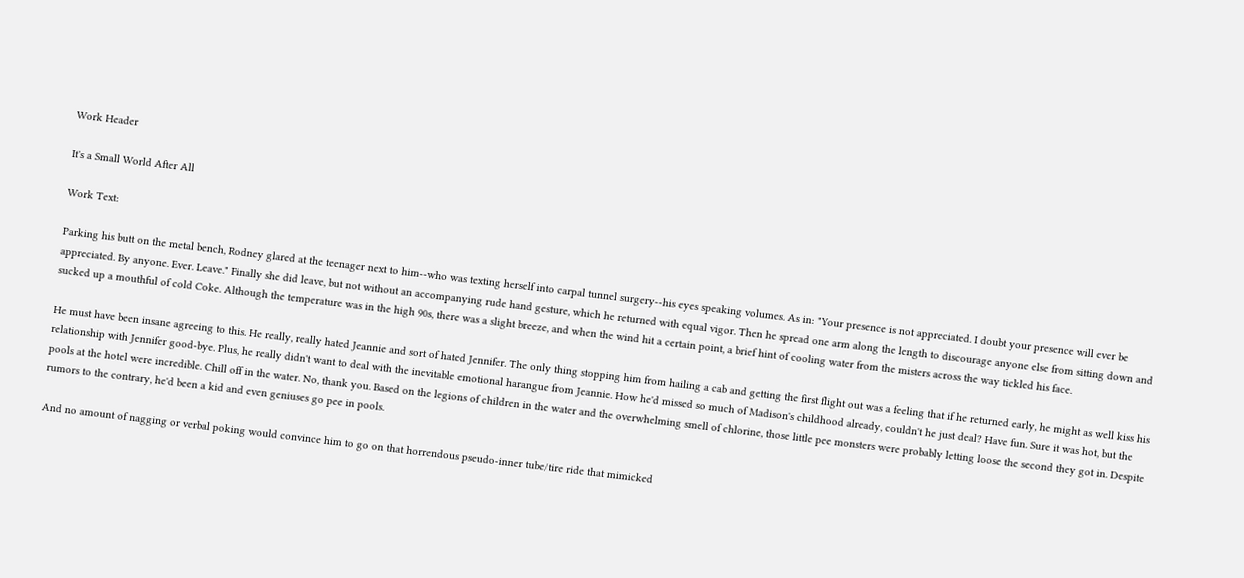Work Header

It's a Small World After All

Work Text:

Parking his butt on the metal bench, Rodney glared at the teenager next to him--who was texting herself into carpal tunnel surgery--his eyes speaking volumes. As in: "Your presence is not appreciated. I doubt your presence will ever be appreciated. By anyone. Ever. Leave." Finally she did leave, but not without an accompanying rude hand gesture, which he returned with equal vigor. Then he spread one arm along the length to discourage anyone else from sitting down and sucked up a mouthful of cold Coke. Although the temperature was in the high 90s, there was a slight breeze, and when the wind hit a certain point, a brief hint of cooling water from the misters across the way tickled his face.

He must have been insane agreeing to this. He really, really hated Jeannie and sort of hated Jennifer. The only thing stopping him from hailing a cab and getting the first flight out was a feeling that if he returned early, he might as well kiss his relationship with Jennifer good-bye. Plus, he really didn't want to deal with the inevitable emotional harangue from Jeannie. How he'd missed so much of Madison's childhood already, couldn't he just deal? Have fun. Sure it was hot, but the pools at the hotel were incredible. Chill off in the water. No, thank you. Based on the legions of children in the water and the overwhelming smell of chlorine, those little pee monsters were probably letting loose the second they got in. Despite rumors to the contrary, he'd been a kid and even geniuses go pee in pools.

And no amount of nagging or verbal poking would convince him to go on that horrendous pseudo-inner tube/tire ride that mimicked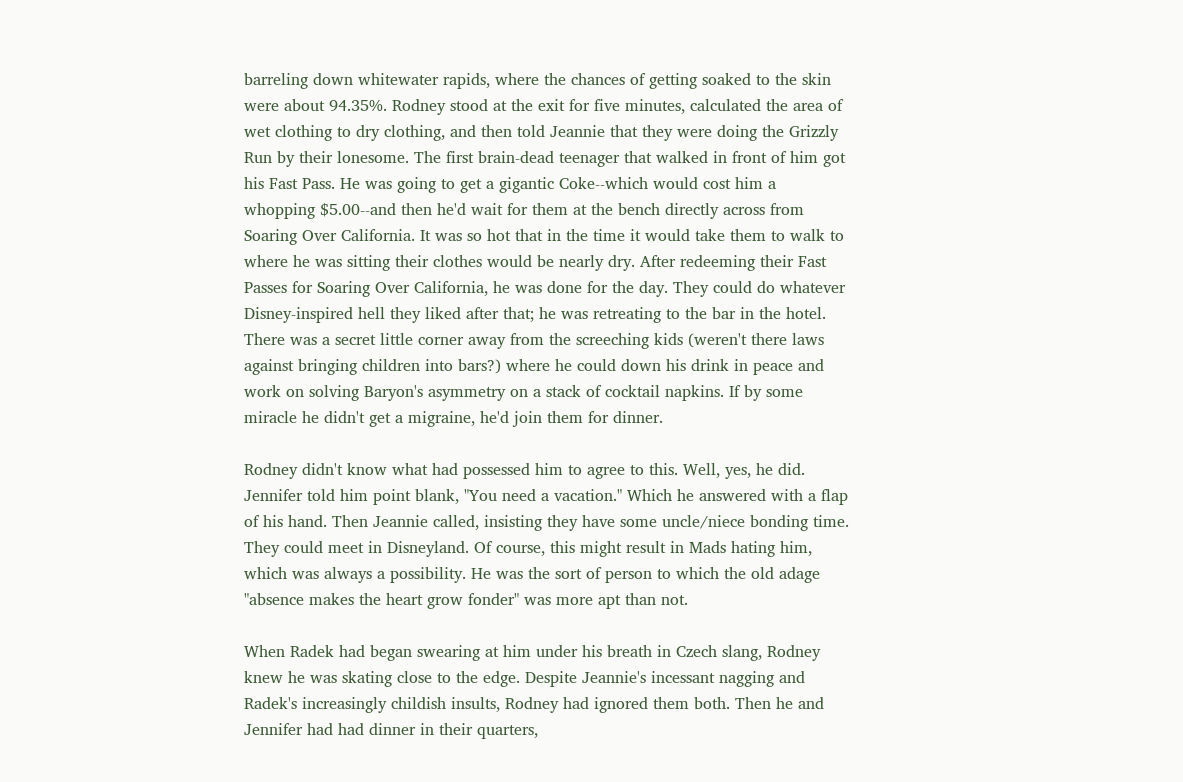barreling down whitewater rapids, where the chances of getting soaked to the skin were about 94.35%. Rodney stood at the exit for five minutes, calculated the area of wet clothing to dry clothing, and then told Jeannie that they were doing the Grizzly Run by their lonesome. The first brain-dead teenager that walked in front of him got his Fast Pass. He was going to get a gigantic Coke--which would cost him a whopping $5.00--and then he'd wait for them at the bench directly across from Soaring Over California. It was so hot that in the time it would take them to walk to where he was sitting their clothes would be nearly dry. After redeeming their Fast Passes for Soaring Over California, he was done for the day. They could do whatever Disney-inspired hell they liked after that; he was retreating to the bar in the hotel. There was a secret little corner away from the screeching kids (weren't there laws against bringing children into bars?) where he could down his drink in peace and work on solving Baryon's asymmetry on a stack of cocktail napkins. If by some miracle he didn't get a migraine, he'd join them for dinner.

Rodney didn't know what had possessed him to agree to this. Well, yes, he did. Jennifer told him point blank, "You need a vacation." Which he answered with a flap of his hand. Then Jeannie called, insisting they have some uncle/niece bonding time. They could meet in Disneyland. Of course, this might result in Mads hating him, which was always a possibility. He was the sort of person to which the old adage "absence makes the heart grow fonder" was more apt than not.

When Radek had began swearing at him under his breath in Czech slang, Rodney knew he was skating close to the edge. Despite Jeannie's incessant nagging and Radek's increasingly childish insults, Rodney had ignored them both. Then he and Jennifer had had dinner in their quarters,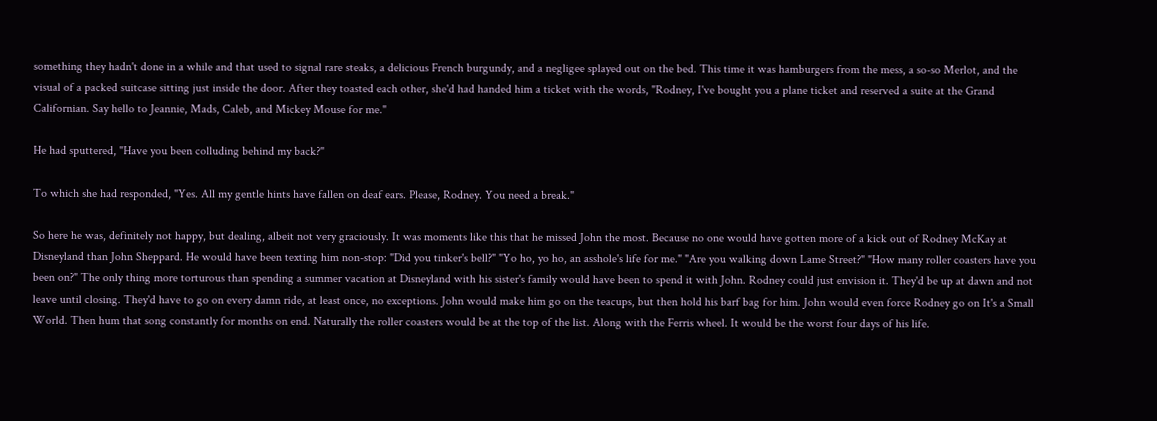something they hadn't done in a while and that used to signal rare steaks, a delicious French burgundy, and a negligee splayed out on the bed. This time it was hamburgers from the mess, a so-so Merlot, and the visual of a packed suitcase sitting just inside the door. After they toasted each other, she'd had handed him a ticket with the words, "Rodney, I've bought you a plane ticket and reserved a suite at the Grand Californian. Say hello to Jeannie, Mads, Caleb, and Mickey Mouse for me."

He had sputtered, "Have you been colluding behind my back?"

To which she had responded, "Yes. All my gentle hints have fallen on deaf ears. Please, Rodney. You need a break."

So here he was, definitely not happy, but dealing, albeit not very graciously. It was moments like this that he missed John the most. Because no one would have gotten more of a kick out of Rodney McKay at Disneyland than John Sheppard. He would have been texting him non-stop: "Did you tinker's bell?" "Yo ho, yo ho, an asshole's life for me." "Are you walking down Lame Street?" "How many roller coasters have you been on?" The only thing more torturous than spending a summer vacation at Disneyland with his sister's family would have been to spend it with John. Rodney could just envision it. They'd be up at dawn and not leave until closing. They'd have to go on every damn ride, at least once, no exceptions. John would make him go on the teacups, but then hold his barf bag for him. John would even force Rodney go on It's a Small World. Then hum that song constantly for months on end. Naturally the roller coasters would be at the top of the list. Along with the Ferris wheel. It would be the worst four days of his life.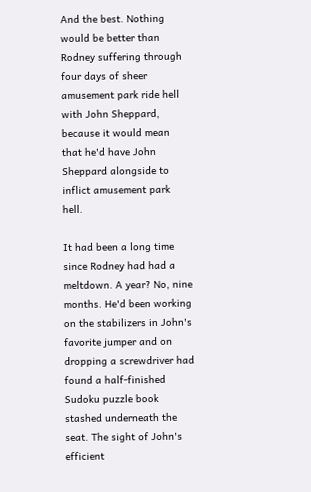And the best. Nothing would be better than Rodney suffering through four days of sheer amusement park ride hell with John Sheppard, because it would mean that he'd have John Sheppard alongside to inflict amusement park hell.

It had been a long time since Rodney had had a meltdown. A year? No, nine months. He'd been working on the stabilizers in John's favorite jumper and on dropping a screwdriver had found a half-finished Sudoku puzzle book stashed underneath the seat. The sight of John's efficient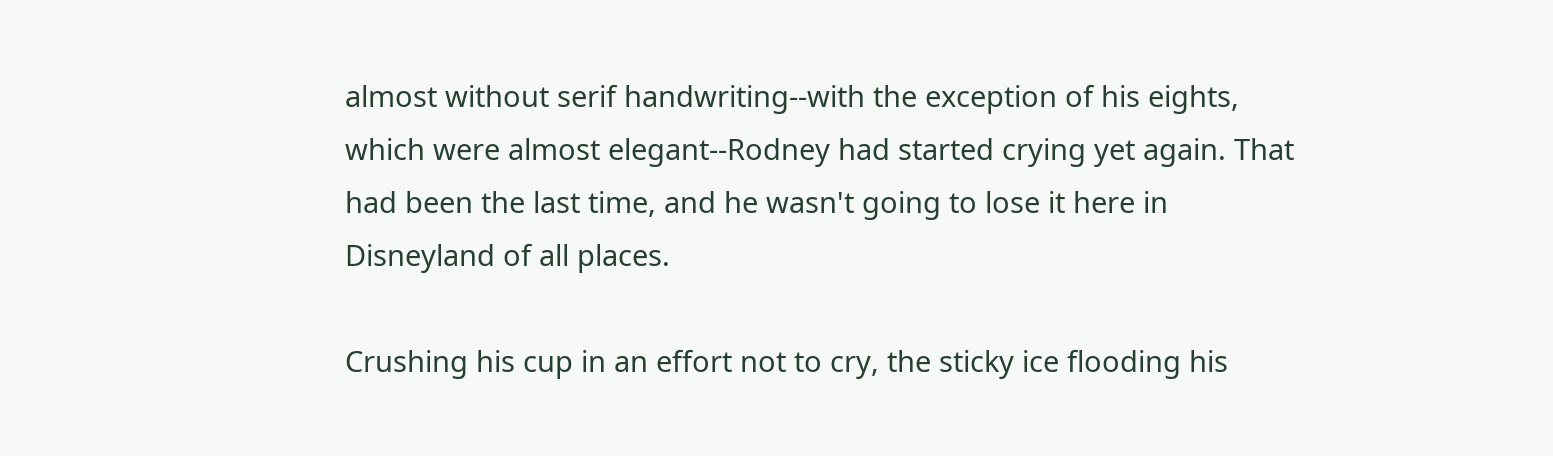almost without serif handwriting--with the exception of his eights, which were almost elegant--Rodney had started crying yet again. That had been the last time, and he wasn't going to lose it here in Disneyland of all places.

Crushing his cup in an effort not to cry, the sticky ice flooding his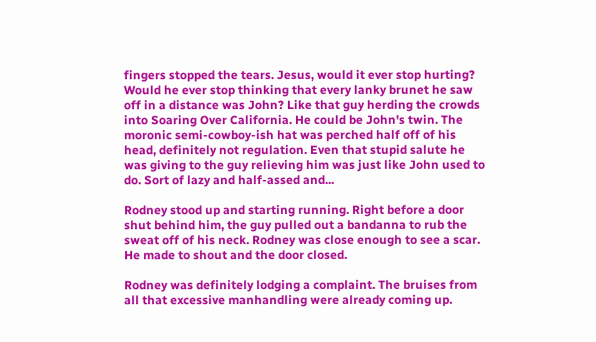fingers stopped the tears. Jesus, would it ever stop hurting? Would he ever stop thinking that every lanky brunet he saw off in a distance was John? Like that guy herding the crowds into Soaring Over California. He could be John's twin. The moronic semi-cowboy-ish hat was perched half off of his head, definitely not regulation. Even that stupid salute he was giving to the guy relieving him was just like John used to do. Sort of lazy and half-assed and...

Rodney stood up and starting running. Right before a door shut behind him, the guy pulled out a bandanna to rub the sweat off of his neck. Rodney was close enough to see a scar. He made to shout and the door closed.

Rodney was definitely lodging a complaint. The bruises from all that excessive manhandling were already coming up.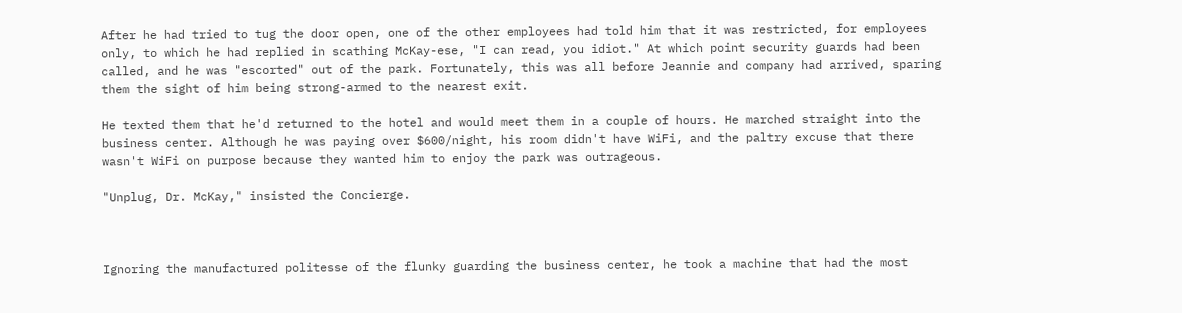After he had tried to tug the door open, one of the other employees had told him that it was restricted, for employees only, to which he had replied in scathing McKay-ese, "I can read, you idiot." At which point security guards had been called, and he was "escorted" out of the park. Fortunately, this was all before Jeannie and company had arrived, sparing them the sight of him being strong-armed to the nearest exit.

He texted them that he'd returned to the hotel and would meet them in a couple of hours. He marched straight into the business center. Although he was paying over $600/night, his room didn't have WiFi, and the paltry excuse that there wasn't WiFi on purpose because they wanted him to enjoy the park was outrageous.

"Unplug, Dr. McKay," insisted the Concierge.



Ignoring the manufactured politesse of the flunky guarding the business center, he took a machine that had the most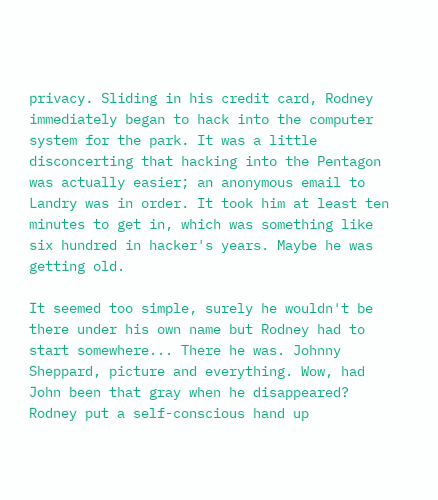privacy. Sliding in his credit card, Rodney immediately began to hack into the computer system for the park. It was a little disconcerting that hacking into the Pentagon was actually easier; an anonymous email to Landry was in order. It took him at least ten minutes to get in, which was something like six hundred in hacker's years. Maybe he was getting old.

It seemed too simple, surely he wouldn't be there under his own name but Rodney had to start somewhere... There he was. Johnny Sheppard, picture and everything. Wow, had John been that gray when he disappeared? Rodney put a self-conscious hand up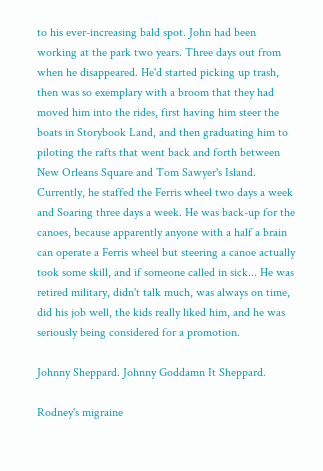to his ever-increasing bald spot. John had been working at the park two years. Three days out from when he disappeared. He'd started picking up trash, then was so exemplary with a broom that they had moved him into the rides, first having him steer the boats in Storybook Land, and then graduating him to piloting the rafts that went back and forth between New Orleans Square and Tom Sawyer's Island. Currently, he staffed the Ferris wheel two days a week and Soaring three days a week. He was back-up for the canoes, because apparently anyone with a half a brain can operate a Ferris wheel but steering a canoe actually took some skill, and if someone called in sick... He was retired military, didn't talk much, was always on time, did his job well, the kids really liked him, and he was seriously being considered for a promotion.

Johnny Sheppard. Johnny Goddamn It Sheppard.

Rodney's migraine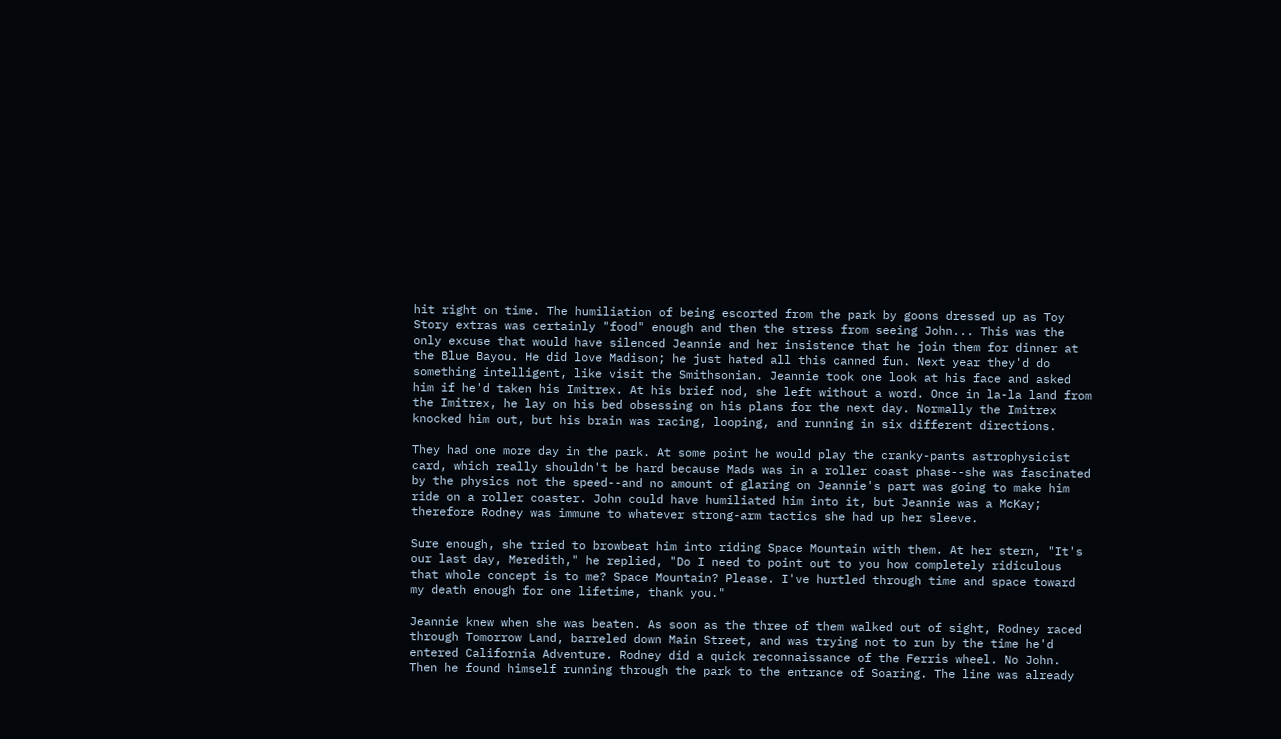hit right on time. The humiliation of being escorted from the park by goons dressed up as Toy Story extras was certainly "food" enough and then the stress from seeing John... This was the only excuse that would have silenced Jeannie and her insistence that he join them for dinner at the Blue Bayou. He did love Madison; he just hated all this canned fun. Next year they'd do something intelligent, like visit the Smithsonian. Jeannie took one look at his face and asked him if he'd taken his Imitrex. At his brief nod, she left without a word. Once in la-la land from the Imitrex, he lay on his bed obsessing on his plans for the next day. Normally the Imitrex knocked him out, but his brain was racing, looping, and running in six different directions.

They had one more day in the park. At some point he would play the cranky-pants astrophysicist card, which really shouldn't be hard because Mads was in a roller coast phase--she was fascinated by the physics not the speed--and no amount of glaring on Jeannie's part was going to make him ride on a roller coaster. John could have humiliated him into it, but Jeannie was a McKay; therefore Rodney was immune to whatever strong-arm tactics she had up her sleeve.

Sure enough, she tried to browbeat him into riding Space Mountain with them. At her stern, "It's our last day, Meredith," he replied, "Do I need to point out to you how completely ridiculous that whole concept is to me? Space Mountain? Please. I've hurtled through time and space toward my death enough for one lifetime, thank you."

Jeannie knew when she was beaten. As soon as the three of them walked out of sight, Rodney raced through Tomorrow Land, barreled down Main Street, and was trying not to run by the time he'd entered California Adventure. Rodney did a quick reconnaissance of the Ferris wheel. No John. Then he found himself running through the park to the entrance of Soaring. The line was already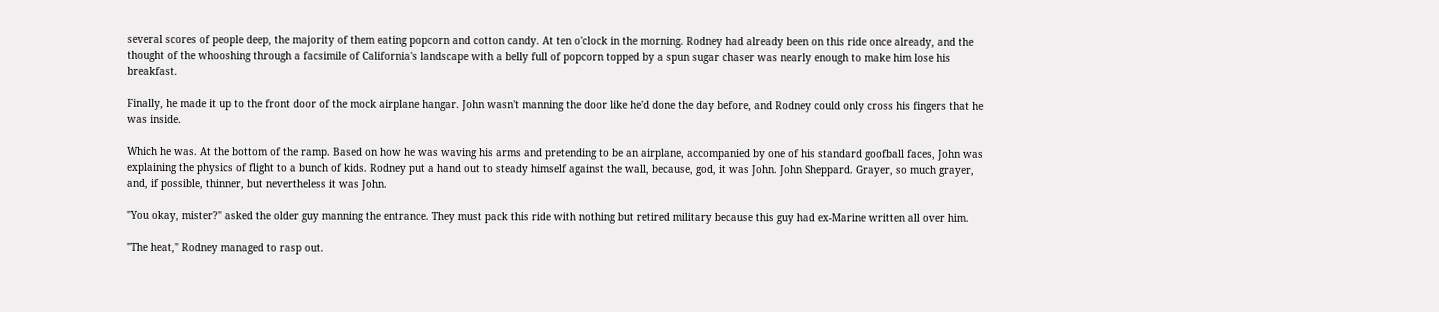several scores of people deep, the majority of them eating popcorn and cotton candy. At ten o'clock in the morning. Rodney had already been on this ride once already, and the thought of the whooshing through a facsimile of California's landscape with a belly full of popcorn topped by a spun sugar chaser was nearly enough to make him lose his breakfast.

Finally, he made it up to the front door of the mock airplane hangar. John wasn't manning the door like he'd done the day before, and Rodney could only cross his fingers that he was inside.

Which he was. At the bottom of the ramp. Based on how he was waving his arms and pretending to be an airplane, accompanied by one of his standard goofball faces, John was explaining the physics of flight to a bunch of kids. Rodney put a hand out to steady himself against the wall, because, god, it was John. John Sheppard. Grayer, so much grayer, and, if possible, thinner, but nevertheless it was John.

"You okay, mister?" asked the older guy manning the entrance. They must pack this ride with nothing but retired military because this guy had ex-Marine written all over him.

"The heat," Rodney managed to rasp out.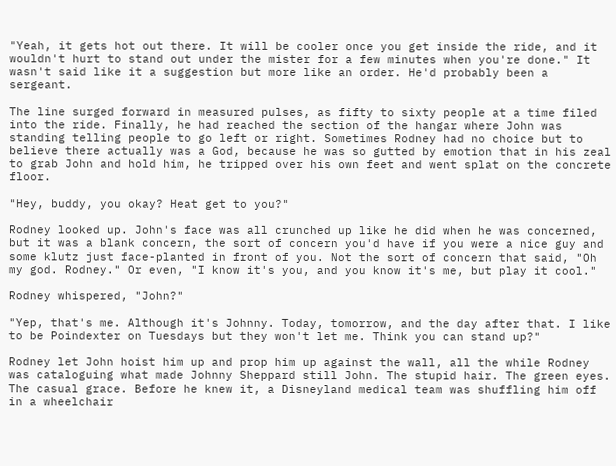"Yeah, it gets hot out there. It will be cooler once you get inside the ride, and it wouldn't hurt to stand out under the mister for a few minutes when you're done." It wasn't said like it a suggestion but more like an order. He'd probably been a sergeant.

The line surged forward in measured pulses, as fifty to sixty people at a time filed into the ride. Finally, he had reached the section of the hangar where John was standing telling people to go left or right. Sometimes Rodney had no choice but to believe there actually was a God, because he was so gutted by emotion that in his zeal to grab John and hold him, he tripped over his own feet and went splat on the concrete floor.

"Hey, buddy, you okay? Heat get to you?"

Rodney looked up. John's face was all crunched up like he did when he was concerned, but it was a blank concern, the sort of concern you'd have if you were a nice guy and some klutz just face-planted in front of you. Not the sort of concern that said, "Oh my god. Rodney." Or even, "I know it's you, and you know it's me, but play it cool."

Rodney whispered, "John?"

"Yep, that's me. Although it's Johnny. Today, tomorrow, and the day after that. I like to be Poindexter on Tuesdays but they won't let me. Think you can stand up?"

Rodney let John hoist him up and prop him up against the wall, all the while Rodney was cataloguing what made Johnny Sheppard still John. The stupid hair. The green eyes. The casual grace. Before he knew it, a Disneyland medical team was shuffling him off in a wheelchair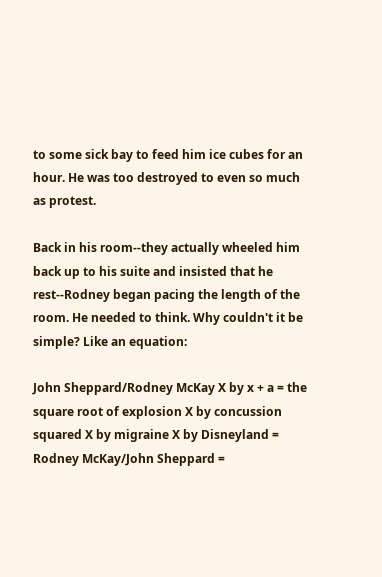to some sick bay to feed him ice cubes for an hour. He was too destroyed to even so much as protest.

Back in his room--they actually wheeled him back up to his suite and insisted that he rest--Rodney began pacing the length of the room. He needed to think. Why couldn't it be simple? Like an equation:

John Sheppard/Rodney McKay X by x + a = the square root of explosion X by concussion squared X by migraine X by Disneyland = Rodney McKay/John Sheppard =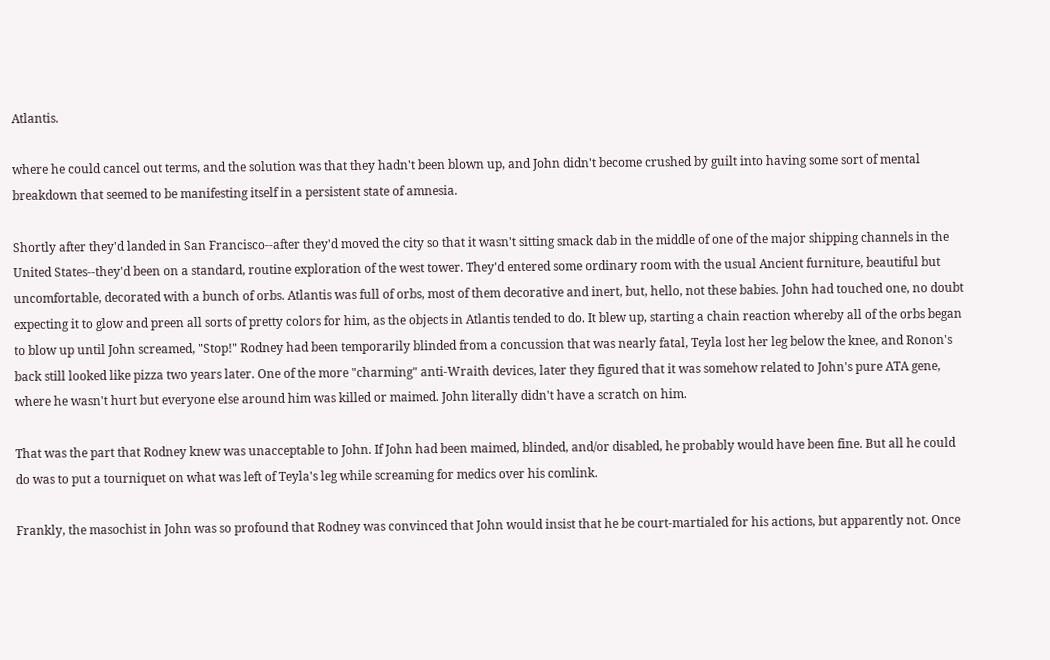Atlantis.

where he could cancel out terms, and the solution was that they hadn't been blown up, and John didn't become crushed by guilt into having some sort of mental breakdown that seemed to be manifesting itself in a persistent state of amnesia.

Shortly after they'd landed in San Francisco--after they'd moved the city so that it wasn't sitting smack dab in the middle of one of the major shipping channels in the United States--they'd been on a standard, routine exploration of the west tower. They'd entered some ordinary room with the usual Ancient furniture, beautiful but uncomfortable, decorated with a bunch of orbs. Atlantis was full of orbs, most of them decorative and inert, but, hello, not these babies. John had touched one, no doubt expecting it to glow and preen all sorts of pretty colors for him, as the objects in Atlantis tended to do. It blew up, starting a chain reaction whereby all of the orbs began to blow up until John screamed, "Stop!" Rodney had been temporarily blinded from a concussion that was nearly fatal, Teyla lost her leg below the knee, and Ronon's back still looked like pizza two years later. One of the more "charming" anti-Wraith devices, later they figured that it was somehow related to John's pure ATA gene, where he wasn't hurt but everyone else around him was killed or maimed. John literally didn't have a scratch on him.

That was the part that Rodney knew was unacceptable to John. If John had been maimed, blinded, and/or disabled, he probably would have been fine. But all he could do was to put a tourniquet on what was left of Teyla's leg while screaming for medics over his comlink.

Frankly, the masochist in John was so profound that Rodney was convinced that John would insist that he be court-martialed for his actions, but apparently not. Once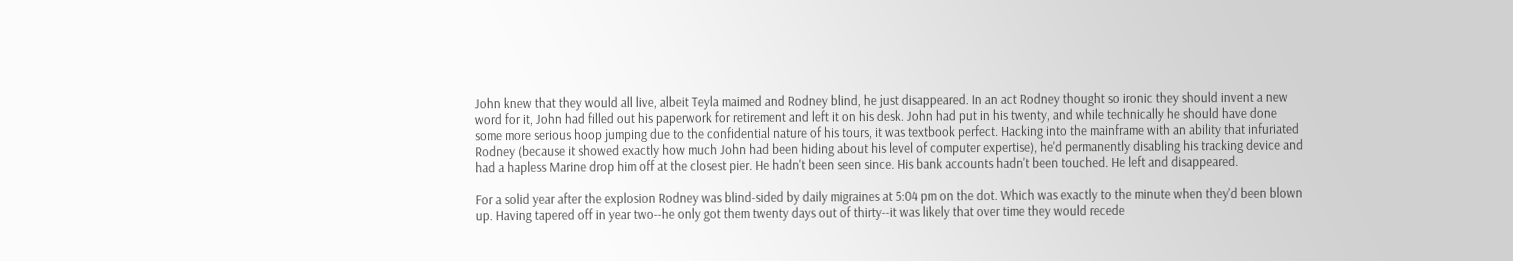John knew that they would all live, albeit Teyla maimed and Rodney blind, he just disappeared. In an act Rodney thought so ironic they should invent a new word for it, John had filled out his paperwork for retirement and left it on his desk. John had put in his twenty, and while technically he should have done some more serious hoop jumping due to the confidential nature of his tours, it was textbook perfect. Hacking into the mainframe with an ability that infuriated Rodney (because it showed exactly how much John had been hiding about his level of computer expertise), he'd permanently disabling his tracking device and had a hapless Marine drop him off at the closest pier. He hadn't been seen since. His bank accounts hadn't been touched. He left and disappeared.

For a solid year after the explosion Rodney was blind-sided by daily migraines at 5:04 pm on the dot. Which was exactly to the minute when they'd been blown up. Having tapered off in year two--he only got them twenty days out of thirty--it was likely that over time they would recede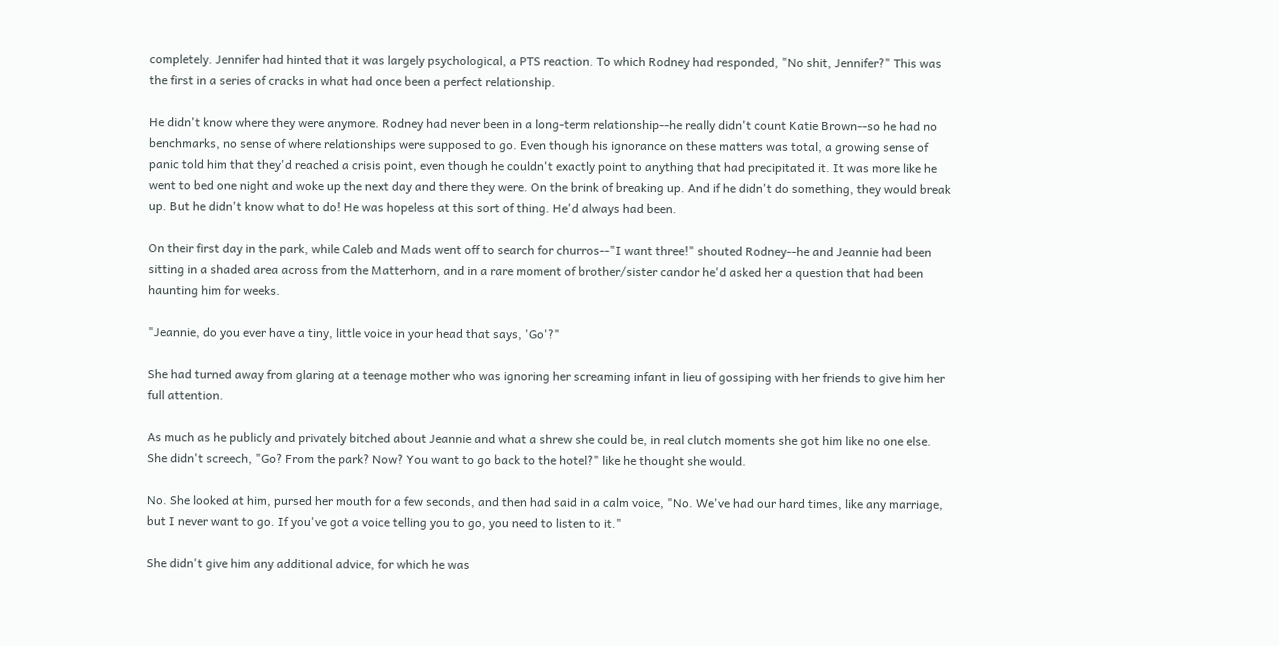completely. Jennifer had hinted that it was largely psychological, a PTS reaction. To which Rodney had responded, "No shit, Jennifer?" This was the first in a series of cracks in what had once been a perfect relationship.

He didn't know where they were anymore. Rodney had never been in a long-term relationship--he really didn't count Katie Brown--so he had no benchmarks, no sense of where relationships were supposed to go. Even though his ignorance on these matters was total, a growing sense of panic told him that they'd reached a crisis point, even though he couldn't exactly point to anything that had precipitated it. It was more like he went to bed one night and woke up the next day and there they were. On the brink of breaking up. And if he didn't do something, they would break up. But he didn't know what to do! He was hopeless at this sort of thing. He'd always had been.

On their first day in the park, while Caleb and Mads went off to search for churros--"I want three!" shouted Rodney--he and Jeannie had been sitting in a shaded area across from the Matterhorn, and in a rare moment of brother/sister candor he'd asked her a question that had been haunting him for weeks.

"Jeannie, do you ever have a tiny, little voice in your head that says, 'Go'?"

She had turned away from glaring at a teenage mother who was ignoring her screaming infant in lieu of gossiping with her friends to give him her full attention.

As much as he publicly and privately bitched about Jeannie and what a shrew she could be, in real clutch moments she got him like no one else. She didn't screech, "Go? From the park? Now? You want to go back to the hotel?" like he thought she would.

No. She looked at him, pursed her mouth for a few seconds, and then had said in a calm voice, "No. We've had our hard times, like any marriage, but I never want to go. If you've got a voice telling you to go, you need to listen to it."

She didn't give him any additional advice, for which he was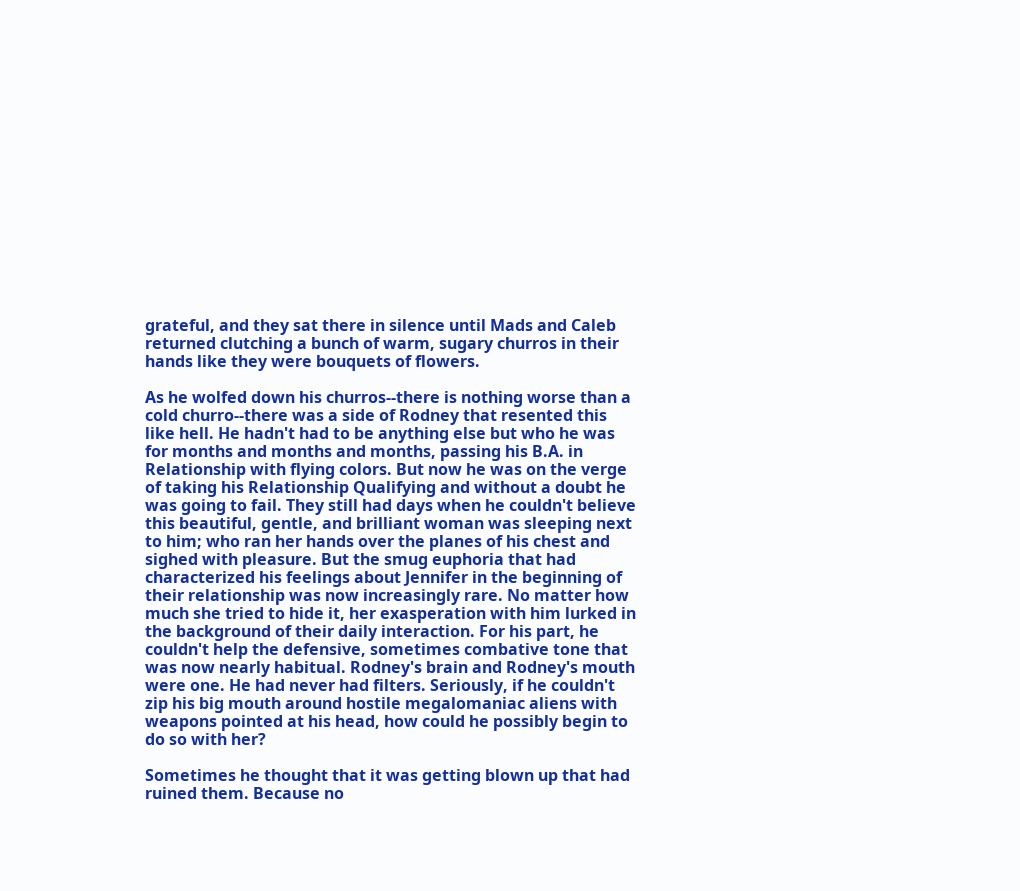grateful, and they sat there in silence until Mads and Caleb returned clutching a bunch of warm, sugary churros in their hands like they were bouquets of flowers.

As he wolfed down his churros--there is nothing worse than a cold churro--there was a side of Rodney that resented this like hell. He hadn't had to be anything else but who he was for months and months and months, passing his B.A. in Relationship with flying colors. But now he was on the verge of taking his Relationship Qualifying and without a doubt he was going to fail. They still had days when he couldn't believe this beautiful, gentle, and brilliant woman was sleeping next to him; who ran her hands over the planes of his chest and sighed with pleasure. But the smug euphoria that had characterized his feelings about Jennifer in the beginning of their relationship was now increasingly rare. No matter how much she tried to hide it, her exasperation with him lurked in the background of their daily interaction. For his part, he couldn't help the defensive, sometimes combative tone that was now nearly habitual. Rodney's brain and Rodney's mouth were one. He had never had filters. Seriously, if he couldn't zip his big mouth around hostile megalomaniac aliens with weapons pointed at his head, how could he possibly begin to do so with her?

Sometimes he thought that it was getting blown up that had ruined them. Because no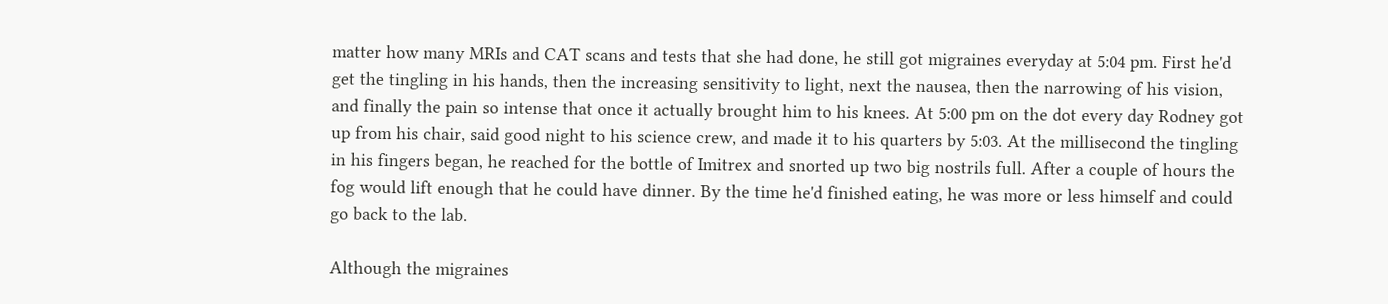matter how many MRIs and CAT scans and tests that she had done, he still got migraines everyday at 5:04 pm. First he'd get the tingling in his hands, then the increasing sensitivity to light, next the nausea, then the narrowing of his vision, and finally the pain so intense that once it actually brought him to his knees. At 5:00 pm on the dot every day Rodney got up from his chair, said good night to his science crew, and made it to his quarters by 5:03. At the millisecond the tingling in his fingers began, he reached for the bottle of Imitrex and snorted up two big nostrils full. After a couple of hours the fog would lift enough that he could have dinner. By the time he'd finished eating, he was more or less himself and could go back to the lab.

Although the migraines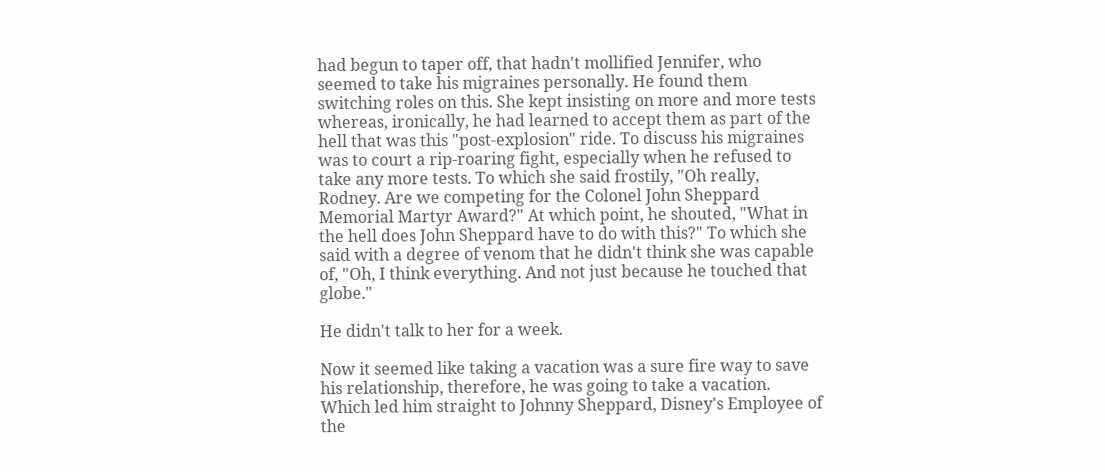had begun to taper off, that hadn't mollified Jennifer, who seemed to take his migraines personally. He found them switching roles on this. She kept insisting on more and more tests whereas, ironically, he had learned to accept them as part of the hell that was this "post-explosion" ride. To discuss his migraines was to court a rip-roaring fight, especially when he refused to take any more tests. To which she said frostily, "Oh really, Rodney. Are we competing for the Colonel John Sheppard Memorial Martyr Award?" At which point, he shouted, "What in the hell does John Sheppard have to do with this?" To which she said with a degree of venom that he didn't think she was capable of, "Oh, I think everything. And not just because he touched that globe."

He didn't talk to her for a week.

Now it seemed like taking a vacation was a sure fire way to save his relationship, therefore, he was going to take a vacation. Which led him straight to Johnny Sheppard, Disney's Employee of the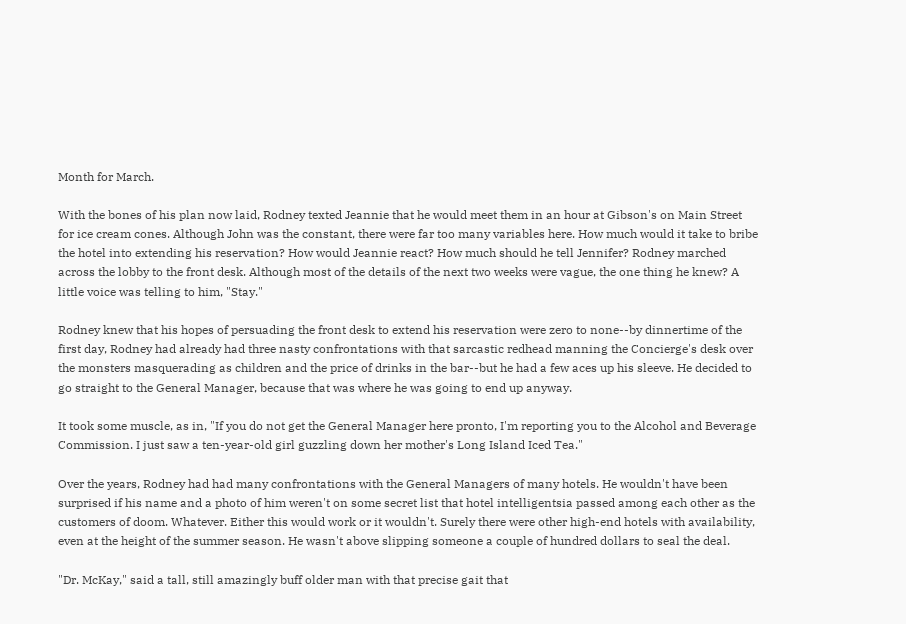Month for March.

With the bones of his plan now laid, Rodney texted Jeannie that he would meet them in an hour at Gibson's on Main Street for ice cream cones. Although John was the constant, there were far too many variables here. How much would it take to bribe the hotel into extending his reservation? How would Jeannie react? How much should he tell Jennifer? Rodney marched across the lobby to the front desk. Although most of the details of the next two weeks were vague, the one thing he knew? A little voice was telling to him, "Stay."

Rodney knew that his hopes of persuading the front desk to extend his reservation were zero to none--by dinnertime of the first day, Rodney had already had three nasty confrontations with that sarcastic redhead manning the Concierge's desk over the monsters masquerading as children and the price of drinks in the bar--but he had a few aces up his sleeve. He decided to go straight to the General Manager, because that was where he was going to end up anyway.

It took some muscle, as in, "If you do not get the General Manager here pronto, I'm reporting you to the Alcohol and Beverage Commission. I just saw a ten-year-old girl guzzling down her mother's Long Island Iced Tea."

Over the years, Rodney had had many confrontations with the General Managers of many hotels. He wouldn't have been surprised if his name and a photo of him weren't on some secret list that hotel intelligentsia passed among each other as the customers of doom. Whatever. Either this would work or it wouldn't. Surely there were other high-end hotels with availability, even at the height of the summer season. He wasn't above slipping someone a couple of hundred dollars to seal the deal.

"Dr. McKay," said a tall, still amazingly buff older man with that precise gait that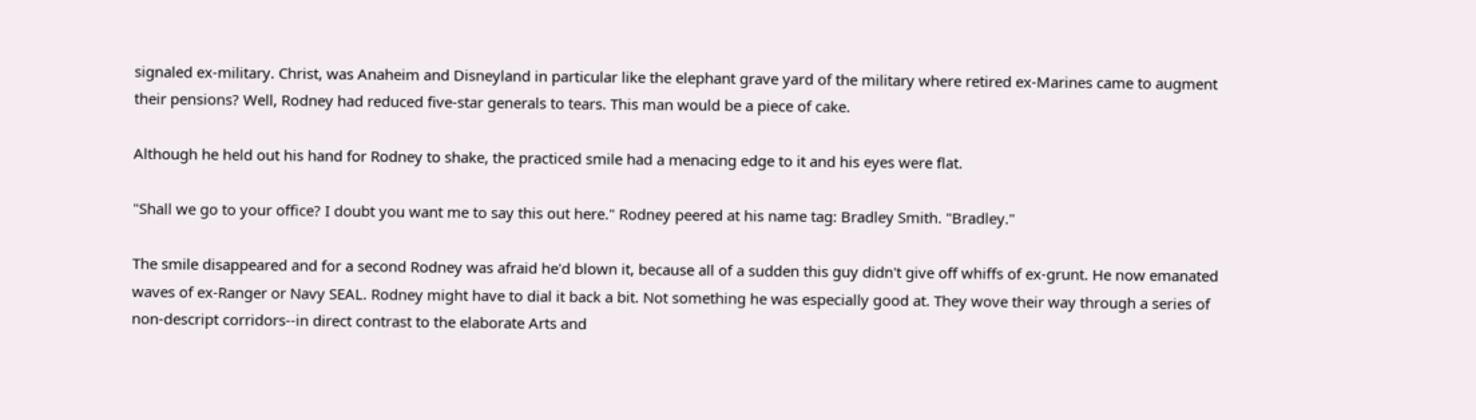signaled ex-military. Christ, was Anaheim and Disneyland in particular like the elephant grave yard of the military where retired ex-Marines came to augment their pensions? Well, Rodney had reduced five-star generals to tears. This man would be a piece of cake.

Although he held out his hand for Rodney to shake, the practiced smile had a menacing edge to it and his eyes were flat.

"Shall we go to your office? I doubt you want me to say this out here." Rodney peered at his name tag: Bradley Smith. "Bradley."

The smile disappeared and for a second Rodney was afraid he'd blown it, because all of a sudden this guy didn't give off whiffs of ex-grunt. He now emanated waves of ex-Ranger or Navy SEAL. Rodney might have to dial it back a bit. Not something he was especially good at. They wove their way through a series of non-descript corridors--in direct contrast to the elaborate Arts and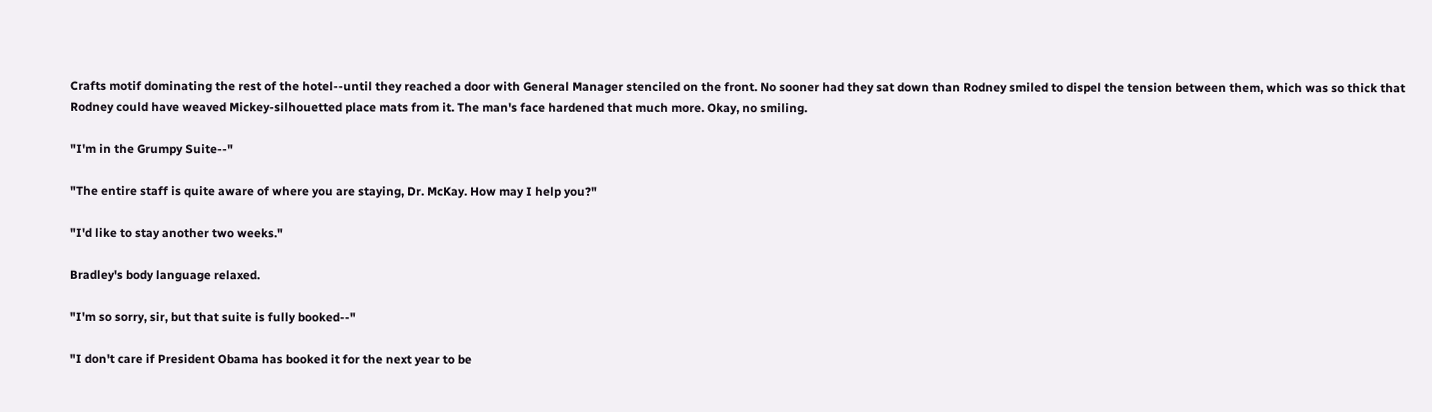Crafts motif dominating the rest of the hotel--until they reached a door with General Manager stenciled on the front. No sooner had they sat down than Rodney smiled to dispel the tension between them, which was so thick that Rodney could have weaved Mickey-silhouetted place mats from it. The man's face hardened that much more. Okay, no smiling.

"I'm in the Grumpy Suite--"

"The entire staff is quite aware of where you are staying, Dr. McKay. How may I help you?"

"I'd like to stay another two weeks."

Bradley's body language relaxed.

"I'm so sorry, sir, but that suite is fully booked--"

"I don't care if President Obama has booked it for the next year to be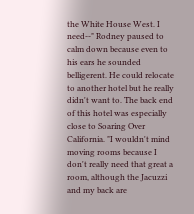the White House West. I need--" Rodney paused to calm down because even to his ears he sounded belligerent. He could relocate to another hotel but he really didn't want to. The back end of this hotel was especially close to Soaring Over California. "I wouldn't mind moving rooms because I don't really need that great a room, although the Jacuzzi and my back are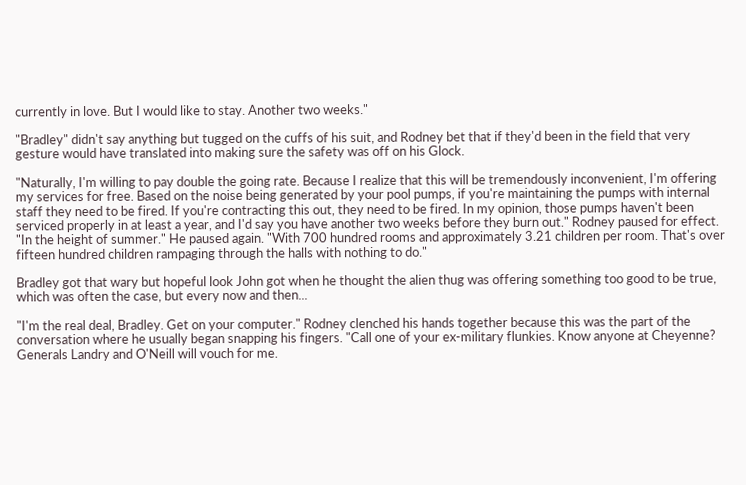currently in love. But I would like to stay. Another two weeks."

"Bradley" didn't say anything but tugged on the cuffs of his suit, and Rodney bet that if they'd been in the field that very gesture would have translated into making sure the safety was off on his Glock.

"Naturally, I'm willing to pay double the going rate. Because I realize that this will be tremendously inconvenient, I'm offering my services for free. Based on the noise being generated by your pool pumps, if you're maintaining the pumps with internal staff they need to be fired. If you're contracting this out, they need to be fired. In my opinion, those pumps haven't been serviced properly in at least a year, and I'd say you have another two weeks before they burn out." Rodney paused for effect. "In the height of summer." He paused again. "With 700 hundred rooms and approximately 3.21 children per room. That's over fifteen hundred children rampaging through the halls with nothing to do."

Bradley got that wary but hopeful look John got when he thought the alien thug was offering something too good to be true, which was often the case, but every now and then...

"I'm the real deal, Bradley. Get on your computer." Rodney clenched his hands together because this was the part of the conversation where he usually began snapping his fingers. "Call one of your ex-military flunkies. Know anyone at Cheyenne? Generals Landry and O'Neill will vouch for me.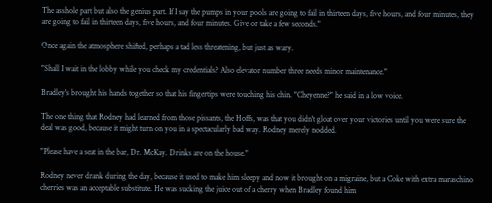The asshole part but also the genius part. If I say the pumps in your pools are going to fail in thirteen days, five hours, and four minutes, they are going to fail in thirteen days, five hours, and four minutes. Give or take a few seconds."

Once again the atmosphere shifted, perhaps a tad less threatening, but just as wary.

"Shall I wait in the lobby while you check my credentials? Also elevator number three needs minor maintenance."

Bradley's brought his hands together so that his fingertips were touching his chin. "Cheyenne?" he said in a low voice.

The one thing that Rodney had learned from those pissants, the Hoffs, was that you didn't gloat over your victories until you were sure the deal was good, because it might turn on you in a spectacularly bad way. Rodney merely nodded.

"Please have a seat in the bar, Dr. McKay. Drinks are on the house."

Rodney never drank during the day, because it used to make him sleepy and now it brought on a migraine, but a Coke with extra maraschino cherries was an acceptable substitute. He was sucking the juice out of a cherry when Bradley found him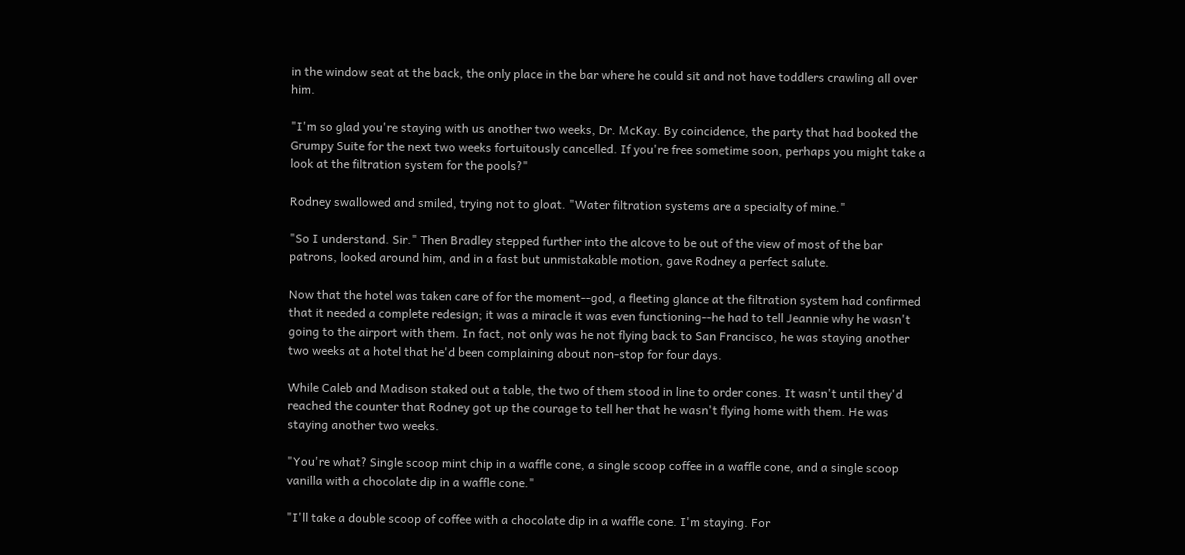in the window seat at the back, the only place in the bar where he could sit and not have toddlers crawling all over him.

"I'm so glad you're staying with us another two weeks, Dr. McKay. By coincidence, the party that had booked the Grumpy Suite for the next two weeks fortuitously cancelled. If you're free sometime soon, perhaps you might take a look at the filtration system for the pools?"

Rodney swallowed and smiled, trying not to gloat. "Water filtration systems are a specialty of mine."

"So I understand. Sir." Then Bradley stepped further into the alcove to be out of the view of most of the bar patrons, looked around him, and in a fast but unmistakable motion, gave Rodney a perfect salute.

Now that the hotel was taken care of for the moment--god, a fleeting glance at the filtration system had confirmed that it needed a complete redesign; it was a miracle it was even functioning--he had to tell Jeannie why he wasn't going to the airport with them. In fact, not only was he not flying back to San Francisco, he was staying another two weeks at a hotel that he'd been complaining about non-stop for four days.

While Caleb and Madison staked out a table, the two of them stood in line to order cones. It wasn't until they'd reached the counter that Rodney got up the courage to tell her that he wasn't flying home with them. He was staying another two weeks.

"You're what? Single scoop mint chip in a waffle cone, a single scoop coffee in a waffle cone, and a single scoop vanilla with a chocolate dip in a waffle cone."

"I'll take a double scoop of coffee with a chocolate dip in a waffle cone. I'm staying. For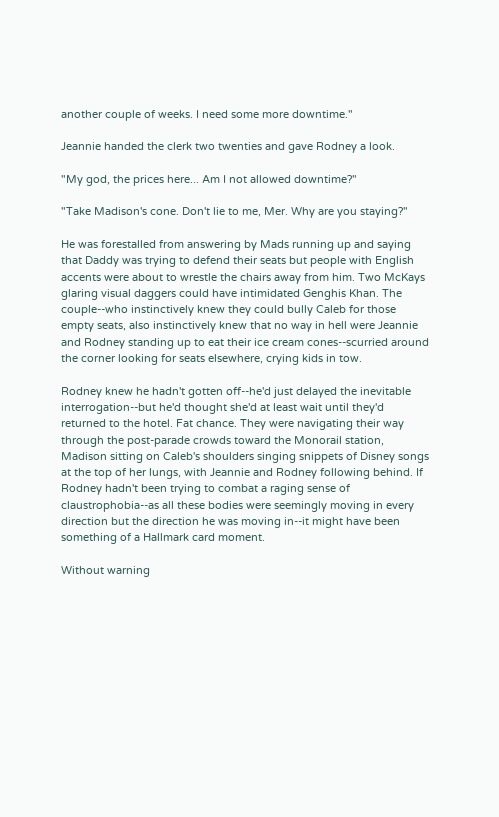another couple of weeks. I need some more downtime."

Jeannie handed the clerk two twenties and gave Rodney a look.

"My god, the prices here... Am I not allowed downtime?"

"Take Madison's cone. Don't lie to me, Mer. Why are you staying?"

He was forestalled from answering by Mads running up and saying that Daddy was trying to defend their seats but people with English accents were about to wrestle the chairs away from him. Two McKays glaring visual daggers could have intimidated Genghis Khan. The couple--who instinctively knew they could bully Caleb for those empty seats, also instinctively knew that no way in hell were Jeannie and Rodney standing up to eat their ice cream cones--scurried around the corner looking for seats elsewhere, crying kids in tow.

Rodney knew he hadn't gotten off--he'd just delayed the inevitable interrogation--but he'd thought she'd at least wait until they'd returned to the hotel. Fat chance. They were navigating their way through the post-parade crowds toward the Monorail station, Madison sitting on Caleb's shoulders singing snippets of Disney songs at the top of her lungs, with Jeannie and Rodney following behind. If Rodney hadn't been trying to combat a raging sense of claustrophobia--as all these bodies were seemingly moving in every direction but the direction he was moving in--it might have been something of a Hallmark card moment.

Without warning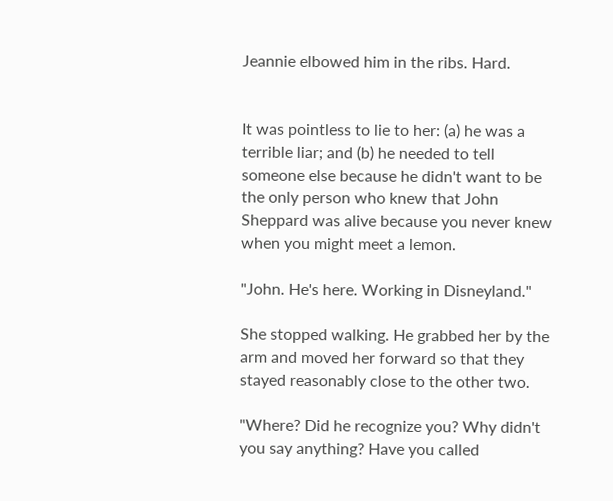Jeannie elbowed him in the ribs. Hard.


It was pointless to lie to her: (a) he was a terrible liar; and (b) he needed to tell someone else because he didn't want to be the only person who knew that John Sheppard was alive because you never knew when you might meet a lemon.

"John. He's here. Working in Disneyland."

She stopped walking. He grabbed her by the arm and moved her forward so that they stayed reasonably close to the other two.

"Where? Did he recognize you? Why didn't you say anything? Have you called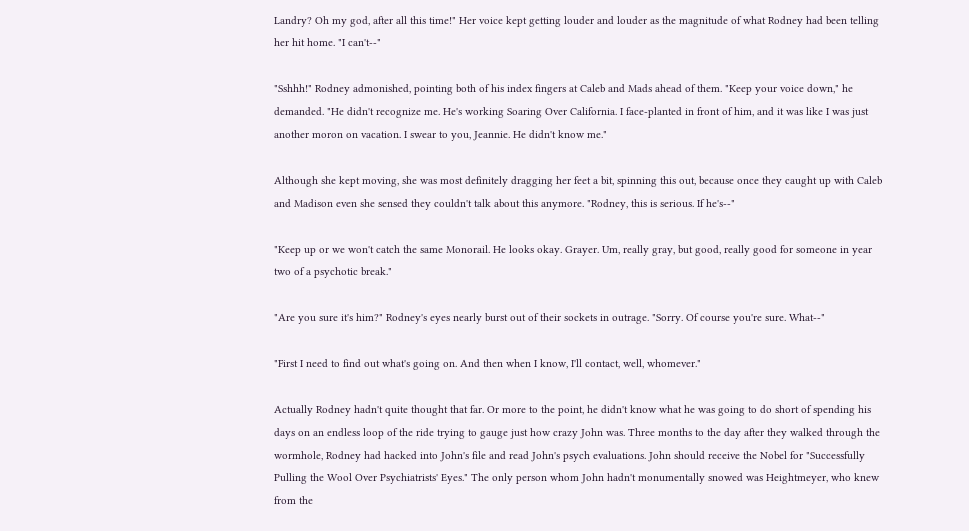Landry? Oh my god, after all this time!" Her voice kept getting louder and louder as the magnitude of what Rodney had been telling her hit home. "I can't--"

"Sshhh!" Rodney admonished, pointing both of his index fingers at Caleb and Mads ahead of them. "Keep your voice down," he demanded. "He didn't recognize me. He's working Soaring Over California. I face-planted in front of him, and it was like I was just another moron on vacation. I swear to you, Jeannie. He didn't know me."

Although she kept moving, she was most definitely dragging her feet a bit, spinning this out, because once they caught up with Caleb and Madison even she sensed they couldn't talk about this anymore. "Rodney, this is serious. If he's--"

"Keep up or we won't catch the same Monorail. He looks okay. Grayer. Um, really gray, but good, really good for someone in year two of a psychotic break."

"Are you sure it's him?" Rodney's eyes nearly burst out of their sockets in outrage. "Sorry. Of course you're sure. What--"

"First I need to find out what's going on. And then when I know, I'll contact, well, whomever."

Actually Rodney hadn't quite thought that far. Or more to the point, he didn't know what he was going to do short of spending his days on an endless loop of the ride trying to gauge just how crazy John was. Three months to the day after they walked through the wormhole, Rodney had hacked into John's file and read John's psych evaluations. John should receive the Nobel for "Successfully Pulling the Wool Over Psychiatrists' Eyes." The only person whom John hadn't monumentally snowed was Heightmeyer, who knew from the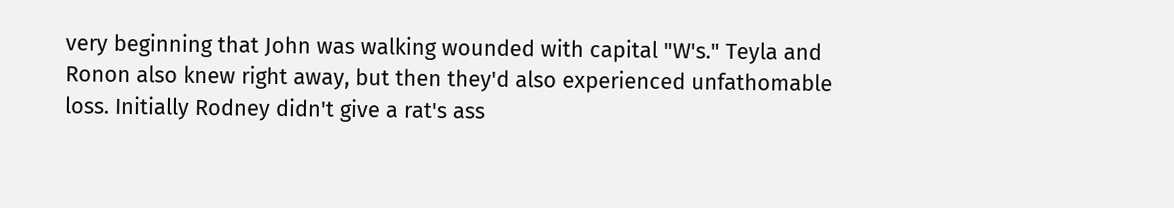very beginning that John was walking wounded with capital "W's." Teyla and Ronon also knew right away, but then they'd also experienced unfathomable loss. Initially Rodney didn't give a rat's ass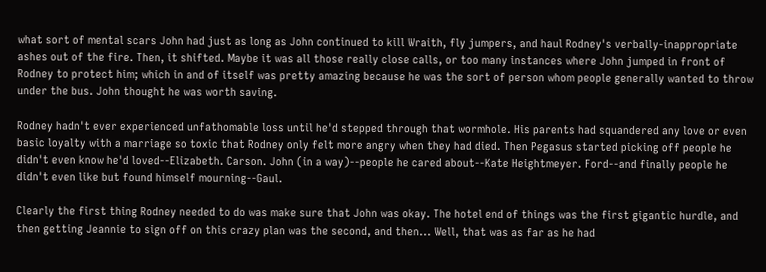what sort of mental scars John had just as long as John continued to kill Wraith, fly jumpers, and haul Rodney's verbally-inappropriate ashes out of the fire. Then, it shifted. Maybe it was all those really close calls, or too many instances where John jumped in front of Rodney to protect him; which in and of itself was pretty amazing because he was the sort of person whom people generally wanted to throw under the bus. John thought he was worth saving.

Rodney hadn't ever experienced unfathomable loss until he'd stepped through that wormhole. His parents had squandered any love or even basic loyalty with a marriage so toxic that Rodney only felt more angry when they had died. Then Pegasus started picking off people he didn't even know he'd loved--Elizabeth. Carson. John (in a way)--people he cared about--Kate Heightmeyer. Ford--and finally people he didn't even like but found himself mourning--Gaul.

Clearly the first thing Rodney needed to do was make sure that John was okay. The hotel end of things was the first gigantic hurdle, and then getting Jeannie to sign off on this crazy plan was the second, and then... Well, that was as far as he had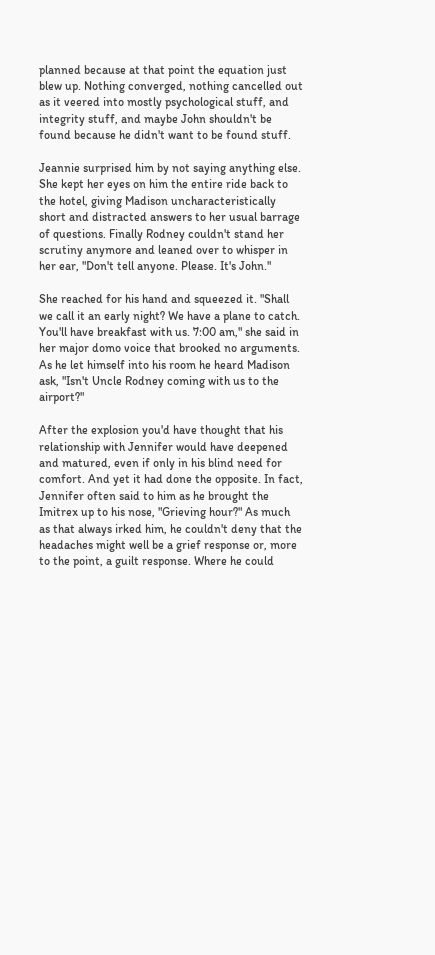planned because at that point the equation just blew up. Nothing converged, nothing cancelled out as it veered into mostly psychological stuff, and integrity stuff, and maybe John shouldn't be found because he didn't want to be found stuff.

Jeannie surprised him by not saying anything else. She kept her eyes on him the entire ride back to the hotel, giving Madison uncharacteristically short and distracted answers to her usual barrage of questions. Finally Rodney couldn't stand her scrutiny anymore and leaned over to whisper in her ear, "Don't tell anyone. Please. It's John."

She reached for his hand and squeezed it. "Shall we call it an early night? We have a plane to catch. You'll have breakfast with us. 7:00 am," she said in her major domo voice that brooked no arguments. As he let himself into his room he heard Madison ask, "Isn't Uncle Rodney coming with us to the airport?"

After the explosion you'd have thought that his relationship with Jennifer would have deepened and matured, even if only in his blind need for comfort. And yet it had done the opposite. In fact, Jennifer often said to him as he brought the Imitrex up to his nose, "Grieving hour?" As much as that always irked him, he couldn't deny that the headaches might well be a grief response or, more to the point, a guilt response. Where he could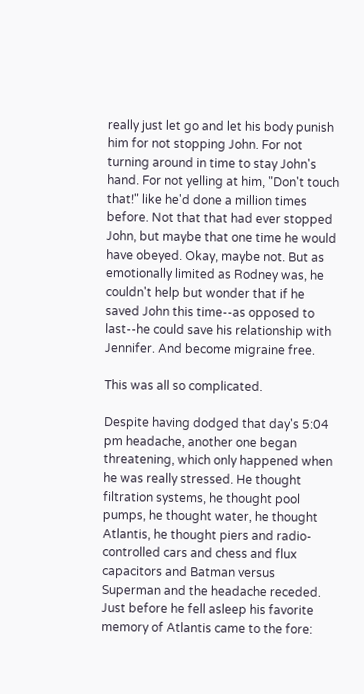really just let go and let his body punish him for not stopping John. For not turning around in time to stay John's hand. For not yelling at him, "Don't touch that!" like he'd done a million times before. Not that that had ever stopped John, but maybe that one time he would have obeyed. Okay, maybe not. But as emotionally limited as Rodney was, he couldn't help but wonder that if he saved John this time--as opposed to last--he could save his relationship with Jennifer. And become migraine free.

This was all so complicated.

Despite having dodged that day's 5:04 pm headache, another one began threatening, which only happened when he was really stressed. He thought filtration systems, he thought pool pumps, he thought water, he thought Atlantis, he thought piers and radio-controlled cars and chess and flux capacitors and Batman versus Superman and the headache receded. Just before he fell asleep his favorite memory of Atlantis came to the fore: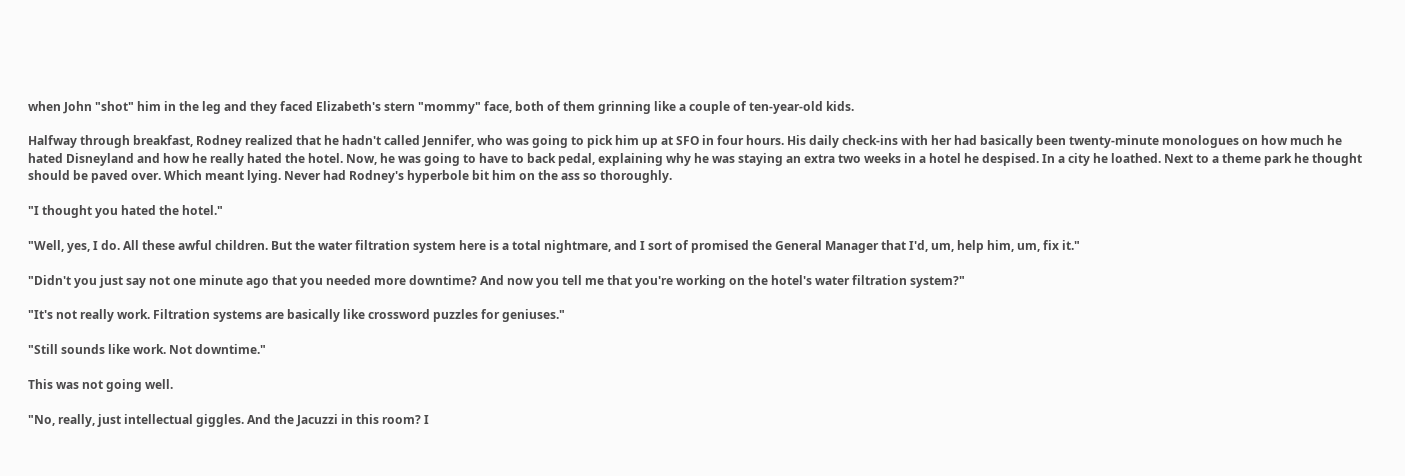when John "shot" him in the leg and they faced Elizabeth's stern "mommy" face, both of them grinning like a couple of ten-year-old kids.

Halfway through breakfast, Rodney realized that he hadn't called Jennifer, who was going to pick him up at SFO in four hours. His daily check-ins with her had basically been twenty-minute monologues on how much he hated Disneyland and how he really hated the hotel. Now, he was going to have to back pedal, explaining why he was staying an extra two weeks in a hotel he despised. In a city he loathed. Next to a theme park he thought should be paved over. Which meant lying. Never had Rodney's hyperbole bit him on the ass so thoroughly.

"I thought you hated the hotel."

"Well, yes, I do. All these awful children. But the water filtration system here is a total nightmare, and I sort of promised the General Manager that I'd, um, help him, um, fix it."

"Didn't you just say not one minute ago that you needed more downtime? And now you tell me that you're working on the hotel's water filtration system?"

"It's not really work. Filtration systems are basically like crossword puzzles for geniuses."

"Still sounds like work. Not downtime."

This was not going well.

"No, really, just intellectual giggles. And the Jacuzzi in this room? I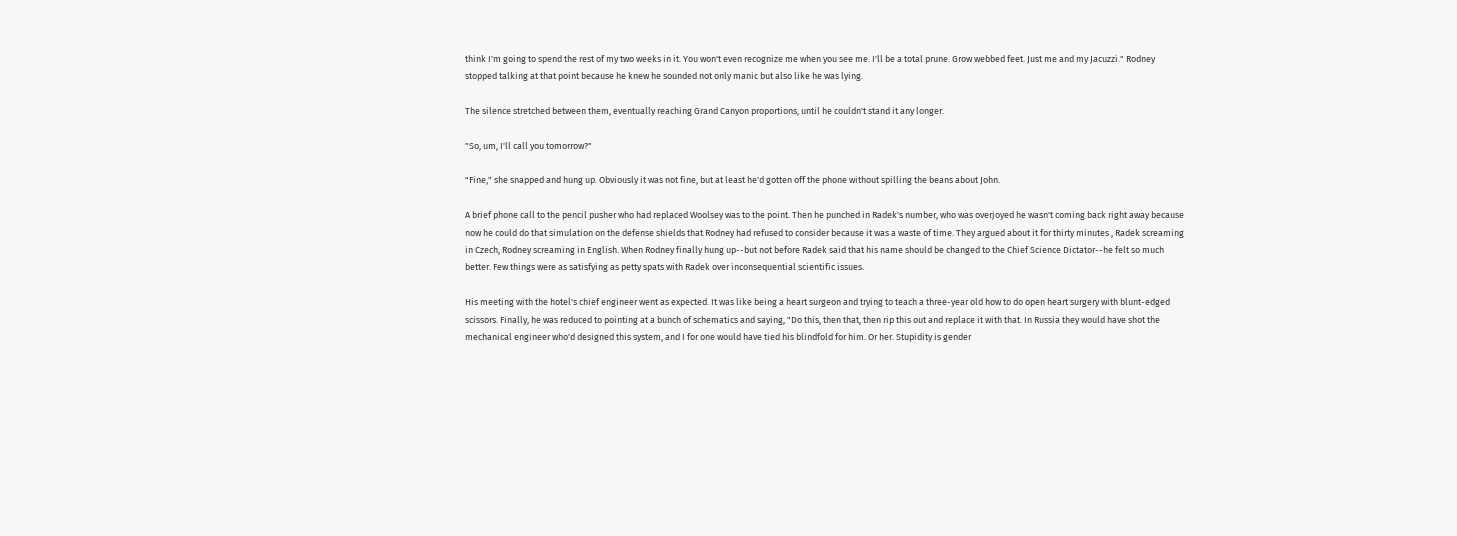think I'm going to spend the rest of my two weeks in it. You won't even recognize me when you see me. I'll be a total prune. Grow webbed feet. Just me and my Jacuzzi." Rodney stopped talking at that point because he knew he sounded not only manic but also like he was lying.

The silence stretched between them, eventually reaching Grand Canyon proportions, until he couldn't stand it any longer.

"So, um, I'll call you tomorrow?"

"Fine," she snapped and hung up. Obviously it was not fine, but at least he'd gotten off the phone without spilling the beans about John.

A brief phone call to the pencil pusher who had replaced Woolsey was to the point. Then he punched in Radek's number, who was overjoyed he wasn't coming back right away because now he could do that simulation on the defense shields that Rodney had refused to consider because it was a waste of time. They argued about it for thirty minutes , Radek screaming in Czech, Rodney screaming in English. When Rodney finally hung up--but not before Radek said that his name should be changed to the Chief Science Dictator--he felt so much better. Few things were as satisfying as petty spats with Radek over inconsequential scientific issues.

His meeting with the hotel's chief engineer went as expected. It was like being a heart surgeon and trying to teach a three-year old how to do open heart surgery with blunt-edged scissors. Finally, he was reduced to pointing at a bunch of schematics and saying, "Do this, then that, then rip this out and replace it with that. In Russia they would have shot the mechanical engineer who'd designed this system, and I for one would have tied his blindfold for him. Or her. Stupidity is gender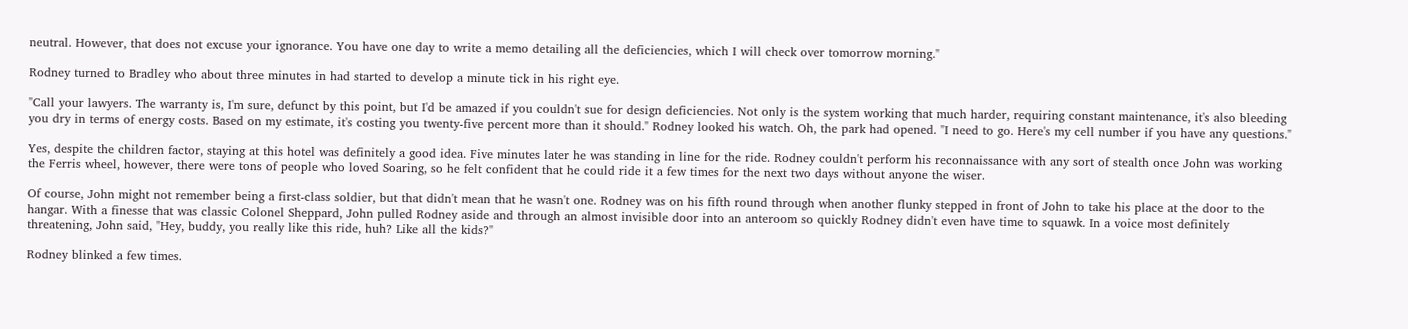neutral. However, that does not excuse your ignorance. You have one day to write a memo detailing all the deficiencies, which I will check over tomorrow morning."

Rodney turned to Bradley who about three minutes in had started to develop a minute tick in his right eye.

"Call your lawyers. The warranty is, I'm sure, defunct by this point, but I'd be amazed if you couldn't sue for design deficiencies. Not only is the system working that much harder, requiring constant maintenance, it's also bleeding you dry in terms of energy costs. Based on my estimate, it's costing you twenty-five percent more than it should." Rodney looked his watch. Oh, the park had opened. "I need to go. Here's my cell number if you have any questions."

Yes, despite the children factor, staying at this hotel was definitely a good idea. Five minutes later he was standing in line for the ride. Rodney couldn't perform his reconnaissance with any sort of stealth once John was working the Ferris wheel, however, there were tons of people who loved Soaring, so he felt confident that he could ride it a few times for the next two days without anyone the wiser.

Of course, John might not remember being a first-class soldier, but that didn't mean that he wasn't one. Rodney was on his fifth round through when another flunky stepped in front of John to take his place at the door to the hangar. With a finesse that was classic Colonel Sheppard, John pulled Rodney aside and through an almost invisible door into an anteroom so quickly Rodney didn't even have time to squawk. In a voice most definitely threatening, John said, "Hey, buddy, you really like this ride, huh? Like all the kids?"

Rodney blinked a few times.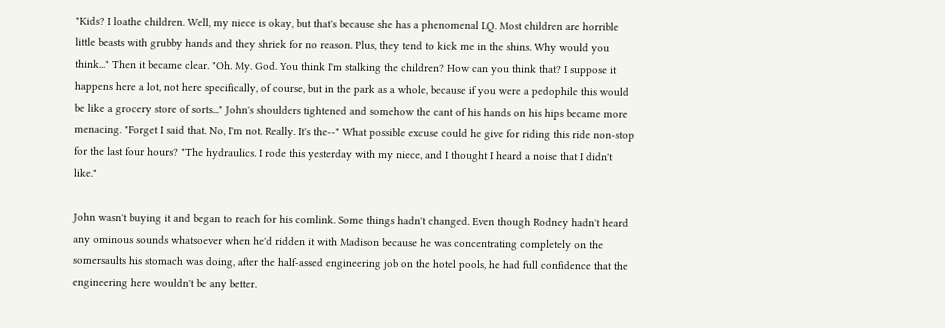"Kids? I loathe children. Well, my niece is okay, but that's because she has a phenomenal I.Q. Most children are horrible little beasts with grubby hands and they shriek for no reason. Plus, they tend to kick me in the shins. Why would you think..." Then it became clear. "Oh. My. God. You think I'm stalking the children? How can you think that? I suppose it happens here a lot, not here specifically, of course, but in the park as a whole, because if you were a pedophile this would be like a grocery store of sorts..." John's shoulders tightened and somehow the cant of his hands on his hips became more menacing. "Forget I said that. No, I'm not. Really. It's the--" What possible excuse could he give for riding this ride non-stop for the last four hours? "The hydraulics. I rode this yesterday with my niece, and I thought I heard a noise that I didn't like."

John wasn't buying it and began to reach for his comlink. Some things hadn't changed. Even though Rodney hadn't heard any ominous sounds whatsoever when he'd ridden it with Madison because he was concentrating completely on the somersaults his stomach was doing, after the half-assed engineering job on the hotel pools, he had full confidence that the engineering here wouldn't be any better.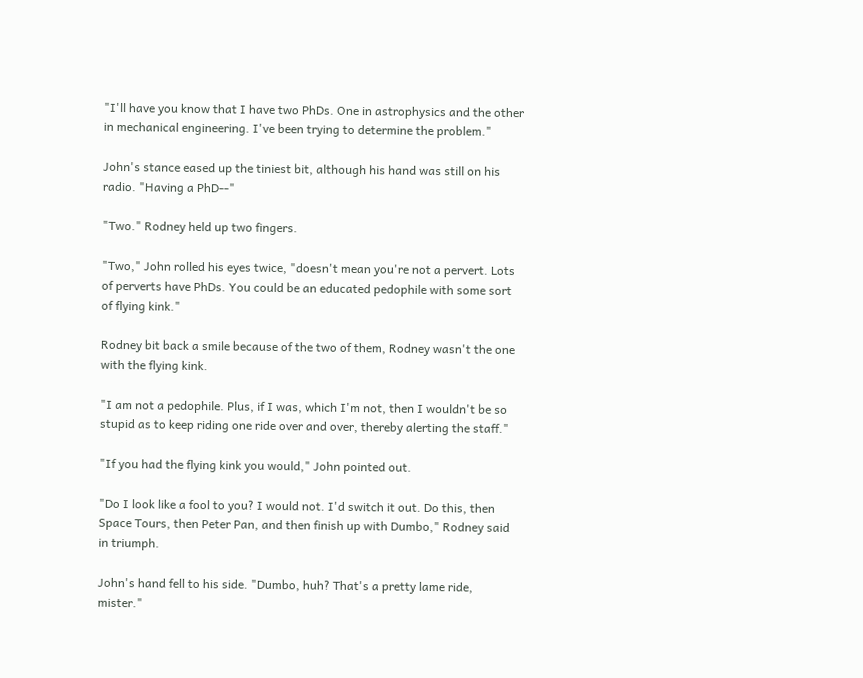"I'll have you know that I have two PhDs. One in astrophysics and the other in mechanical engineering. I've been trying to determine the problem."

John's stance eased up the tiniest bit, although his hand was still on his radio. "Having a PhD--"

"Two." Rodney held up two fingers.

"Two," John rolled his eyes twice, "doesn't mean you're not a pervert. Lots of perverts have PhDs. You could be an educated pedophile with some sort of flying kink."

Rodney bit back a smile because of the two of them, Rodney wasn't the one with the flying kink.

"I am not a pedophile. Plus, if I was, which I'm not, then I wouldn't be so stupid as to keep riding one ride over and over, thereby alerting the staff."

"If you had the flying kink you would," John pointed out.

"Do I look like a fool to you? I would not. I'd switch it out. Do this, then Space Tours, then Peter Pan, and then finish up with Dumbo," Rodney said in triumph.

John's hand fell to his side. "Dumbo, huh? That's a pretty lame ride, mister."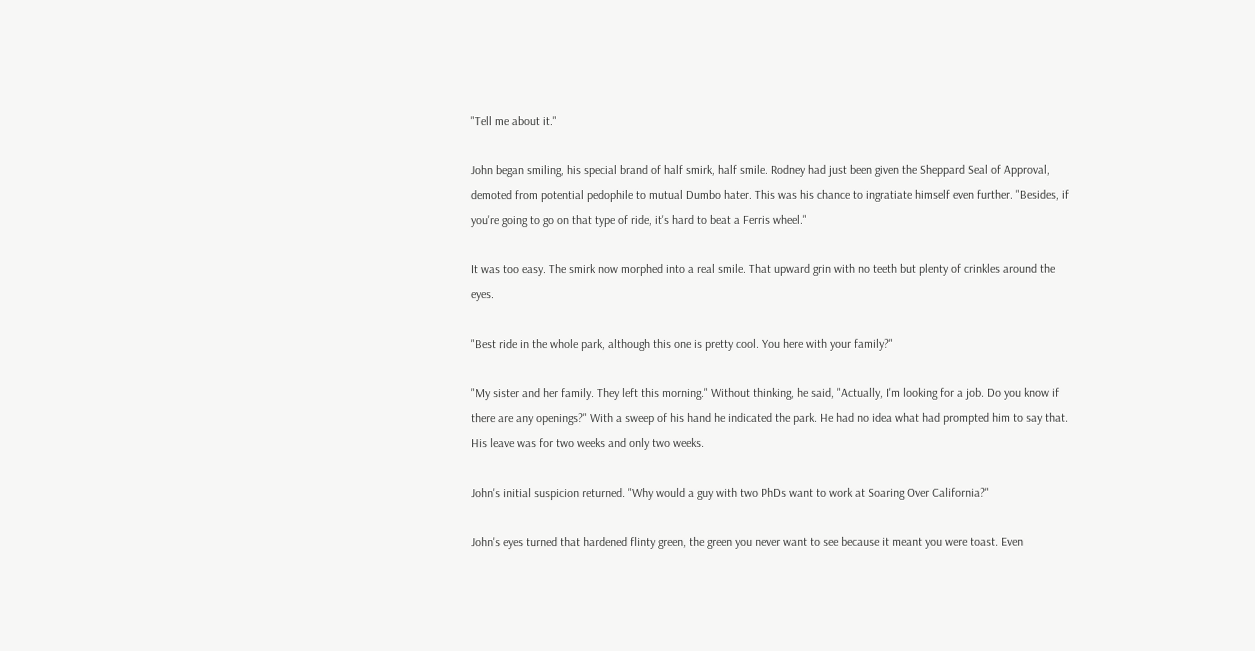"Tell me about it."

John began smiling, his special brand of half smirk, half smile. Rodney had just been given the Sheppard Seal of Approval, demoted from potential pedophile to mutual Dumbo hater. This was his chance to ingratiate himself even further. "Besides, if you're going to go on that type of ride, it's hard to beat a Ferris wheel."

It was too easy. The smirk now morphed into a real smile. That upward grin with no teeth but plenty of crinkles around the eyes.

"Best ride in the whole park, although this one is pretty cool. You here with your family?"

"My sister and her family. They left this morning." Without thinking, he said, "Actually, I'm looking for a job. Do you know if there are any openings?" With a sweep of his hand he indicated the park. He had no idea what had prompted him to say that. His leave was for two weeks and only two weeks.

John's initial suspicion returned. "Why would a guy with two PhDs want to work at Soaring Over California?"

John's eyes turned that hardened flinty green, the green you never want to see because it meant you were toast. Even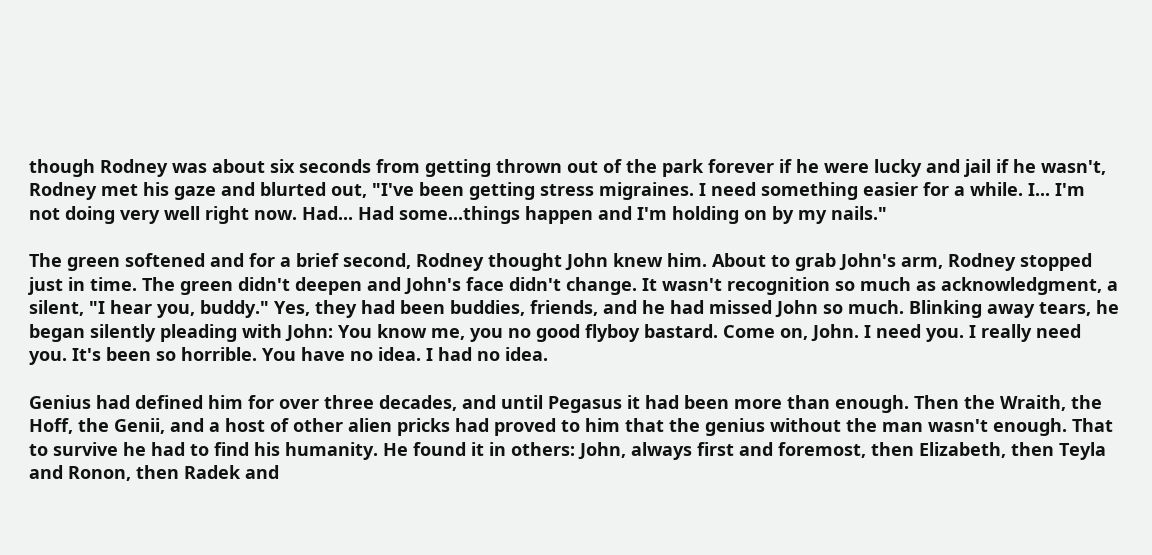though Rodney was about six seconds from getting thrown out of the park forever if he were lucky and jail if he wasn't, Rodney met his gaze and blurted out, "I've been getting stress migraines. I need something easier for a while. I... I'm not doing very well right now. Had... Had some...things happen and I'm holding on by my nails."

The green softened and for a brief second, Rodney thought John knew him. About to grab John's arm, Rodney stopped just in time. The green didn't deepen and John's face didn't change. It wasn't recognition so much as acknowledgment, a silent, "I hear you, buddy." Yes, they had been buddies, friends, and he had missed John so much. Blinking away tears, he began silently pleading with John: You know me, you no good flyboy bastard. Come on, John. I need you. I really need you. It's been so horrible. You have no idea. I had no idea.

Genius had defined him for over three decades, and until Pegasus it had been more than enough. Then the Wraith, the Hoff, the Genii, and a host of other alien pricks had proved to him that the genius without the man wasn't enough. That to survive he had to find his humanity. He found it in others: John, always first and foremost, then Elizabeth, then Teyla and Ronon, then Radek and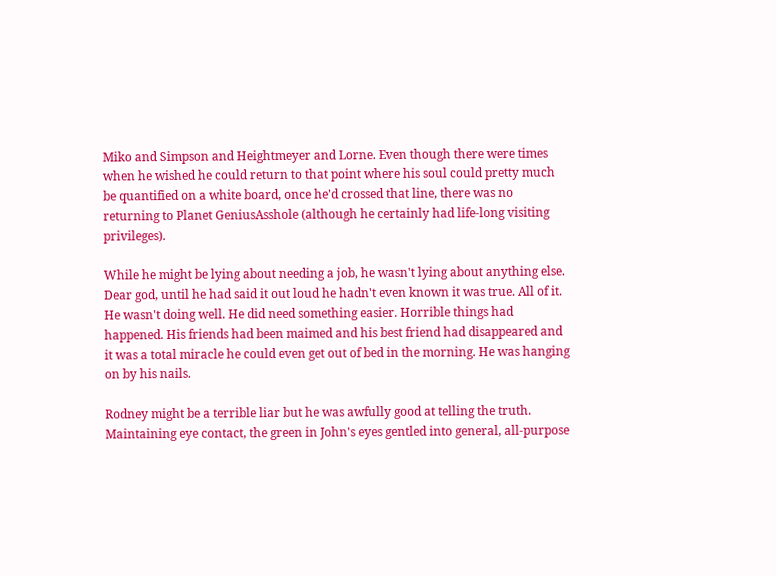Miko and Simpson and Heightmeyer and Lorne. Even though there were times when he wished he could return to that point where his soul could pretty much be quantified on a white board, once he'd crossed that line, there was no returning to Planet GeniusAsshole (although he certainly had life-long visiting privileges).

While he might be lying about needing a job, he wasn't lying about anything else. Dear god, until he had said it out loud he hadn't even known it was true. All of it. He wasn't doing well. He did need something easier. Horrible things had happened. His friends had been maimed and his best friend had disappeared and it was a total miracle he could even get out of bed in the morning. He was hanging on by his nails.

Rodney might be a terrible liar but he was awfully good at telling the truth. Maintaining eye contact, the green in John's eyes gentled into general, all-purpose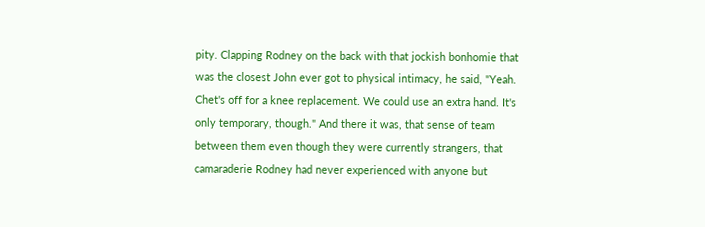pity. Clapping Rodney on the back with that jockish bonhomie that was the closest John ever got to physical intimacy, he said, "Yeah. Chet's off for a knee replacement. We could use an extra hand. It's only temporary, though." And there it was, that sense of team between them even though they were currently strangers, that camaraderie Rodney had never experienced with anyone but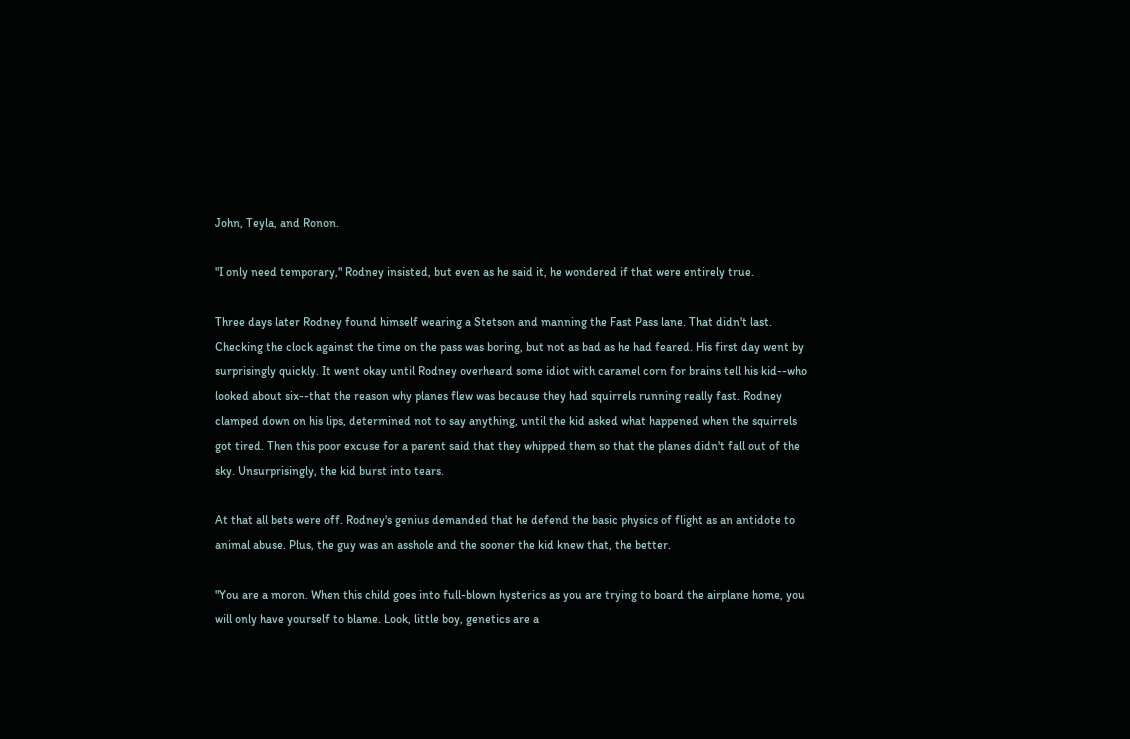John, Teyla, and Ronon.

"I only need temporary," Rodney insisted, but even as he said it, he wondered if that were entirely true.

Three days later Rodney found himself wearing a Stetson and manning the Fast Pass lane. That didn't last. Checking the clock against the time on the pass was boring, but not as bad as he had feared. His first day went by surprisingly quickly. It went okay until Rodney overheard some idiot with caramel corn for brains tell his kid--who looked about six--that the reason why planes flew was because they had squirrels running really fast. Rodney clamped down on his lips, determined not to say anything, until the kid asked what happened when the squirrels got tired. Then this poor excuse for a parent said that they whipped them so that the planes didn't fall out of the sky. Unsurprisingly, the kid burst into tears.

At that all bets were off. Rodney's genius demanded that he defend the basic physics of flight as an antidote to animal abuse. Plus, the guy was an asshole and the sooner the kid knew that, the better.

"You are a moron. When this child goes into full-blown hysterics as you are trying to board the airplane home, you will only have yourself to blame. Look, little boy, genetics are a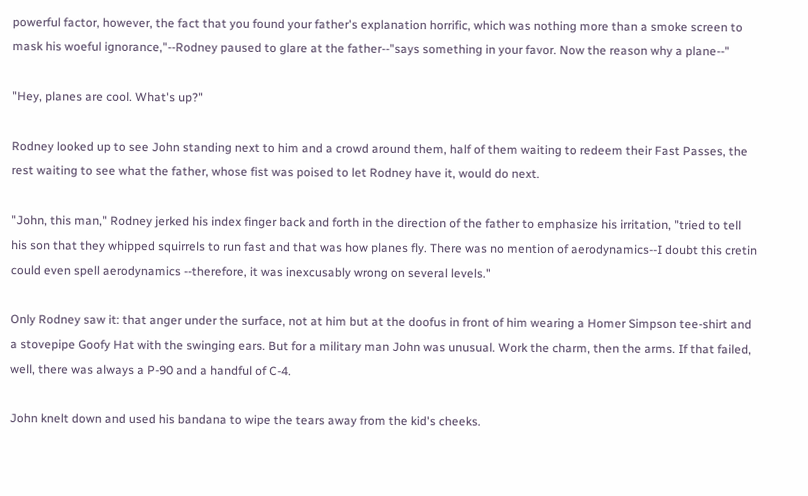powerful factor, however, the fact that you found your father's explanation horrific, which was nothing more than a smoke screen to mask his woeful ignorance,"--Rodney paused to glare at the father--"says something in your favor. Now the reason why a plane--"

"Hey, planes are cool. What's up?"

Rodney looked up to see John standing next to him and a crowd around them, half of them waiting to redeem their Fast Passes, the rest waiting to see what the father, whose fist was poised to let Rodney have it, would do next.

"John, this man," Rodney jerked his index finger back and forth in the direction of the father to emphasize his irritation, "tried to tell his son that they whipped squirrels to run fast and that was how planes fly. There was no mention of aerodynamics--I doubt this cretin could even spell aerodynamics --therefore, it was inexcusably wrong on several levels."

Only Rodney saw it: that anger under the surface, not at him but at the doofus in front of him wearing a Homer Simpson tee-shirt and a stovepipe Goofy Hat with the swinging ears. But for a military man John was unusual. Work the charm, then the arms. If that failed, well, there was always a P-90 and a handful of C-4.

John knelt down and used his bandana to wipe the tears away from the kid's cheeks.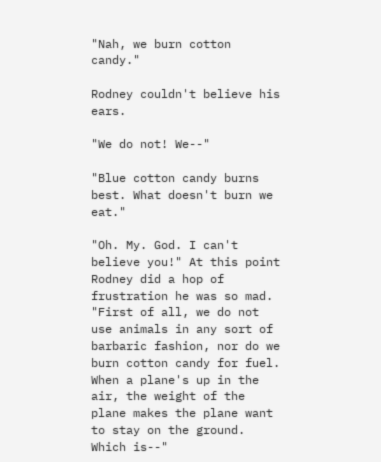"Nah, we burn cotton candy."

Rodney couldn't believe his ears.

"We do not! We--"

"Blue cotton candy burns best. What doesn't burn we eat."

"Oh. My. God. I can't believe you!" At this point Rodney did a hop of frustration he was so mad. "First of all, we do not use animals in any sort of barbaric fashion, nor do we burn cotton candy for fuel. When a plane's up in the air, the weight of the plane makes the plane want to stay on the ground. Which is--"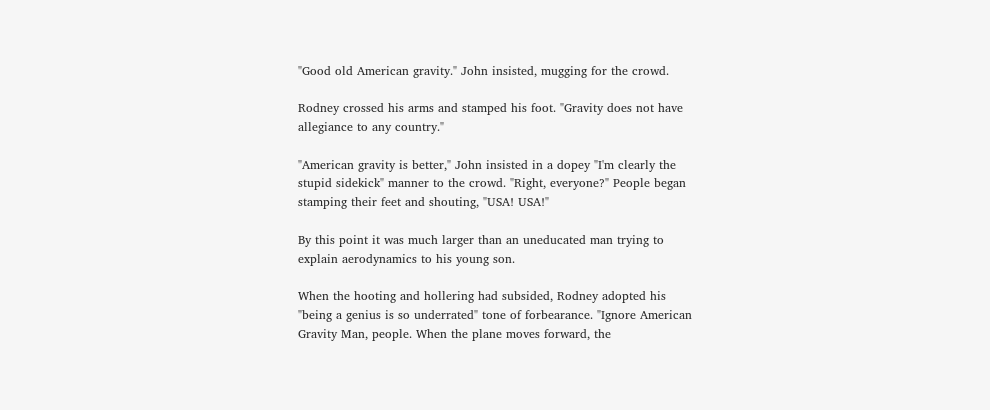"Good old American gravity." John insisted, mugging for the crowd.

Rodney crossed his arms and stamped his foot. "Gravity does not have allegiance to any country."

"American gravity is better," John insisted in a dopey "I'm clearly the stupid sidekick" manner to the crowd. "Right, everyone?" People began stamping their feet and shouting, "USA! USA!"

By this point it was much larger than an uneducated man trying to explain aerodynamics to his young son.

When the hooting and hollering had subsided, Rodney adopted his "being a genius is so underrated" tone of forbearance. "Ignore American Gravity Man, people. When the plane moves forward, the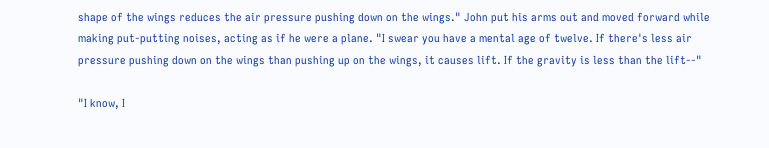shape of the wings reduces the air pressure pushing down on the wings." John put his arms out and moved forward while making put-putting noises, acting as if he were a plane. "I swear you have a mental age of twelve. If there's less air pressure pushing down on the wings than pushing up on the wings, it causes lift. If the gravity is less than the lift--"

"I know, I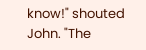know!" shouted John. "The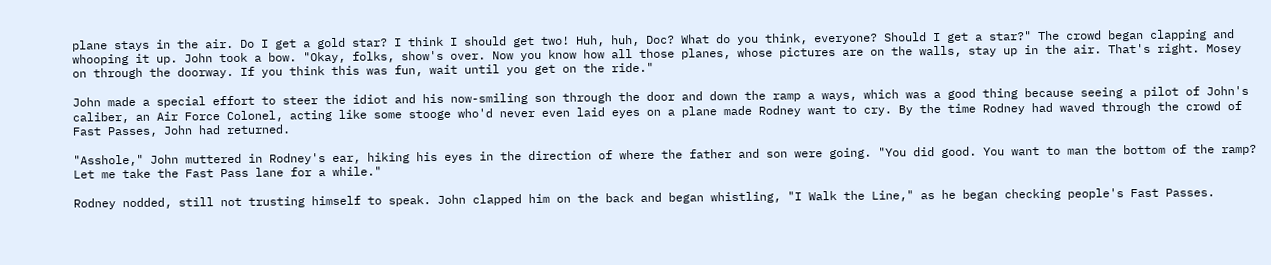plane stays in the air. Do I get a gold star? I think I should get two! Huh, huh, Doc? What do you think, everyone? Should I get a star?" The crowd began clapping and whooping it up. John took a bow. "Okay, folks, show's over. Now you know how all those planes, whose pictures are on the walls, stay up in the air. That's right. Mosey on through the doorway. If you think this was fun, wait until you get on the ride."

John made a special effort to steer the idiot and his now-smiling son through the door and down the ramp a ways, which was a good thing because seeing a pilot of John's caliber, an Air Force Colonel, acting like some stooge who'd never even laid eyes on a plane made Rodney want to cry. By the time Rodney had waved through the crowd of Fast Passes, John had returned.

"Asshole," John muttered in Rodney's ear, hiking his eyes in the direction of where the father and son were going. "You did good. You want to man the bottom of the ramp? Let me take the Fast Pass lane for a while."

Rodney nodded, still not trusting himself to speak. John clapped him on the back and began whistling, "I Walk the Line," as he began checking people's Fast Passes.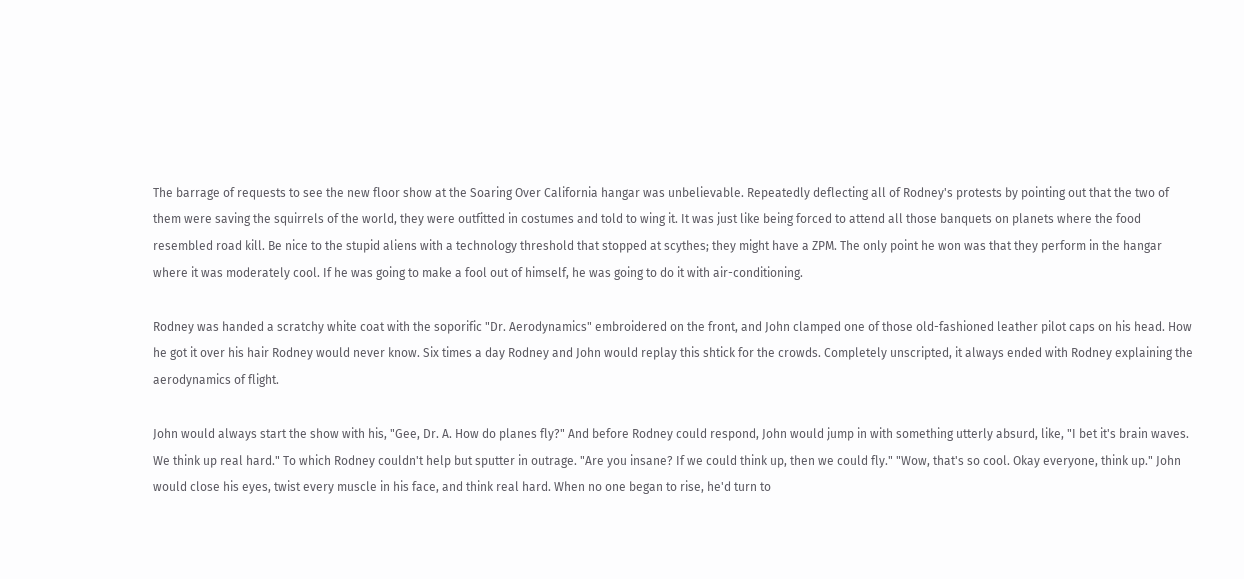The barrage of requests to see the new floor show at the Soaring Over California hangar was unbelievable. Repeatedly deflecting all of Rodney's protests by pointing out that the two of them were saving the squirrels of the world, they were outfitted in costumes and told to wing it. It was just like being forced to attend all those banquets on planets where the food resembled road kill. Be nice to the stupid aliens with a technology threshold that stopped at scythes; they might have a ZPM. The only point he won was that they perform in the hangar where it was moderately cool. If he was going to make a fool out of himself, he was going to do it with air-conditioning.

Rodney was handed a scratchy white coat with the soporific "Dr. Aerodynamics" embroidered on the front, and John clamped one of those old-fashioned leather pilot caps on his head. How he got it over his hair Rodney would never know. Six times a day Rodney and John would replay this shtick for the crowds. Completely unscripted, it always ended with Rodney explaining the aerodynamics of flight.

John would always start the show with his, "Gee, Dr. A. How do planes fly?" And before Rodney could respond, John would jump in with something utterly absurd, like, "I bet it's brain waves. We think up real hard." To which Rodney couldn't help but sputter in outrage. "Are you insane? If we could think up, then we could fly." "Wow, that's so cool. Okay everyone, think up." John would close his eyes, twist every muscle in his face, and think real hard. When no one began to rise, he'd turn to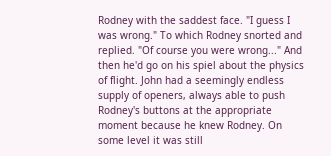Rodney with the saddest face. "I guess I was wrong." To which Rodney snorted and replied. "Of course you were wrong..." And then he'd go on his spiel about the physics of flight. John had a seemingly endless supply of openers, always able to push Rodney's buttons at the appropriate moment because he knew Rodney. On some level it was still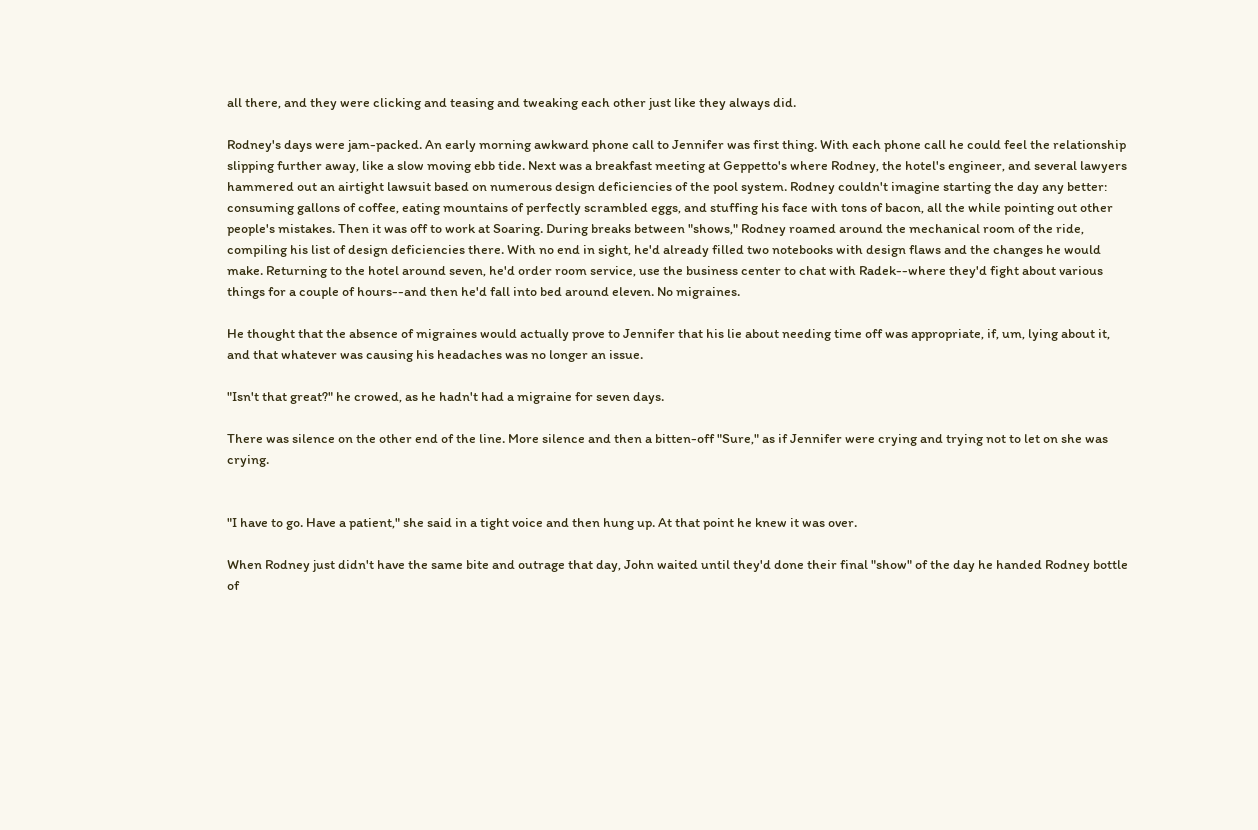all there, and they were clicking and teasing and tweaking each other just like they always did.

Rodney's days were jam-packed. An early morning awkward phone call to Jennifer was first thing. With each phone call he could feel the relationship slipping further away, like a slow moving ebb tide. Next was a breakfast meeting at Geppetto's where Rodney, the hotel's engineer, and several lawyers hammered out an airtight lawsuit based on numerous design deficiencies of the pool system. Rodney couldn't imagine starting the day any better: consuming gallons of coffee, eating mountains of perfectly scrambled eggs, and stuffing his face with tons of bacon, all the while pointing out other people's mistakes. Then it was off to work at Soaring. During breaks between "shows," Rodney roamed around the mechanical room of the ride, compiling his list of design deficiencies there. With no end in sight, he'd already filled two notebooks with design flaws and the changes he would make. Returning to the hotel around seven, he'd order room service, use the business center to chat with Radek--where they'd fight about various things for a couple of hours--and then he'd fall into bed around eleven. No migraines.

He thought that the absence of migraines would actually prove to Jennifer that his lie about needing time off was appropriate, if, um, lying about it, and that whatever was causing his headaches was no longer an issue.

"Isn't that great?" he crowed, as he hadn't had a migraine for seven days.

There was silence on the other end of the line. More silence and then a bitten-off "Sure," as if Jennifer were crying and trying not to let on she was crying.


"I have to go. Have a patient," she said in a tight voice and then hung up. At that point he knew it was over.

When Rodney just didn't have the same bite and outrage that day, John waited until they'd done their final "show" of the day he handed Rodney bottle of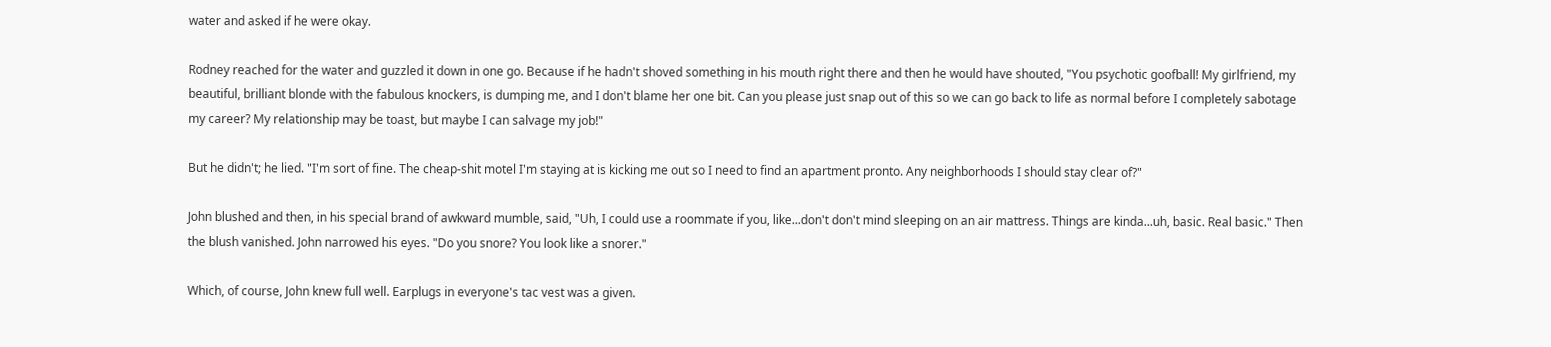water and asked if he were okay.

Rodney reached for the water and guzzled it down in one go. Because if he hadn't shoved something in his mouth right there and then he would have shouted, "You psychotic goofball! My girlfriend, my beautiful, brilliant blonde with the fabulous knockers, is dumping me, and I don't blame her one bit. Can you please just snap out of this so we can go back to life as normal before I completely sabotage my career? My relationship may be toast, but maybe I can salvage my job!"

But he didn't; he lied. "I'm sort of fine. The cheap-shit motel I'm staying at is kicking me out so I need to find an apartment pronto. Any neighborhoods I should stay clear of?"

John blushed and then, in his special brand of awkward mumble, said, "Uh, I could use a roommate if you, like...don't don't mind sleeping on an air mattress. Things are kinda...uh, basic. Real basic." Then the blush vanished. John narrowed his eyes. "Do you snore? You look like a snorer."

Which, of course, John knew full well. Earplugs in everyone's tac vest was a given.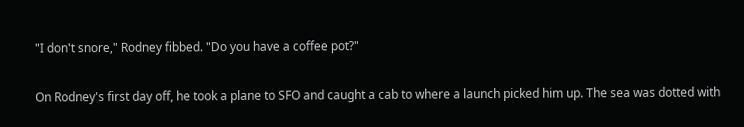"I don't snore," Rodney fibbed. "Do you have a coffee pot?"

On Rodney's first day off, he took a plane to SFO and caught a cab to where a launch picked him up. The sea was dotted with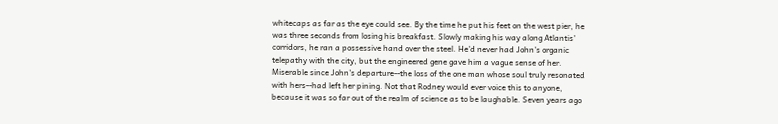whitecaps as far as the eye could see. By the time he put his feet on the west pier, he was three seconds from losing his breakfast. Slowly making his way along Atlantis' corridors, he ran a possessive hand over the steel. He'd never had John's organic telepathy with the city, but the engineered gene gave him a vague sense of her. Miserable since John's departure--the loss of the one man whose soul truly resonated with hers--had left her pining. Not that Rodney would ever voice this to anyone, because it was so far out of the realm of science as to be laughable. Seven years ago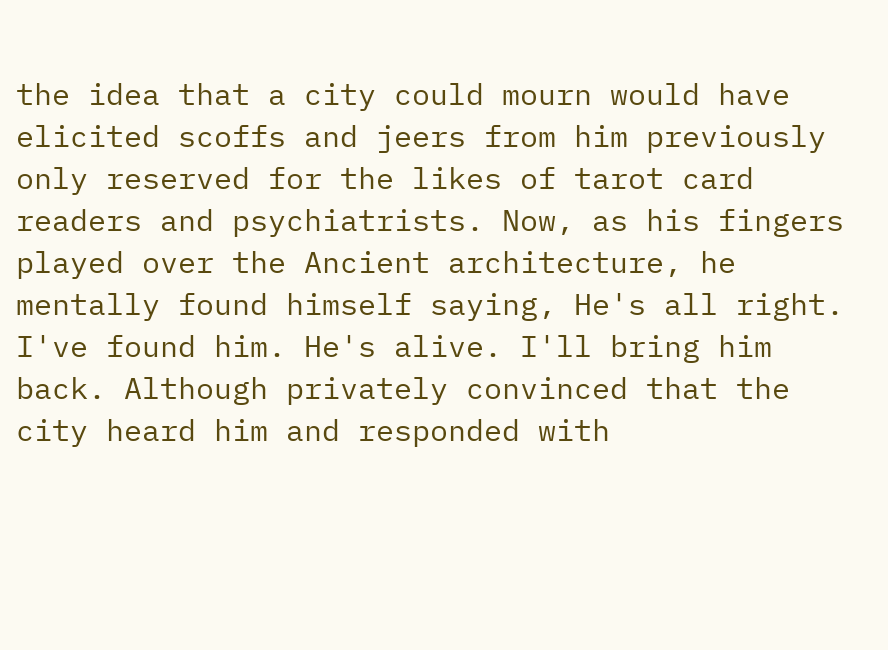the idea that a city could mourn would have elicited scoffs and jeers from him previously only reserved for the likes of tarot card readers and psychiatrists. Now, as his fingers played over the Ancient architecture, he mentally found himself saying, He's all right. I've found him. He's alive. I'll bring him back. Although privately convinced that the city heard him and responded with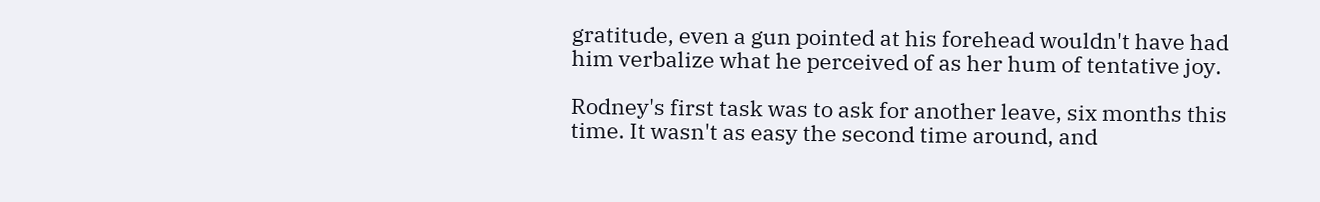gratitude, even a gun pointed at his forehead wouldn't have had him verbalize what he perceived of as her hum of tentative joy.

Rodney's first task was to ask for another leave, six months this time. It wasn't as easy the second time around, and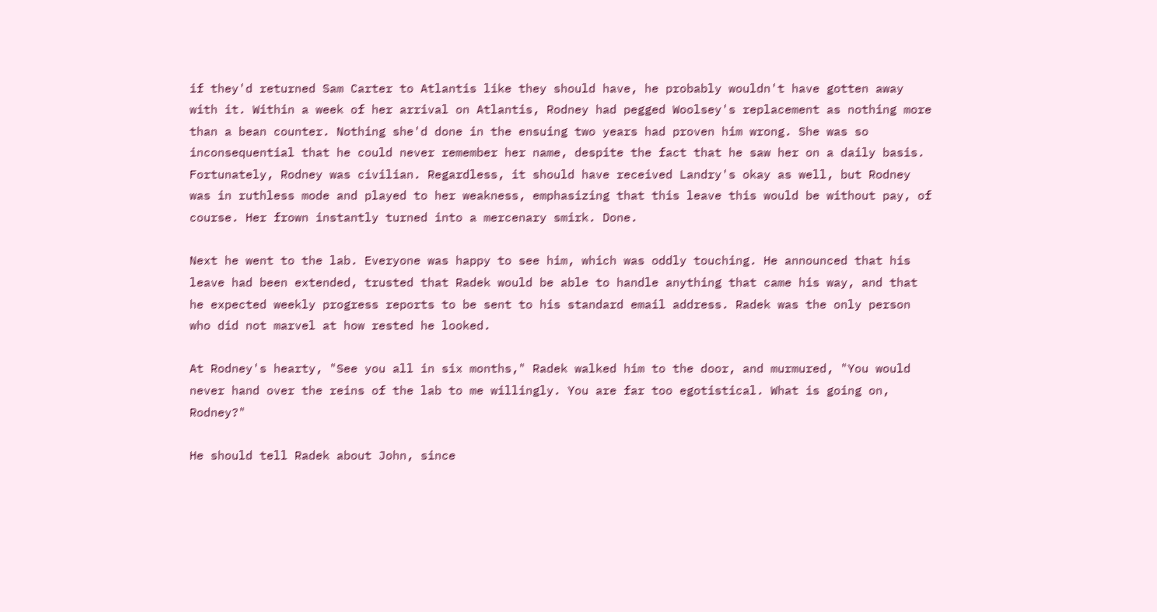if they'd returned Sam Carter to Atlantis like they should have, he probably wouldn't have gotten away with it. Within a week of her arrival on Atlantis, Rodney had pegged Woolsey's replacement as nothing more than a bean counter. Nothing she'd done in the ensuing two years had proven him wrong. She was so inconsequential that he could never remember her name, despite the fact that he saw her on a daily basis. Fortunately, Rodney was civilian. Regardless, it should have received Landry's okay as well, but Rodney was in ruthless mode and played to her weakness, emphasizing that this leave this would be without pay, of course. Her frown instantly turned into a mercenary smirk. Done.

Next he went to the lab. Everyone was happy to see him, which was oddly touching. He announced that his leave had been extended, trusted that Radek would be able to handle anything that came his way, and that he expected weekly progress reports to be sent to his standard email address. Radek was the only person who did not marvel at how rested he looked.

At Rodney's hearty, "See you all in six months," Radek walked him to the door, and murmured, "You would never hand over the reins of the lab to me willingly. You are far too egotistical. What is going on, Rodney?"

He should tell Radek about John, since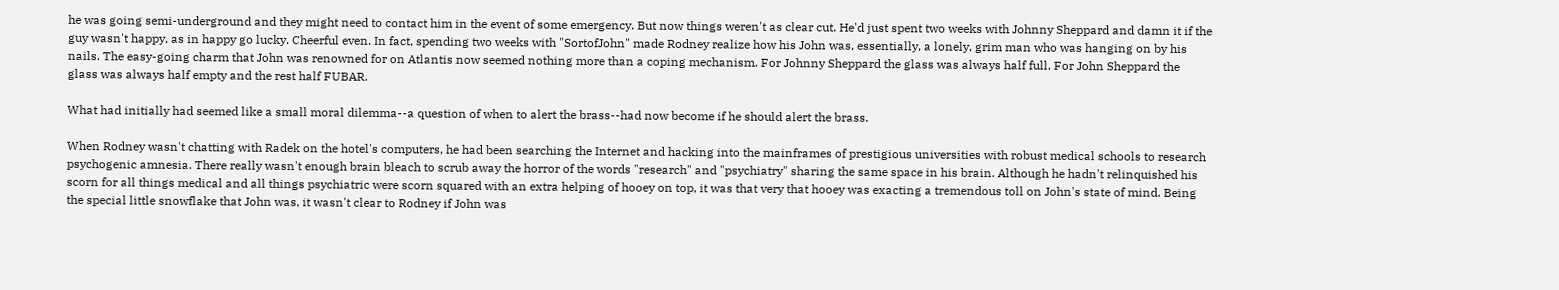he was going semi-underground and they might need to contact him in the event of some emergency. But now things weren't as clear cut. He'd just spent two weeks with Johnny Sheppard and damn it if the guy wasn't happy, as in happy go lucky. Cheerful even. In fact, spending two weeks with "SortofJohn" made Rodney realize how his John was, essentially, a lonely, grim man who was hanging on by his nails. The easy-going charm that John was renowned for on Atlantis now seemed nothing more than a coping mechanism. For Johnny Sheppard the glass was always half full. For John Sheppard the glass was always half empty and the rest half FUBAR.

What had initially had seemed like a small moral dilemma--a question of when to alert the brass--had now become if he should alert the brass.

When Rodney wasn't chatting with Radek on the hotel's computers, he had been searching the Internet and hacking into the mainframes of prestigious universities with robust medical schools to research psychogenic amnesia. There really wasn't enough brain bleach to scrub away the horror of the words "research" and "psychiatry" sharing the same space in his brain. Although he hadn't relinquished his scorn for all things medical and all things psychiatric were scorn squared with an extra helping of hooey on top, it was that very that hooey was exacting a tremendous toll on John's state of mind. Being the special little snowflake that John was, it wasn't clear to Rodney if John was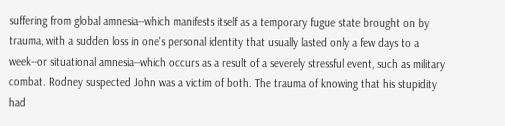suffering from global amnesia--which manifests itself as a temporary fugue state brought on by trauma, with a sudden loss in one's personal identity that usually lasted only a few days to a week--or situational amnesia--which occurs as a result of a severely stressful event, such as military combat. Rodney suspected John was a victim of both. The trauma of knowing that his stupidity had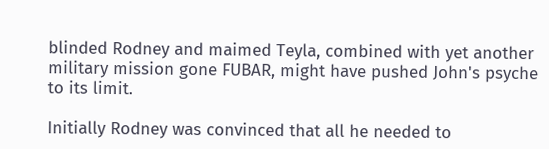blinded Rodney and maimed Teyla, combined with yet another military mission gone FUBAR, might have pushed John's psyche to its limit.

Initially Rodney was convinced that all he needed to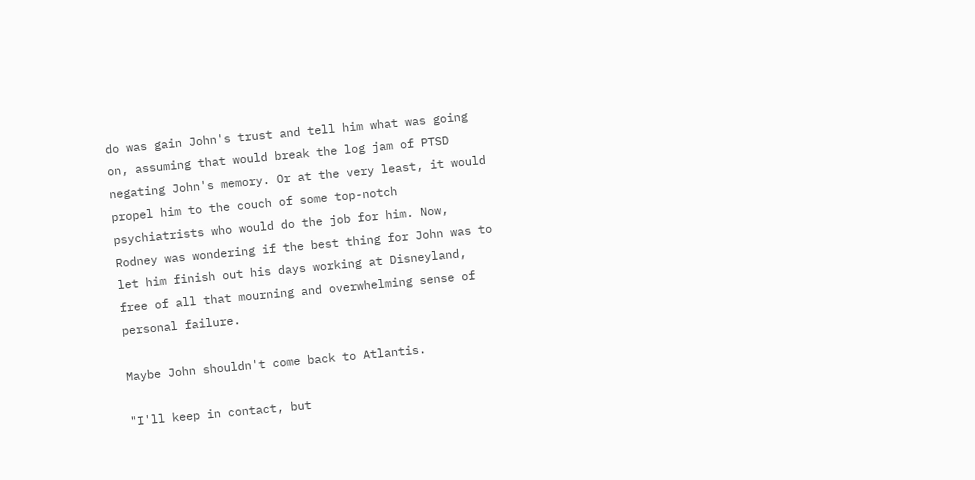do was gain John's trust and tell him what was going on, assuming that would break the log jam of PTSD negating John's memory. Or at the very least, it would propel him to the couch of some top-notch psychiatrists who would do the job for him. Now, Rodney was wondering if the best thing for John was to let him finish out his days working at Disneyland, free of all that mourning and overwhelming sense of personal failure.

Maybe John shouldn't come back to Atlantis.

"I'll keep in contact, but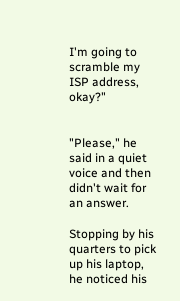I'm going to scramble my ISP address, okay?"


"Please," he said in a quiet voice and then didn't wait for an answer.

Stopping by his quarters to pick up his laptop, he noticed his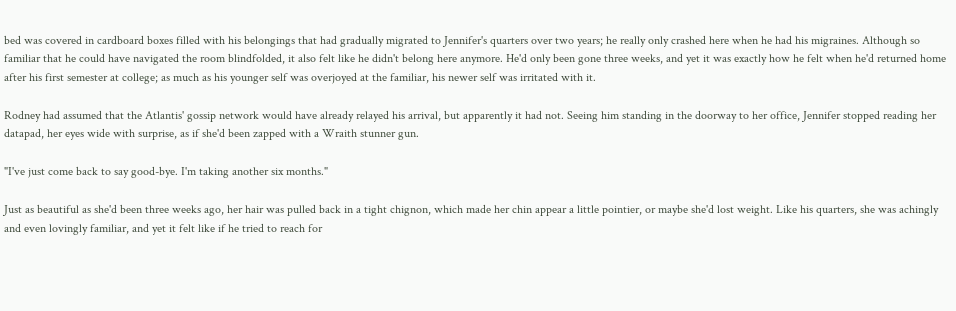bed was covered in cardboard boxes filled with his belongings that had gradually migrated to Jennifer's quarters over two years; he really only crashed here when he had his migraines. Although so familiar that he could have navigated the room blindfolded, it also felt like he didn't belong here anymore. He'd only been gone three weeks, and yet it was exactly how he felt when he'd returned home after his first semester at college; as much as his younger self was overjoyed at the familiar, his newer self was irritated with it.

Rodney had assumed that the Atlantis' gossip network would have already relayed his arrival, but apparently it had not. Seeing him standing in the doorway to her office, Jennifer stopped reading her datapad, her eyes wide with surprise, as if she'd been zapped with a Wraith stunner gun.

"I've just come back to say good-bye. I'm taking another six months."

Just as beautiful as she'd been three weeks ago, her hair was pulled back in a tight chignon, which made her chin appear a little pointier, or maybe she'd lost weight. Like his quarters, she was achingly and even lovingly familiar, and yet it felt like if he tried to reach for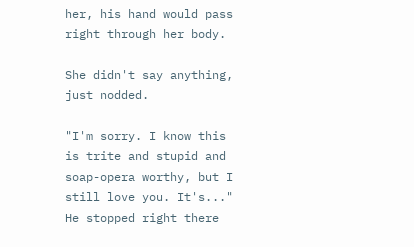her, his hand would pass right through her body.

She didn't say anything, just nodded.

"I'm sorry. I know this is trite and stupid and soap-opera worthy, but I still love you. It's..." He stopped right there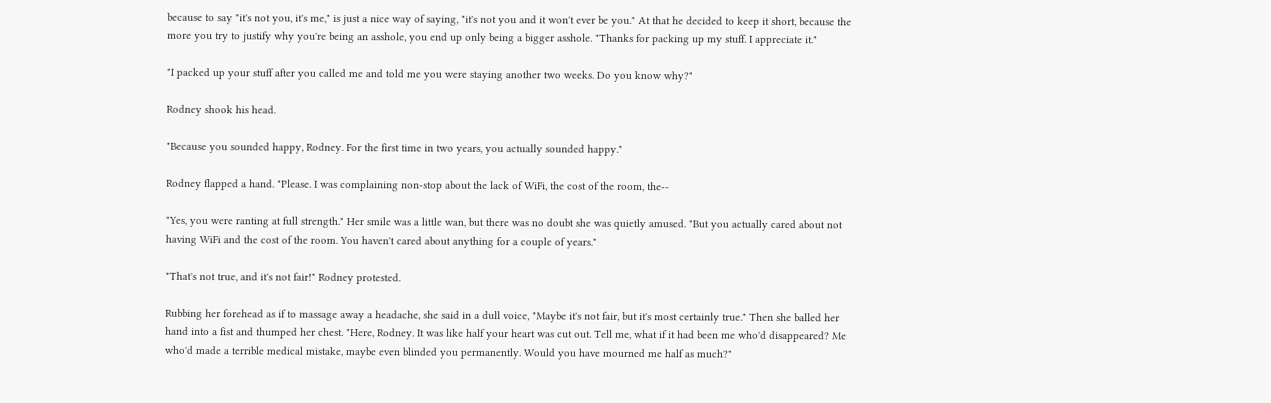because to say "it's not you, it's me," is just a nice way of saying, "it's not you and it won't ever be you." At that he decided to keep it short, because the more you try to justify why you're being an asshole, you end up only being a bigger asshole. "Thanks for packing up my stuff. I appreciate it."

"I packed up your stuff after you called me and told me you were staying another two weeks. Do you know why?"

Rodney shook his head.

"Because you sounded happy, Rodney. For the first time in two years, you actually sounded happy."

Rodney flapped a hand. "Please. I was complaining non-stop about the lack of WiFi, the cost of the room, the--

"Yes, you were ranting at full strength." Her smile was a little wan, but there was no doubt she was quietly amused. "But you actually cared about not having WiFi and the cost of the room. You haven't cared about anything for a couple of years."

"That's not true, and it's not fair!" Rodney protested.

Rubbing her forehead as if to massage away a headache, she said in a dull voice, "Maybe it's not fair, but it's most certainly true." Then she balled her hand into a fist and thumped her chest. "Here, Rodney. It was like half your heart was cut out. Tell me, what if it had been me who'd disappeared? Me who'd made a terrible medical mistake, maybe even blinded you permanently. Would you have mourned me half as much?"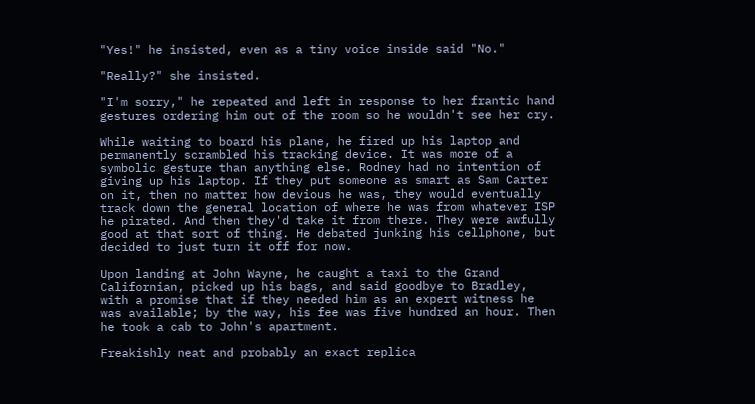"Yes!" he insisted, even as a tiny voice inside said "No."

"Really?" she insisted.

"I'm sorry," he repeated and left in response to her frantic hand gestures ordering him out of the room so he wouldn't see her cry.

While waiting to board his plane, he fired up his laptop and permanently scrambled his tracking device. It was more of a symbolic gesture than anything else. Rodney had no intention of giving up his laptop. If they put someone as smart as Sam Carter on it, then no matter how devious he was, they would eventually track down the general location of where he was from whatever ISP he pirated. And then they'd take it from there. They were awfully good at that sort of thing. He debated junking his cellphone, but decided to just turn it off for now.

Upon landing at John Wayne, he caught a taxi to the Grand Californian, picked up his bags, and said goodbye to Bradley, with a promise that if they needed him as an expert witness he was available; by the way, his fee was five hundred an hour. Then he took a cab to John's apartment.

Freakishly neat and probably an exact replica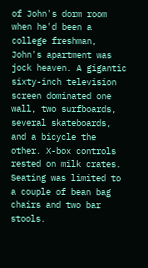of John's dorm room when he'd been a college freshman, John's apartment was jock heaven. A gigantic sixty-inch television screen dominated one wall, two surfboards, several skateboards, and a bicycle the other. X-box controls rested on milk crates. Seating was limited to a couple of bean bag chairs and two bar stools.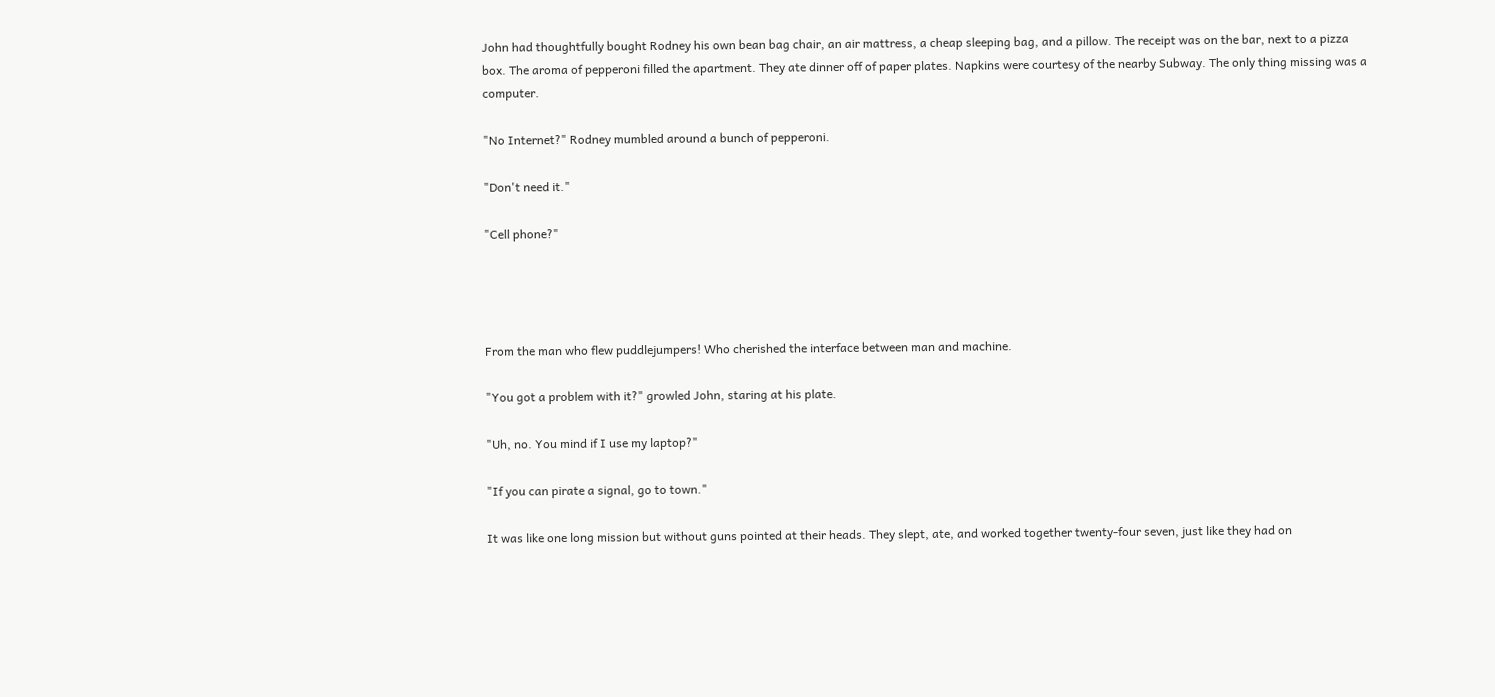John had thoughtfully bought Rodney his own bean bag chair, an air mattress, a cheap sleeping bag, and a pillow. The receipt was on the bar, next to a pizza box. The aroma of pepperoni filled the apartment. They ate dinner off of paper plates. Napkins were courtesy of the nearby Subway. The only thing missing was a computer.

"No Internet?" Rodney mumbled around a bunch of pepperoni.

"Don't need it."

"Cell phone?"




From the man who flew puddlejumpers! Who cherished the interface between man and machine.

"You got a problem with it?" growled John, staring at his plate.

"Uh, no. You mind if I use my laptop?"

"If you can pirate a signal, go to town."

It was like one long mission but without guns pointed at their heads. They slept, ate, and worked together twenty-four seven, just like they had on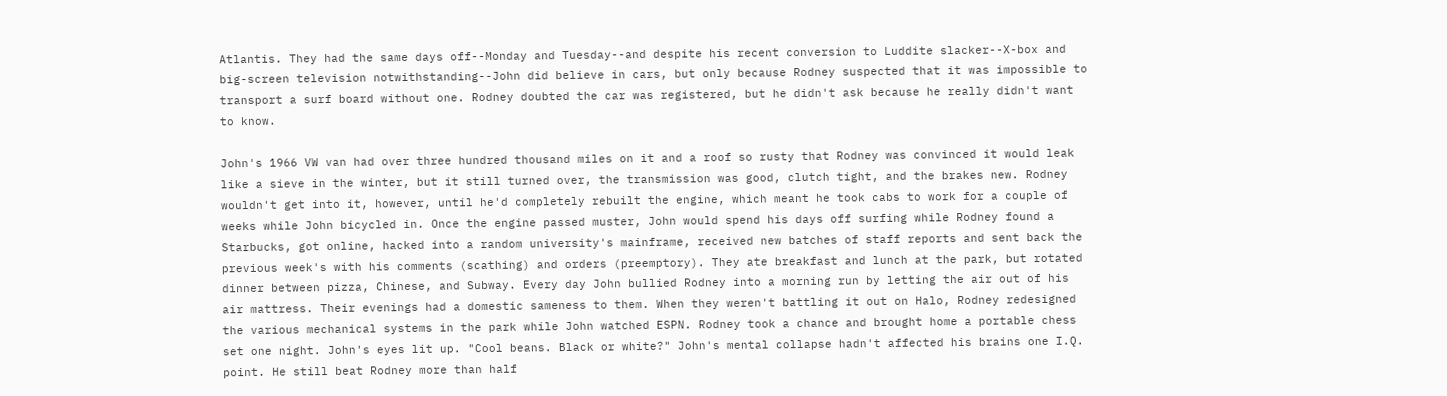Atlantis. They had the same days off--Monday and Tuesday--and despite his recent conversion to Luddite slacker--X-box and big-screen television notwithstanding--John did believe in cars, but only because Rodney suspected that it was impossible to transport a surf board without one. Rodney doubted the car was registered, but he didn't ask because he really didn't want to know.

John's 1966 VW van had over three hundred thousand miles on it and a roof so rusty that Rodney was convinced it would leak like a sieve in the winter, but it still turned over, the transmission was good, clutch tight, and the brakes new. Rodney wouldn't get into it, however, until he'd completely rebuilt the engine, which meant he took cabs to work for a couple of weeks while John bicycled in. Once the engine passed muster, John would spend his days off surfing while Rodney found a Starbucks, got online, hacked into a random university's mainframe, received new batches of staff reports and sent back the previous week's with his comments (scathing) and orders (preemptory). They ate breakfast and lunch at the park, but rotated dinner between pizza, Chinese, and Subway. Every day John bullied Rodney into a morning run by letting the air out of his air mattress. Their evenings had a domestic sameness to them. When they weren't battling it out on Halo, Rodney redesigned the various mechanical systems in the park while John watched ESPN. Rodney took a chance and brought home a portable chess set one night. John's eyes lit up. "Cool beans. Black or white?" John's mental collapse hadn't affected his brains one I.Q. point. He still beat Rodney more than half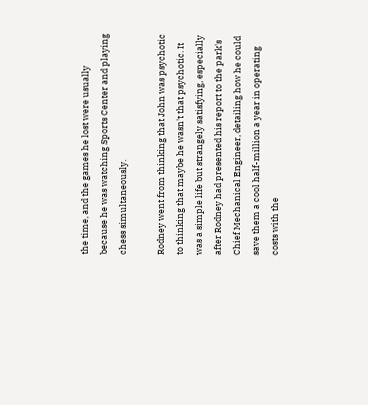the time, and the games he lost were usually because he was watching Sports Center and playing chess simultaneously.

Rodney went from thinking that John was psychotic to thinking that maybe he wasn't that psychotic. It was a simple life but strangely satisfying, especially after Rodney had presented his report to the park's Chief Mechanical Engineer, detailing how he could save them a cool half-million a year in operating costs with the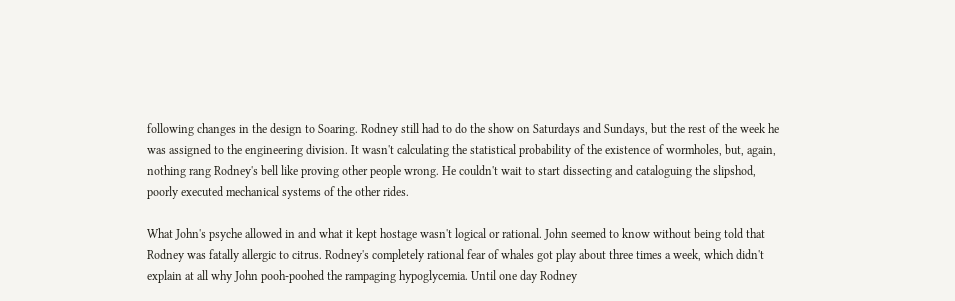following changes in the design to Soaring. Rodney still had to do the show on Saturdays and Sundays, but the rest of the week he was assigned to the engineering division. It wasn't calculating the statistical probability of the existence of wormholes, but, again, nothing rang Rodney's bell like proving other people wrong. He couldn't wait to start dissecting and cataloguing the slipshod, poorly executed mechanical systems of the other rides.

What John's psyche allowed in and what it kept hostage wasn't logical or rational. John seemed to know without being told that Rodney was fatally allergic to citrus. Rodney's completely rational fear of whales got play about three times a week, which didn't explain at all why John pooh-poohed the rampaging hypoglycemia. Until one day Rodney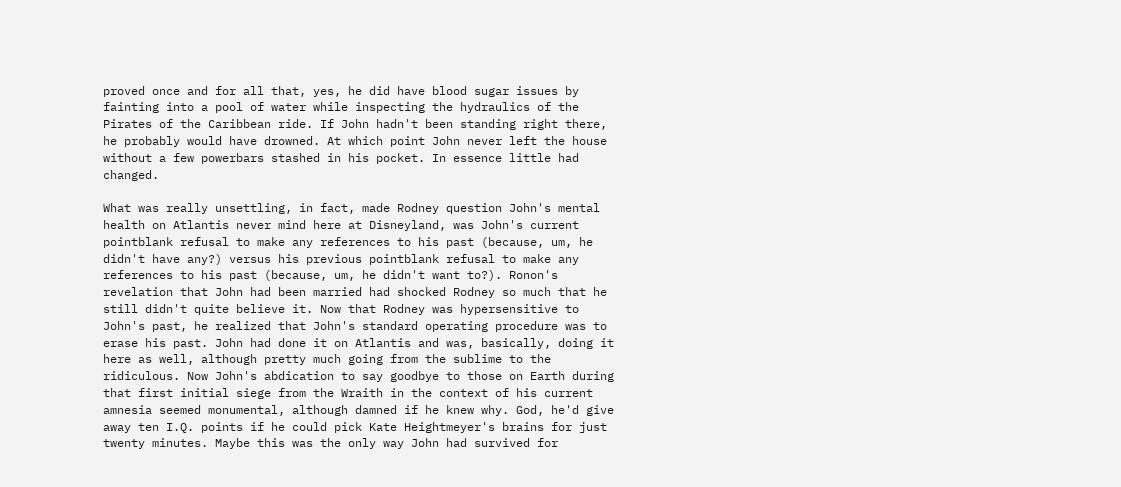proved once and for all that, yes, he did have blood sugar issues by fainting into a pool of water while inspecting the hydraulics of the Pirates of the Caribbean ride. If John hadn't been standing right there, he probably would have drowned. At which point John never left the house without a few powerbars stashed in his pocket. In essence little had changed.

What was really unsettling, in fact, made Rodney question John's mental health on Atlantis never mind here at Disneyland, was John's current pointblank refusal to make any references to his past (because, um, he didn't have any?) versus his previous pointblank refusal to make any references to his past (because, um, he didn't want to?). Ronon's revelation that John had been married had shocked Rodney so much that he still didn't quite believe it. Now that Rodney was hypersensitive to John's past, he realized that John's standard operating procedure was to erase his past. John had done it on Atlantis and was, basically, doing it here as well, although pretty much going from the sublime to the ridiculous. Now John's abdication to say goodbye to those on Earth during that first initial siege from the Wraith in the context of his current amnesia seemed monumental, although damned if he knew why. God, he'd give away ten I.Q. points if he could pick Kate Heightmeyer's brains for just twenty minutes. Maybe this was the only way John had survived for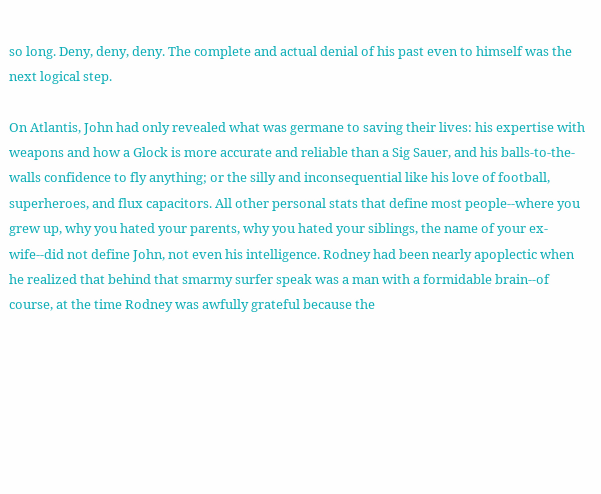so long. Deny, deny, deny. The complete and actual denial of his past even to himself was the next logical step.

On Atlantis, John had only revealed what was germane to saving their lives: his expertise with weapons and how a Glock is more accurate and reliable than a Sig Sauer, and his balls-to-the-walls confidence to fly anything; or the silly and inconsequential like his love of football, superheroes, and flux capacitors. All other personal stats that define most people--where you grew up, why you hated your parents, why you hated your siblings, the name of your ex-wife--did not define John, not even his intelligence. Rodney had been nearly apoplectic when he realized that behind that smarmy surfer speak was a man with a formidable brain--of course, at the time Rodney was awfully grateful because the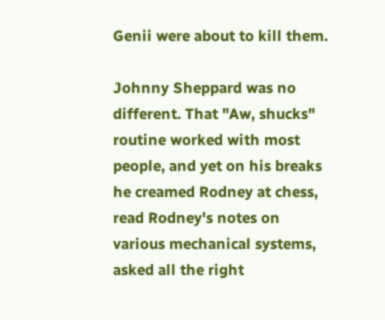Genii were about to kill them.

Johnny Sheppard was no different. That "Aw, shucks" routine worked with most people, and yet on his breaks he creamed Rodney at chess, read Rodney's notes on various mechanical systems, asked all the right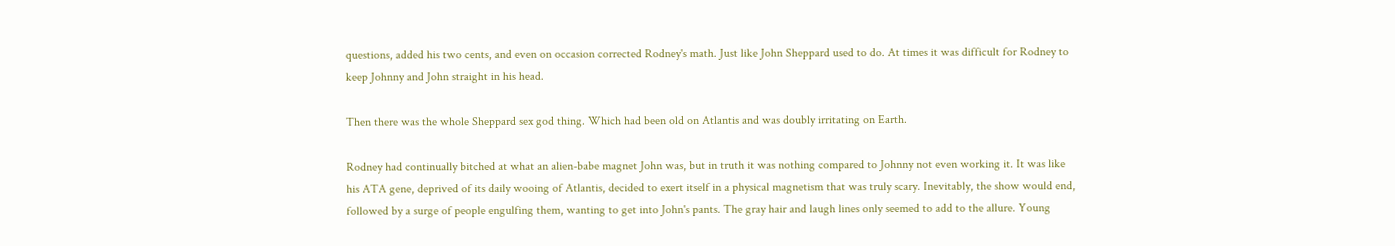questions, added his two cents, and even on occasion corrected Rodney's math. Just like John Sheppard used to do. At times it was difficult for Rodney to keep Johnny and John straight in his head.

Then there was the whole Sheppard sex god thing. Which had been old on Atlantis and was doubly irritating on Earth.

Rodney had continually bitched at what an alien-babe magnet John was, but in truth it was nothing compared to Johnny not even working it. It was like his ATA gene, deprived of its daily wooing of Atlantis, decided to exert itself in a physical magnetism that was truly scary. Inevitably, the show would end, followed by a surge of people engulfing them, wanting to get into John's pants. The gray hair and laugh lines only seemed to add to the allure. Young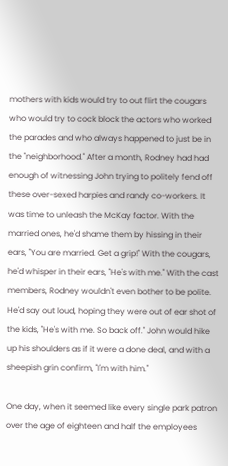mothers with kids would try to out flirt the cougars who would try to cock block the actors who worked the parades and who always happened to just be in the "neighborhood." After a month, Rodney had had enough of witnessing John trying to politely fend off these over-sexed harpies and randy co-workers. It was time to unleash the McKay factor. With the married ones, he'd shame them by hissing in their ears, "You are married. Get a grip!" With the cougars, he'd whisper in their ears, "He's with me." With the cast members, Rodney wouldn't even bother to be polite. He'd say out loud, hoping they were out of ear shot of the kids, "He's with me. So back off." John would hike up his shoulders as if it were a done deal, and with a sheepish grin confirm, "I'm with him."

One day, when it seemed like every single park patron over the age of eighteen and half the employees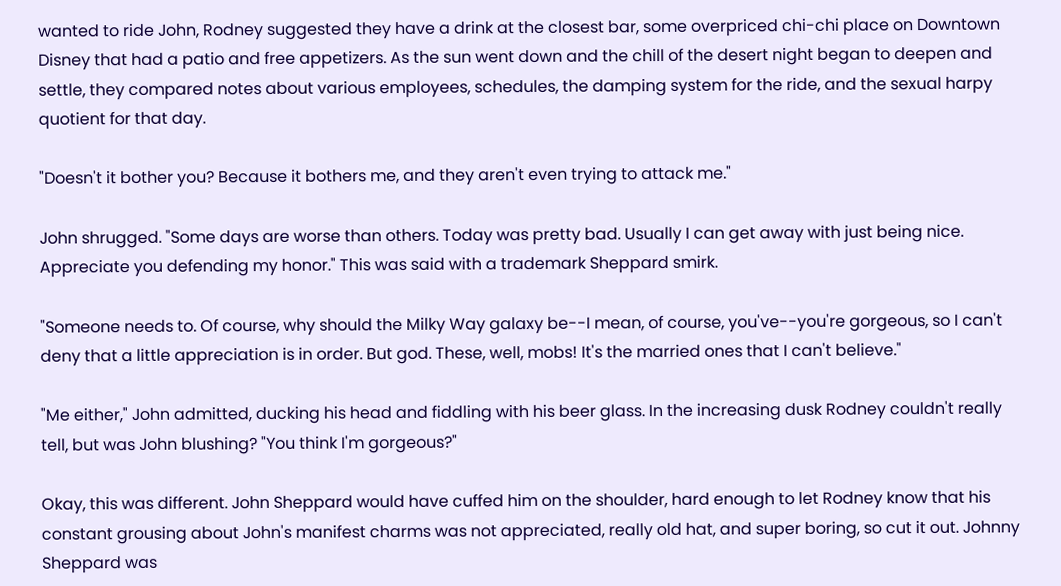wanted to ride John, Rodney suggested they have a drink at the closest bar, some overpriced chi-chi place on Downtown Disney that had a patio and free appetizers. As the sun went down and the chill of the desert night began to deepen and settle, they compared notes about various employees, schedules, the damping system for the ride, and the sexual harpy quotient for that day.

"Doesn't it bother you? Because it bothers me, and they aren't even trying to attack me."

John shrugged. "Some days are worse than others. Today was pretty bad. Usually I can get away with just being nice. Appreciate you defending my honor." This was said with a trademark Sheppard smirk.

"Someone needs to. Of course, why should the Milky Way galaxy be--I mean, of course, you've--you're gorgeous, so I can't deny that a little appreciation is in order. But god. These, well, mobs! It's the married ones that I can't believe."

"Me either," John admitted, ducking his head and fiddling with his beer glass. In the increasing dusk Rodney couldn't really tell, but was John blushing? "You think I'm gorgeous?"

Okay, this was different. John Sheppard would have cuffed him on the shoulder, hard enough to let Rodney know that his constant grousing about John's manifest charms was not appreciated, really old hat, and super boring, so cut it out. Johnny Sheppard was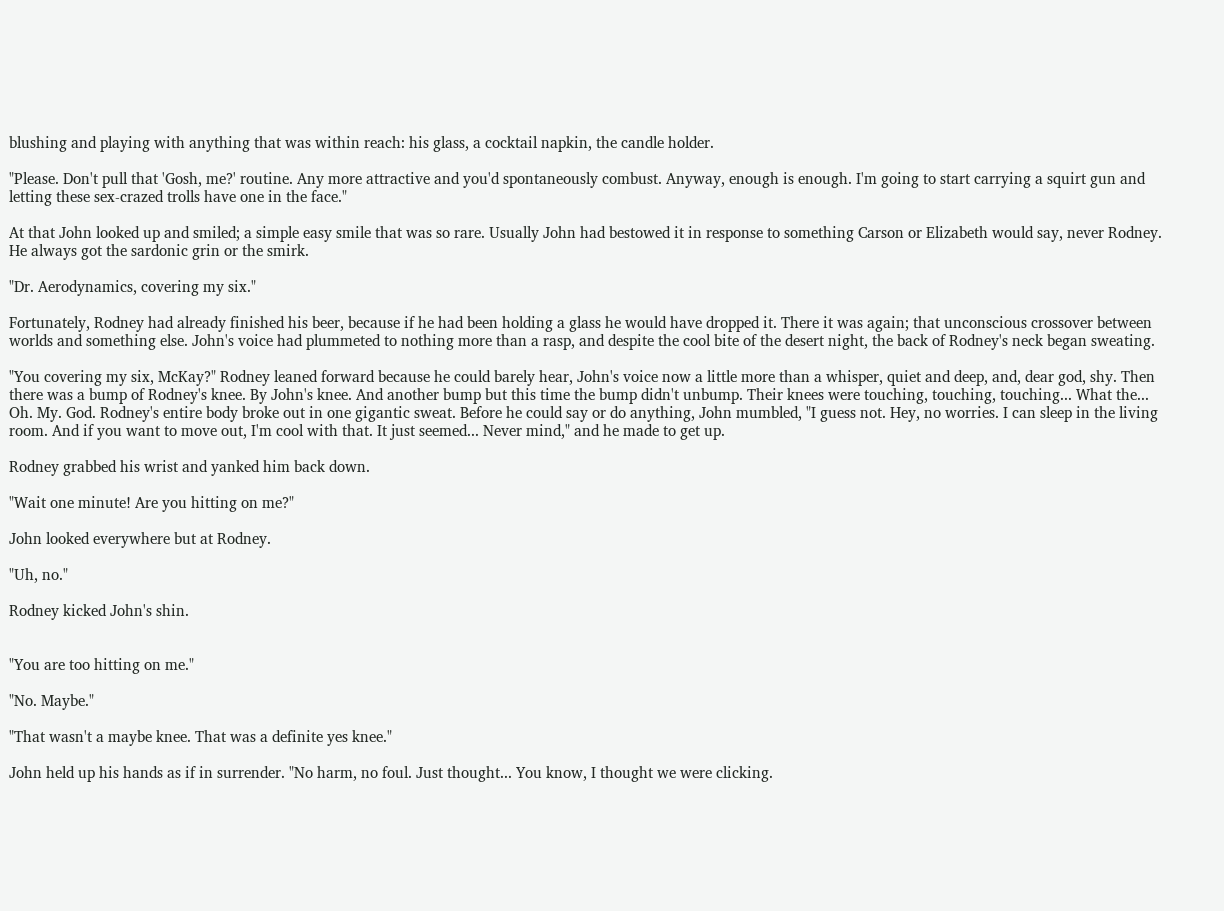blushing and playing with anything that was within reach: his glass, a cocktail napkin, the candle holder.

"Please. Don't pull that 'Gosh, me?' routine. Any more attractive and you'd spontaneously combust. Anyway, enough is enough. I'm going to start carrying a squirt gun and letting these sex-crazed trolls have one in the face."

At that John looked up and smiled; a simple easy smile that was so rare. Usually John had bestowed it in response to something Carson or Elizabeth would say, never Rodney. He always got the sardonic grin or the smirk.

"Dr. Aerodynamics, covering my six."

Fortunately, Rodney had already finished his beer, because if he had been holding a glass he would have dropped it. There it was again; that unconscious crossover between worlds and something else. John's voice had plummeted to nothing more than a rasp, and despite the cool bite of the desert night, the back of Rodney's neck began sweating.

"You covering my six, McKay?" Rodney leaned forward because he could barely hear, John's voice now a little more than a whisper, quiet and deep, and, dear god, shy. Then there was a bump of Rodney's knee. By John's knee. And another bump but this time the bump didn't unbump. Their knees were touching, touching, touching... What the... Oh. My. God. Rodney's entire body broke out in one gigantic sweat. Before he could say or do anything, John mumbled, "I guess not. Hey, no worries. I can sleep in the living room. And if you want to move out, I'm cool with that. It just seemed... Never mind," and he made to get up.

Rodney grabbed his wrist and yanked him back down.

"Wait one minute! Are you hitting on me?"

John looked everywhere but at Rodney.

"Uh, no."

Rodney kicked John's shin.


"You are too hitting on me."

"No. Maybe."

"That wasn't a maybe knee. That was a definite yes knee."

John held up his hands as if in surrender. "No harm, no foul. Just thought... You know, I thought we were clicking.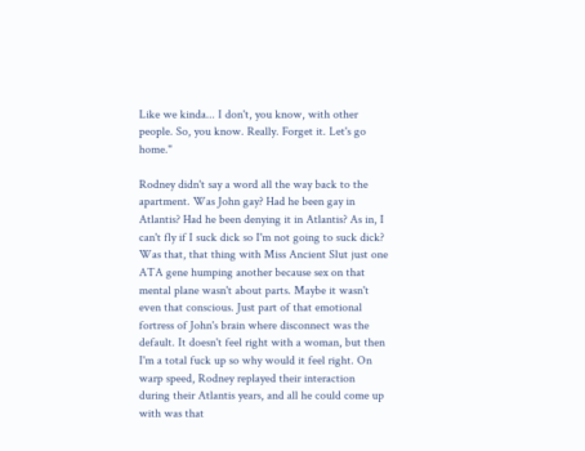Like we kinda... I don't, you know, with other people. So, you know. Really. Forget it. Let's go home."

Rodney didn't say a word all the way back to the apartment. Was John gay? Had he been gay in Atlantis? Had he been denying it in Atlantis? As in, I can't fly if I suck dick so I'm not going to suck dick? Was that, that thing with Miss Ancient Slut just one ATA gene humping another because sex on that mental plane wasn't about parts. Maybe it wasn't even that conscious. Just part of that emotional fortress of John's brain where disconnect was the default. It doesn't feel right with a woman, but then I'm a total fuck up so why would it feel right. On warp speed, Rodney replayed their interaction during their Atlantis years, and all he could come up with was that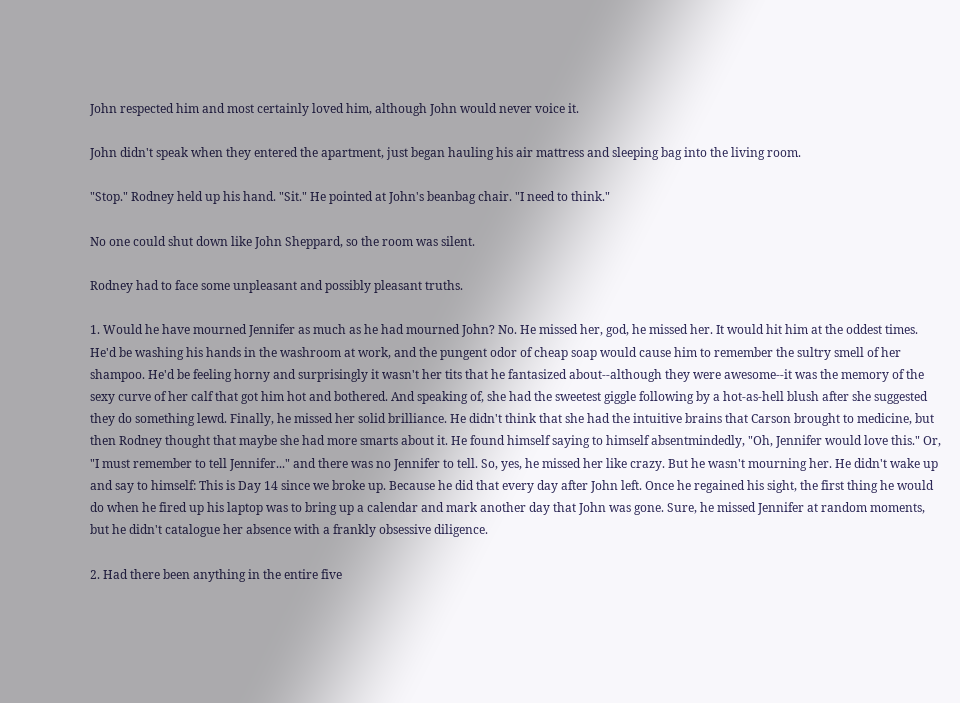John respected him and most certainly loved him, although John would never voice it.

John didn't speak when they entered the apartment, just began hauling his air mattress and sleeping bag into the living room.

"Stop." Rodney held up his hand. "Sit." He pointed at John's beanbag chair. "I need to think."

No one could shut down like John Sheppard, so the room was silent.

Rodney had to face some unpleasant and possibly pleasant truths.

1. Would he have mourned Jennifer as much as he had mourned John? No. He missed her, god, he missed her. It would hit him at the oddest times. He'd be washing his hands in the washroom at work, and the pungent odor of cheap soap would cause him to remember the sultry smell of her shampoo. He'd be feeling horny and surprisingly it wasn't her tits that he fantasized about--although they were awesome--it was the memory of the sexy curve of her calf that got him hot and bothered. And speaking of, she had the sweetest giggle following by a hot-as-hell blush after she suggested they do something lewd. Finally, he missed her solid brilliance. He didn't think that she had the intuitive brains that Carson brought to medicine, but then Rodney thought that maybe she had more smarts about it. He found himself saying to himself absentmindedly, "Oh, Jennifer would love this." Or, "I must remember to tell Jennifer..." and there was no Jennifer to tell. So, yes, he missed her like crazy. But he wasn't mourning her. He didn't wake up and say to himself: This is Day 14 since we broke up. Because he did that every day after John left. Once he regained his sight, the first thing he would do when he fired up his laptop was to bring up a calendar and mark another day that John was gone. Sure, he missed Jennifer at random moments, but he didn't catalogue her absence with a frankly obsessive diligence.

2. Had there been anything in the entire five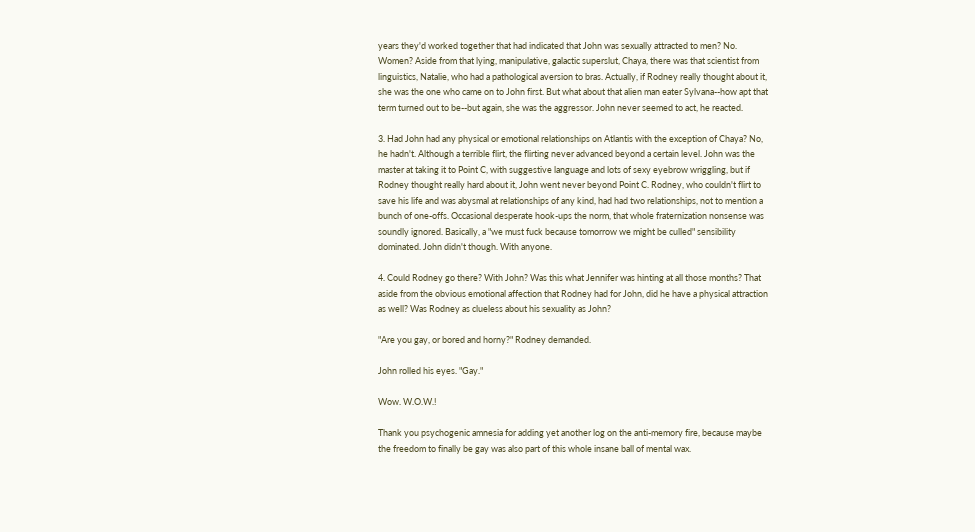years they'd worked together that had indicated that John was sexually attracted to men? No. Women? Aside from that lying, manipulative, galactic superslut, Chaya, there was that scientist from linguistics, Natalie, who had a pathological aversion to bras. Actually, if Rodney really thought about it, she was the one who came on to John first. But what about that alien man eater Sylvana--how apt that term turned out to be--but again, she was the aggressor. John never seemed to act, he reacted.

3. Had John had any physical or emotional relationships on Atlantis with the exception of Chaya? No, he hadn't. Although a terrible flirt, the flirting never advanced beyond a certain level. John was the master at taking it to Point C, with suggestive language and lots of sexy eyebrow wriggling, but if Rodney thought really hard about it, John went never beyond Point C. Rodney, who couldn't flirt to save his life and was abysmal at relationships of any kind, had had two relationships, not to mention a bunch of one-offs. Occasional desperate hook-ups the norm, that whole fraternization nonsense was soundly ignored. Basically, a "we must fuck because tomorrow we might be culled" sensibility dominated. John didn't though. With anyone.

4. Could Rodney go there? With John? Was this what Jennifer was hinting at all those months? That aside from the obvious emotional affection that Rodney had for John, did he have a physical attraction as well? Was Rodney as clueless about his sexuality as John?

"Are you gay, or bored and horny?" Rodney demanded.

John rolled his eyes. "Gay."

Wow. W.O.W.!

Thank you psychogenic amnesia for adding yet another log on the anti-memory fire, because maybe the freedom to finally be gay was also part of this whole insane ball of mental wax.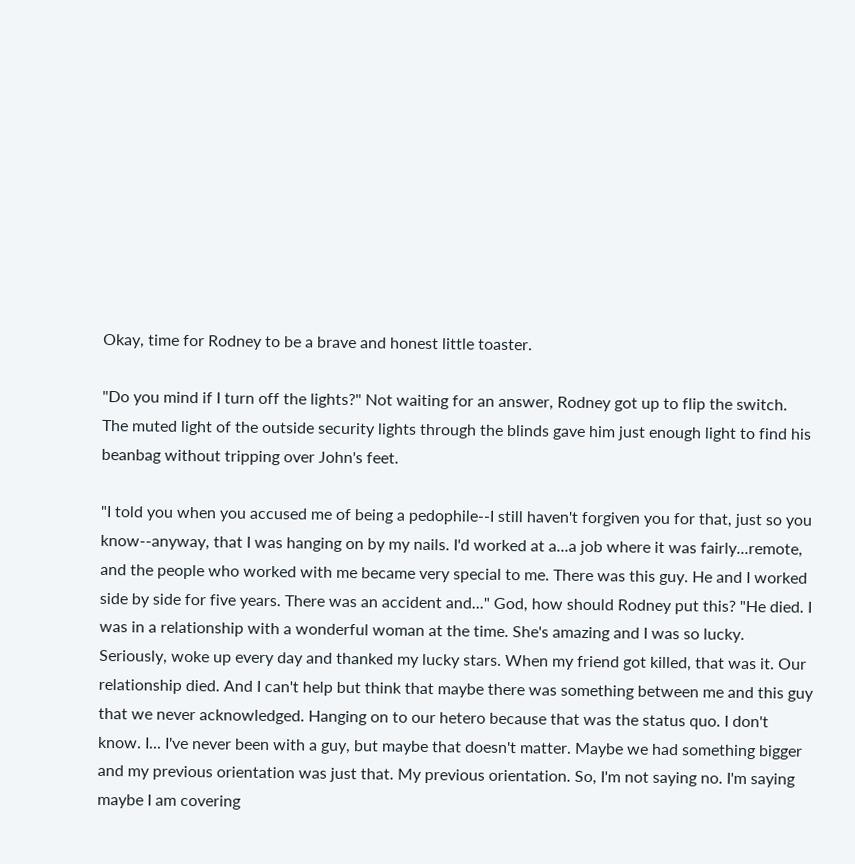Okay, time for Rodney to be a brave and honest little toaster.

"Do you mind if I turn off the lights?" Not waiting for an answer, Rodney got up to flip the switch. The muted light of the outside security lights through the blinds gave him just enough light to find his beanbag without tripping over John's feet.

"I told you when you accused me of being a pedophile--I still haven't forgiven you for that, just so you know--anyway, that I was hanging on by my nails. I'd worked at a...a job where it was fairly...remote, and the people who worked with me became very special to me. There was this guy. He and I worked side by side for five years. There was an accident and..." God, how should Rodney put this? "He died. I was in a relationship with a wonderful woman at the time. She's amazing and I was so lucky. Seriously, woke up every day and thanked my lucky stars. When my friend got killed, that was it. Our relationship died. And I can't help but think that maybe there was something between me and this guy that we never acknowledged. Hanging on to our hetero because that was the status quo. I don't know. I... I've never been with a guy, but maybe that doesn't matter. Maybe we had something bigger and my previous orientation was just that. My previous orientation. So, I'm not saying no. I'm saying maybe I am covering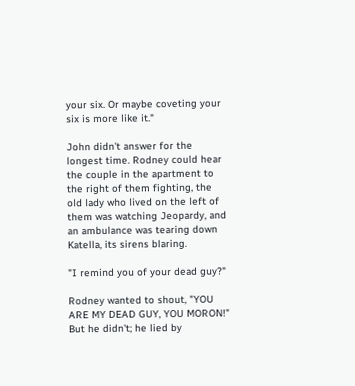your six. Or maybe coveting your six is more like it."

John didn't answer for the longest time. Rodney could hear the couple in the apartment to the right of them fighting, the old lady who lived on the left of them was watching Jeopardy, and an ambulance was tearing down Katella, its sirens blaring.

"I remind you of your dead guy?"

Rodney wanted to shout, "YOU ARE MY DEAD GUY, YOU MORON!" But he didn't; he lied by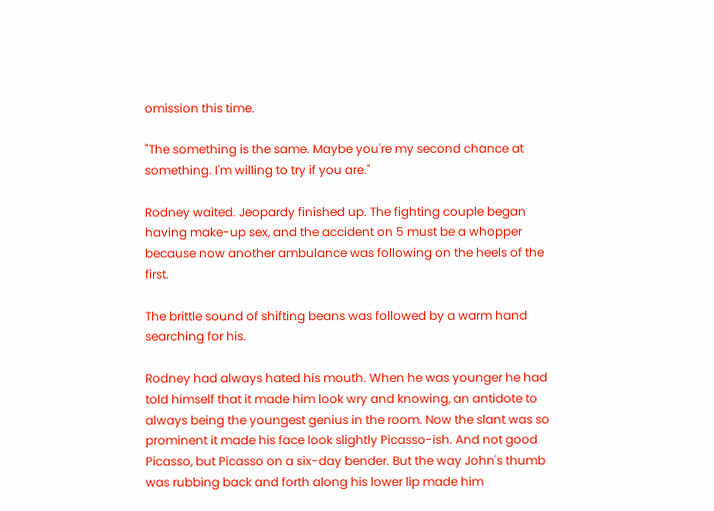omission this time.

"The something is the same. Maybe you're my second chance at something. I'm willing to try if you are."

Rodney waited. Jeopardy finished up. The fighting couple began having make-up sex, and the accident on 5 must be a whopper because now another ambulance was following on the heels of the first.

The brittle sound of shifting beans was followed by a warm hand searching for his.

Rodney had always hated his mouth. When he was younger he had told himself that it made him look wry and knowing, an antidote to always being the youngest genius in the room. Now the slant was so prominent it made his face look slightly Picasso-ish. And not good Picasso, but Picasso on a six-day bender. But the way John's thumb was rubbing back and forth along his lower lip made him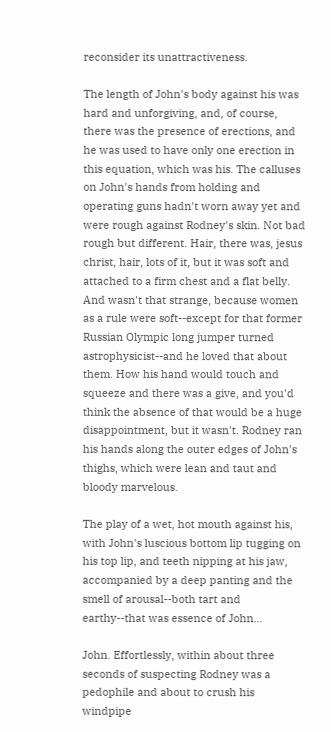reconsider its unattractiveness.

The length of John's body against his was hard and unforgiving, and, of course, there was the presence of erections, and he was used to have only one erection in this equation, which was his. The calluses on John's hands from holding and operating guns hadn't worn away yet and were rough against Rodney's skin. Not bad rough but different. Hair, there was, jesus christ, hair, lots of it, but it was soft and attached to a firm chest and a flat belly. And wasn't that strange, because women as a rule were soft--except for that former Russian Olympic long jumper turned astrophysicist--and he loved that about them. How his hand would touch and squeeze and there was a give, and you'd think the absence of that would be a huge disappointment, but it wasn't. Rodney ran his hands along the outer edges of John's thighs, which were lean and taut and bloody marvelous.

The play of a wet, hot mouth against his, with John's luscious bottom lip tugging on his top lip, and teeth nipping at his jaw, accompanied by a deep panting and the smell of arousal--both tart and earthy--that was essence of John...

John. Effortlessly, within about three seconds of suspecting Rodney was a pedophile and about to crush his windpipe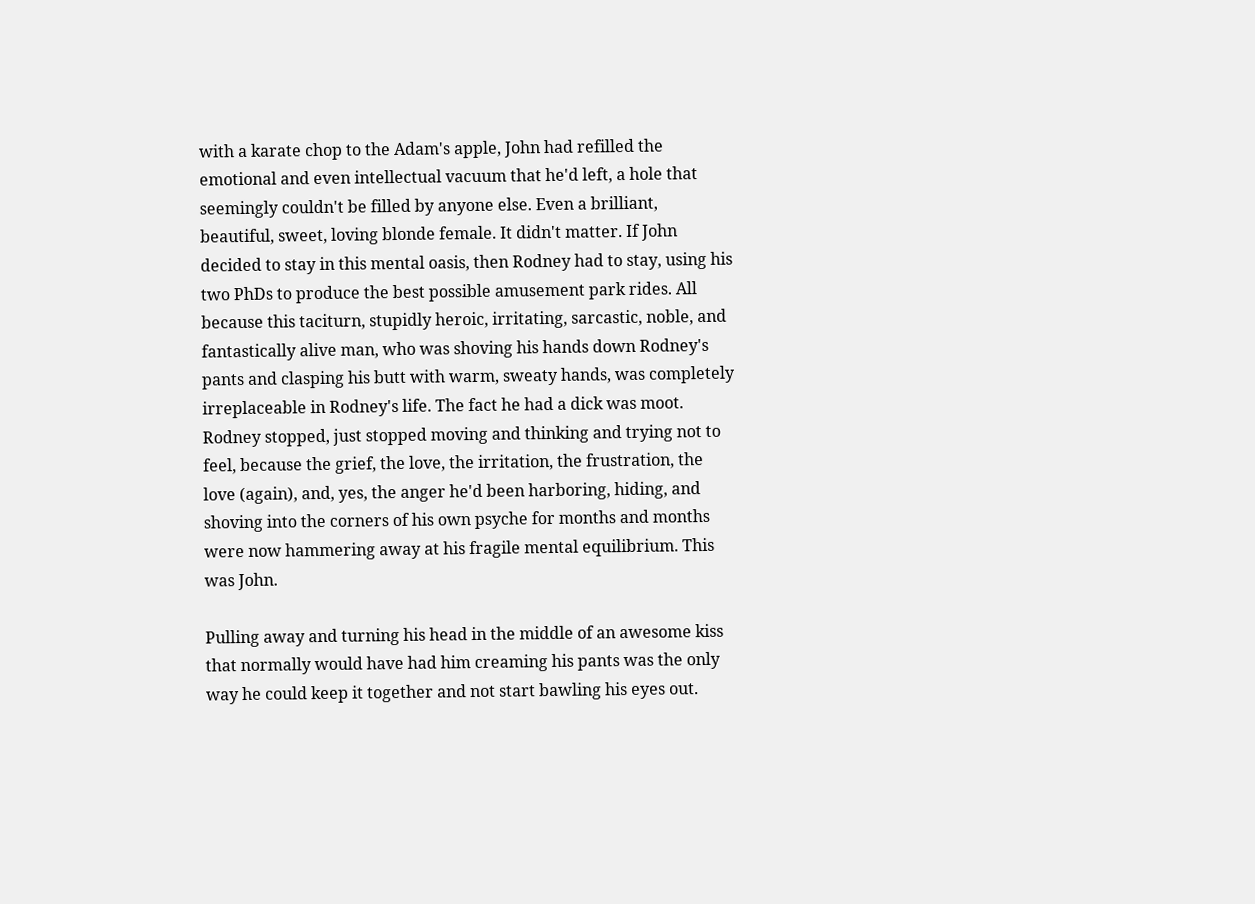with a karate chop to the Adam's apple, John had refilled the emotional and even intellectual vacuum that he'd left, a hole that seemingly couldn't be filled by anyone else. Even a brilliant, beautiful, sweet, loving blonde female. It didn't matter. If John decided to stay in this mental oasis, then Rodney had to stay, using his two PhDs to produce the best possible amusement park rides. All because this taciturn, stupidly heroic, irritating, sarcastic, noble, and fantastically alive man, who was shoving his hands down Rodney's pants and clasping his butt with warm, sweaty hands, was completely irreplaceable in Rodney's life. The fact he had a dick was moot. Rodney stopped, just stopped moving and thinking and trying not to feel, because the grief, the love, the irritation, the frustration, the love (again), and, yes, the anger he'd been harboring, hiding, and shoving into the corners of his own psyche for months and months were now hammering away at his fragile mental equilibrium. This was John.

Pulling away and turning his head in the middle of an awesome kiss that normally would have had him creaming his pants was the only way he could keep it together and not start bawling his eyes out.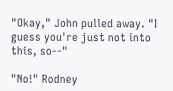"Okay," John pulled away. "I guess you're just not into this, so--"

"No!" Rodney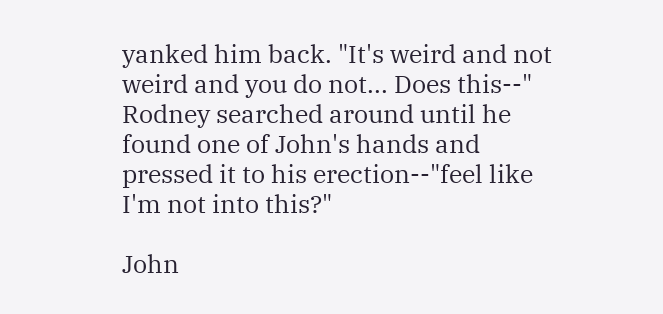yanked him back. "It's weird and not weird and you do not... Does this--" Rodney searched around until he found one of John's hands and pressed it to his erection--"feel like I'm not into this?"

John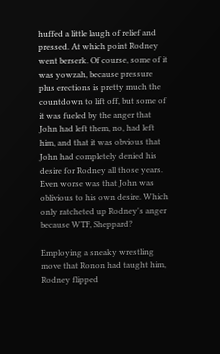huffed a little laugh of relief and pressed. At which point Rodney went berserk. Of course, some of it was yowzah, because pressure plus erections is pretty much the countdown to lift off, but some of it was fueled by the anger that John had left them, no, had left him, and that it was obvious that John had completely denied his desire for Rodney all those years. Even worse was that John was oblivious to his own desire. Which only ratcheted up Rodney's anger because WTF, Sheppard?

Employing a sneaky wrestling move that Ronon had taught him, Rodney flipped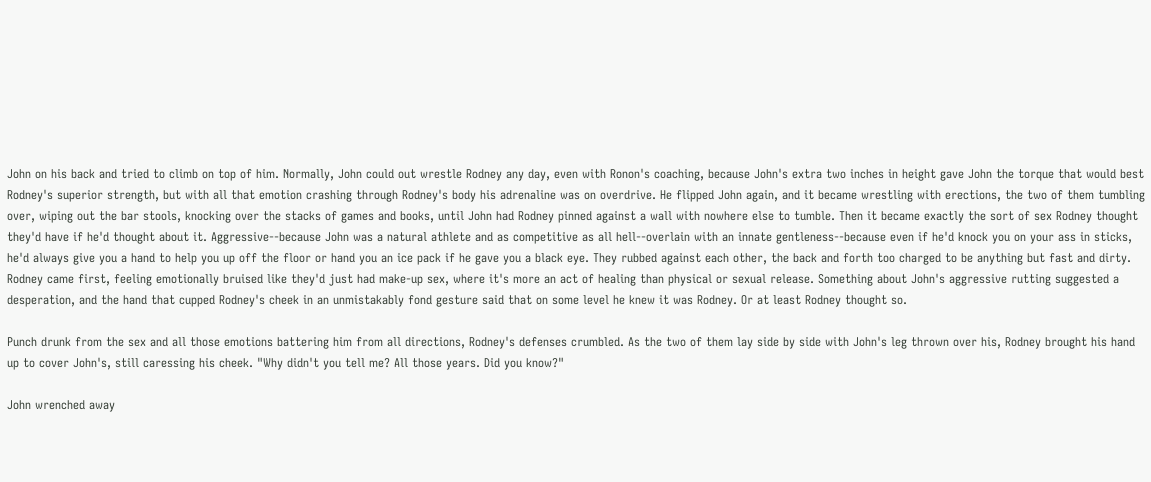John on his back and tried to climb on top of him. Normally, John could out wrestle Rodney any day, even with Ronon's coaching, because John's extra two inches in height gave John the torque that would best Rodney's superior strength, but with all that emotion crashing through Rodney's body his adrenaline was on overdrive. He flipped John again, and it became wrestling with erections, the two of them tumbling over, wiping out the bar stools, knocking over the stacks of games and books, until John had Rodney pinned against a wall with nowhere else to tumble. Then it became exactly the sort of sex Rodney thought they'd have if he'd thought about it. Aggressive--because John was a natural athlete and as competitive as all hell--overlain with an innate gentleness--because even if he'd knock you on your ass in sticks, he'd always give you a hand to help you up off the floor or hand you an ice pack if he gave you a black eye. They rubbed against each other, the back and forth too charged to be anything but fast and dirty. Rodney came first, feeling emotionally bruised like they'd just had make-up sex, where it's more an act of healing than physical or sexual release. Something about John's aggressive rutting suggested a desperation, and the hand that cupped Rodney's cheek in an unmistakably fond gesture said that on some level he knew it was Rodney. Or at least Rodney thought so.

Punch drunk from the sex and all those emotions battering him from all directions, Rodney's defenses crumbled. As the two of them lay side by side with John's leg thrown over his, Rodney brought his hand up to cover John's, still caressing his cheek. "Why didn't you tell me? All those years. Did you know?"

John wrenched away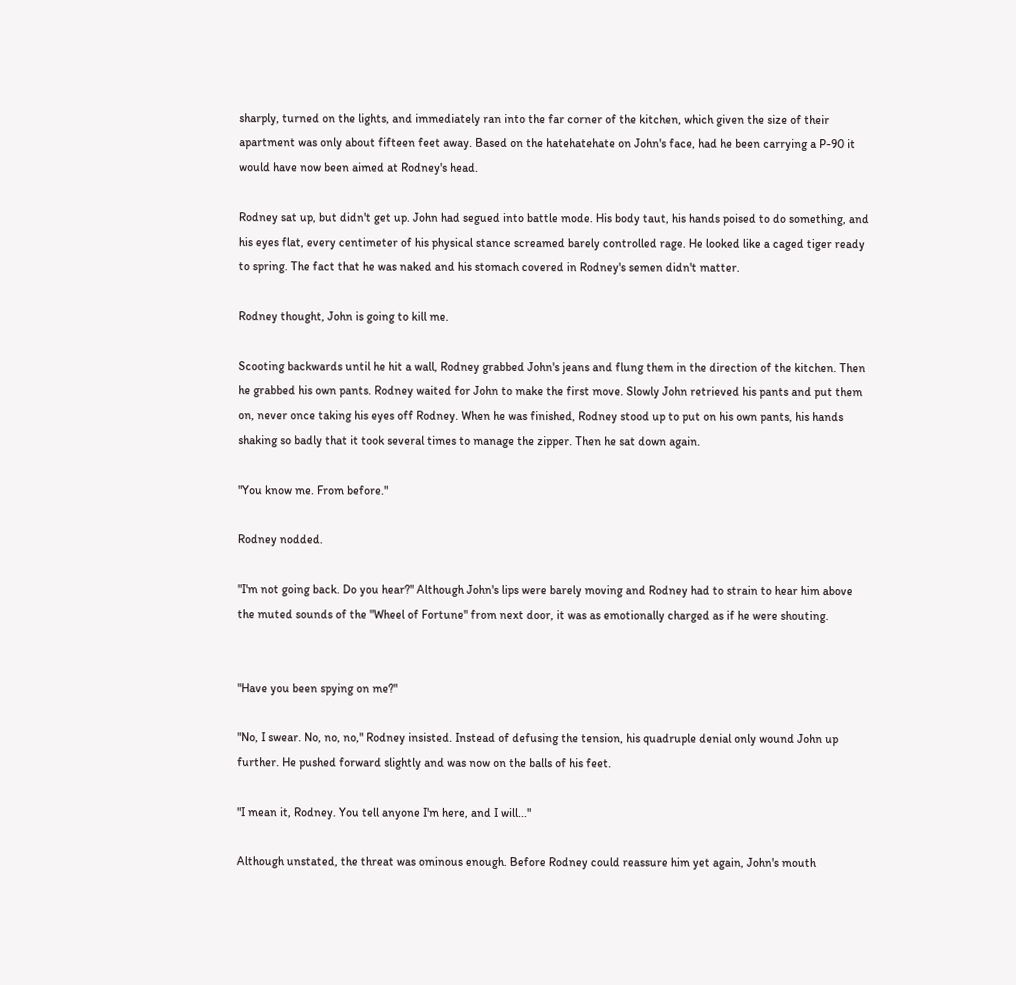sharply, turned on the lights, and immediately ran into the far corner of the kitchen, which given the size of their apartment was only about fifteen feet away. Based on the hatehatehate on John's face, had he been carrying a P-90 it would have now been aimed at Rodney's head.

Rodney sat up, but didn't get up. John had segued into battle mode. His body taut, his hands poised to do something, and his eyes flat, every centimeter of his physical stance screamed barely controlled rage. He looked like a caged tiger ready to spring. The fact that he was naked and his stomach covered in Rodney's semen didn't matter.

Rodney thought, John is going to kill me.

Scooting backwards until he hit a wall, Rodney grabbed John's jeans and flung them in the direction of the kitchen. Then he grabbed his own pants. Rodney waited for John to make the first move. Slowly John retrieved his pants and put them on, never once taking his eyes off Rodney. When he was finished, Rodney stood up to put on his own pants, his hands shaking so badly that it took several times to manage the zipper. Then he sat down again.

"You know me. From before."

Rodney nodded.

"I'm not going back. Do you hear?" Although John's lips were barely moving and Rodney had to strain to hear him above the muted sounds of the "Wheel of Fortune" from next door, it was as emotionally charged as if he were shouting.


"Have you been spying on me?"

"No, I swear. No, no, no," Rodney insisted. Instead of defusing the tension, his quadruple denial only wound John up further. He pushed forward slightly and was now on the balls of his feet.

"I mean it, Rodney. You tell anyone I'm here, and I will..."

Although unstated, the threat was ominous enough. Before Rodney could reassure him yet again, John's mouth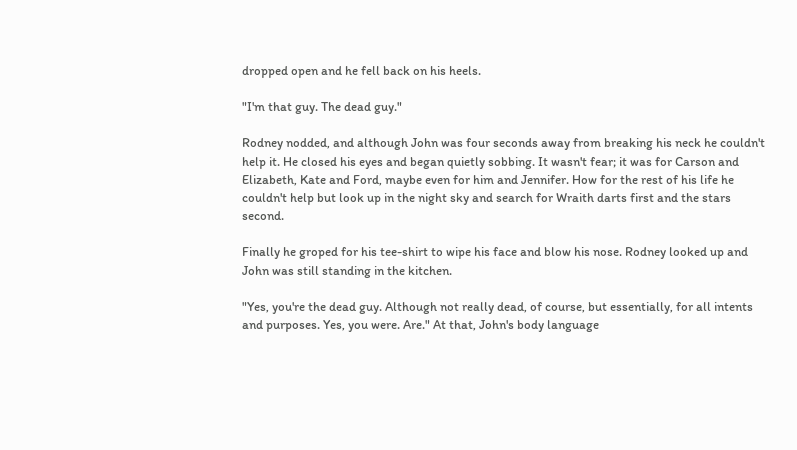dropped open and he fell back on his heels.

"I'm that guy. The dead guy."

Rodney nodded, and although John was four seconds away from breaking his neck he couldn't help it. He closed his eyes and began quietly sobbing. It wasn't fear; it was for Carson and Elizabeth, Kate and Ford, maybe even for him and Jennifer. How for the rest of his life he couldn't help but look up in the night sky and search for Wraith darts first and the stars second.

Finally he groped for his tee-shirt to wipe his face and blow his nose. Rodney looked up and John was still standing in the kitchen.

"Yes, you're the dead guy. Although not really dead, of course, but essentially, for all intents and purposes. Yes, you were. Are." At that, John's body language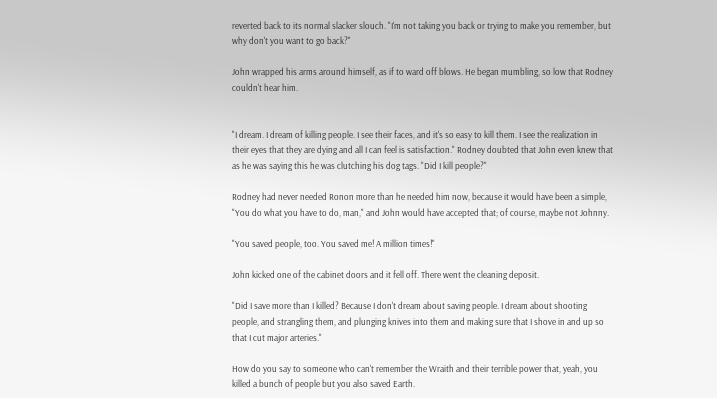reverted back to its normal slacker slouch. "I'm not taking you back or trying to make you remember, but why don't you want to go back?"

John wrapped his arms around himself, as if to ward off blows. He began mumbling, so low that Rodney couldn't hear him.


"I dream. I dream of killing people. I see their faces, and it's so easy to kill them. I see the realization in their eyes that they are dying and all I can feel is satisfaction." Rodney doubted that John even knew that as he was saying this he was clutching his dog tags. "Did I kill people?"

Rodney had never needed Ronon more than he needed him now, because it would have been a simple, "You do what you have to do, man," and John would have accepted that; of course, maybe not Johnny.

"You saved people, too. You saved me! A million times!"

John kicked one of the cabinet doors and it fell off. There went the cleaning deposit.

"Did I save more than I killed? Because I don't dream about saving people. I dream about shooting people, and strangling them, and plunging knives into them and making sure that I shove in and up so that I cut major arteries."

How do you say to someone who can't remember the Wraith and their terrible power that, yeah, you killed a bunch of people but you also saved Earth.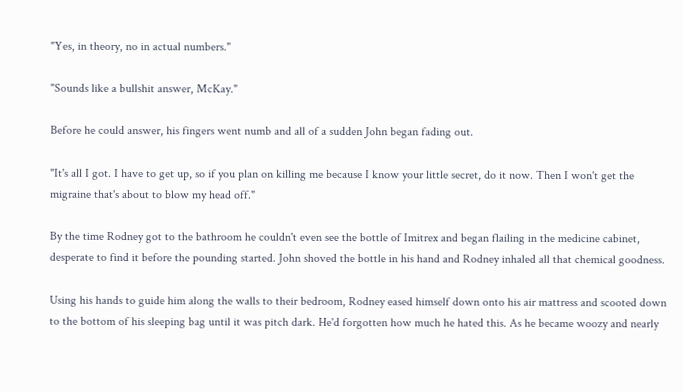"Yes, in theory, no in actual numbers."

"Sounds like a bullshit answer, McKay."

Before he could answer, his fingers went numb and all of a sudden John began fading out.

"It's all I got. I have to get up, so if you plan on killing me because I know your little secret, do it now. Then I won't get the migraine that's about to blow my head off."

By the time Rodney got to the bathroom he couldn't even see the bottle of Imitrex and began flailing in the medicine cabinet, desperate to find it before the pounding started. John shoved the bottle in his hand and Rodney inhaled all that chemical goodness.

Using his hands to guide him along the walls to their bedroom, Rodney eased himself down onto his air mattress and scooted down to the bottom of his sleeping bag until it was pitch dark. He'd forgotten how much he hated this. As he became woozy and nearly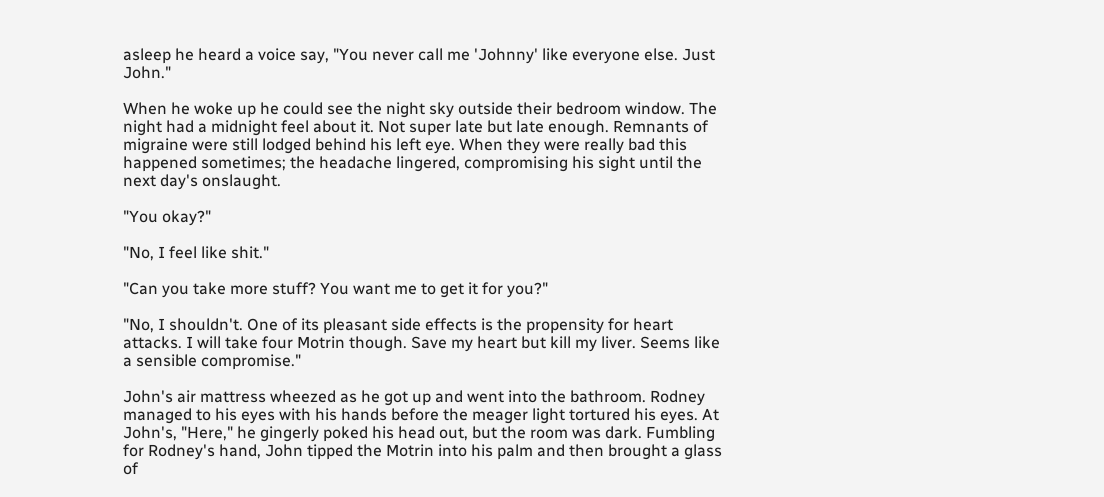asleep he heard a voice say, "You never call me 'Johnny' like everyone else. Just John."

When he woke up he could see the night sky outside their bedroom window. The night had a midnight feel about it. Not super late but late enough. Remnants of migraine were still lodged behind his left eye. When they were really bad this happened sometimes; the headache lingered, compromising his sight until the next day's onslaught.

"You okay?"

"No, I feel like shit."

"Can you take more stuff? You want me to get it for you?"

"No, I shouldn't. One of its pleasant side effects is the propensity for heart attacks. I will take four Motrin though. Save my heart but kill my liver. Seems like a sensible compromise."

John's air mattress wheezed as he got up and went into the bathroom. Rodney managed to his eyes with his hands before the meager light tortured his eyes. At John's, "Here," he gingerly poked his head out, but the room was dark. Fumbling for Rodney's hand, John tipped the Motrin into his palm and then brought a glass of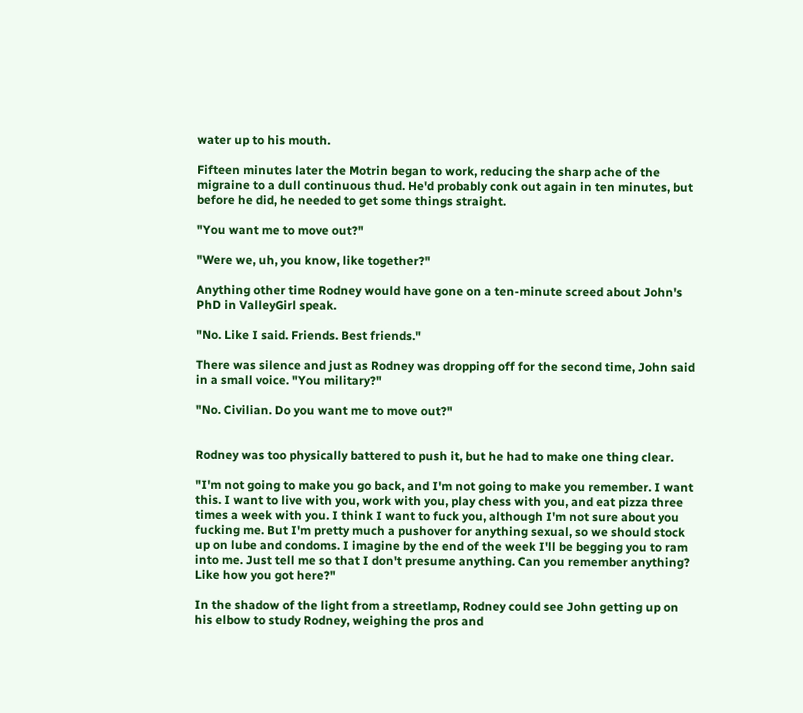water up to his mouth.

Fifteen minutes later the Motrin began to work, reducing the sharp ache of the migraine to a dull continuous thud. He'd probably conk out again in ten minutes, but before he did, he needed to get some things straight.

"You want me to move out?"

"Were we, uh, you know, like together?"

Anything other time Rodney would have gone on a ten-minute screed about John's PhD in ValleyGirl speak.

"No. Like I said. Friends. Best friends."

There was silence and just as Rodney was dropping off for the second time, John said in a small voice. "You military?"

"No. Civilian. Do you want me to move out?"


Rodney was too physically battered to push it, but he had to make one thing clear.

"I'm not going to make you go back, and I'm not going to make you remember. I want this. I want to live with you, work with you, play chess with you, and eat pizza three times a week with you. I think I want to fuck you, although I'm not sure about you fucking me. But I'm pretty much a pushover for anything sexual, so we should stock up on lube and condoms. I imagine by the end of the week I'll be begging you to ram into me. Just tell me so that I don't presume anything. Can you remember anything? Like how you got here?"

In the shadow of the light from a streetlamp, Rodney could see John getting up on his elbow to study Rodney, weighing the pros and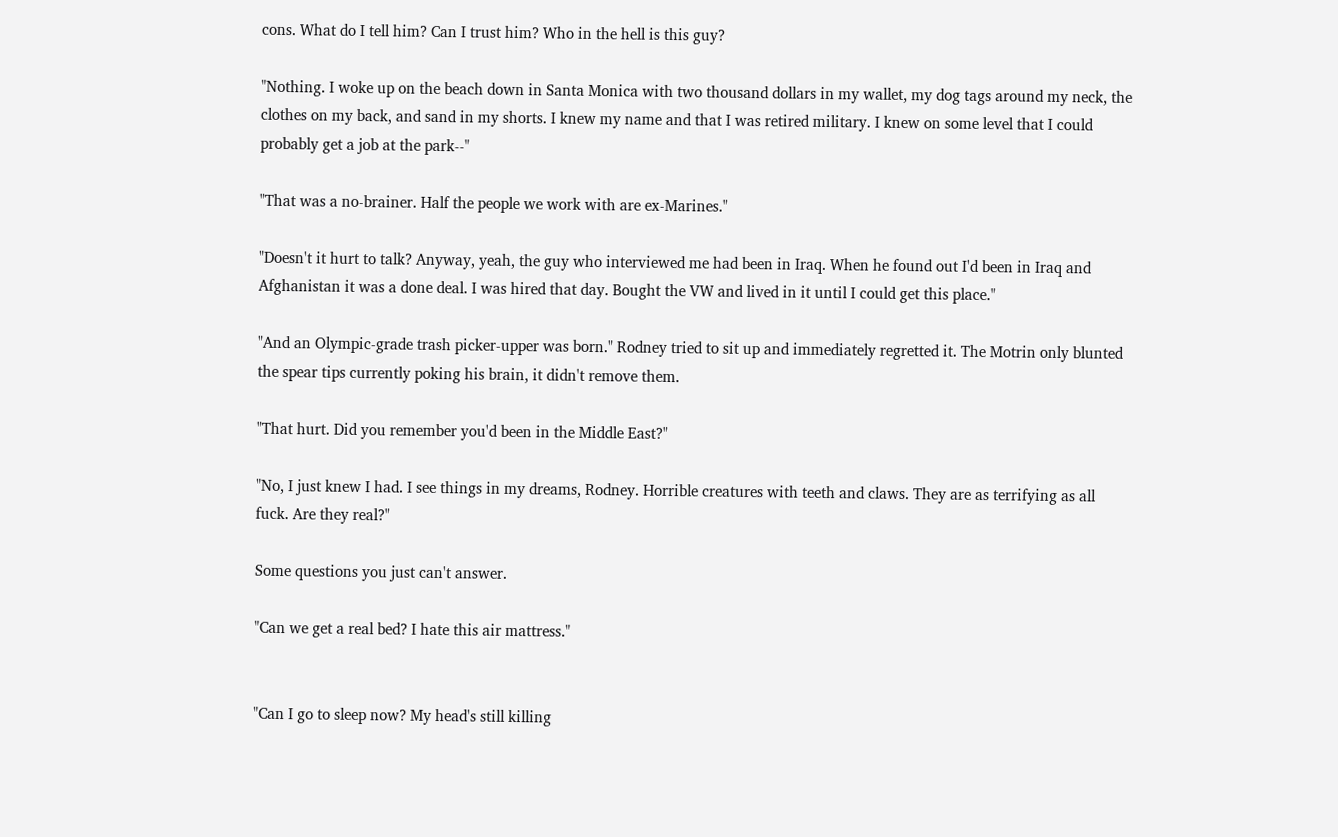cons. What do I tell him? Can I trust him? Who in the hell is this guy?

"Nothing. I woke up on the beach down in Santa Monica with two thousand dollars in my wallet, my dog tags around my neck, the clothes on my back, and sand in my shorts. I knew my name and that I was retired military. I knew on some level that I could probably get a job at the park--"

"That was a no-brainer. Half the people we work with are ex-Marines."

"Doesn't it hurt to talk? Anyway, yeah, the guy who interviewed me had been in Iraq. When he found out I'd been in Iraq and Afghanistan it was a done deal. I was hired that day. Bought the VW and lived in it until I could get this place."

"And an Olympic-grade trash picker-upper was born." Rodney tried to sit up and immediately regretted it. The Motrin only blunted the spear tips currently poking his brain, it didn't remove them.

"That hurt. Did you remember you'd been in the Middle East?"

"No, I just knew I had. I see things in my dreams, Rodney. Horrible creatures with teeth and claws. They are as terrifying as all fuck. Are they real?"

Some questions you just can't answer.

"Can we get a real bed? I hate this air mattress."


"Can I go to sleep now? My head's still killing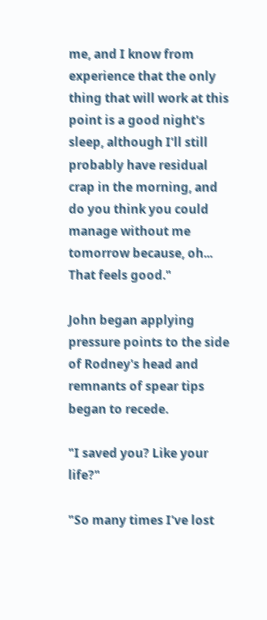me, and I know from experience that the only thing that will work at this point is a good night's sleep, although I'll still probably have residual crap in the morning, and do you think you could manage without me tomorrow because, oh... That feels good."

John began applying pressure points to the side of Rodney's head and remnants of spear tips began to recede.

"I saved you? Like your life?"

"So many times I've lost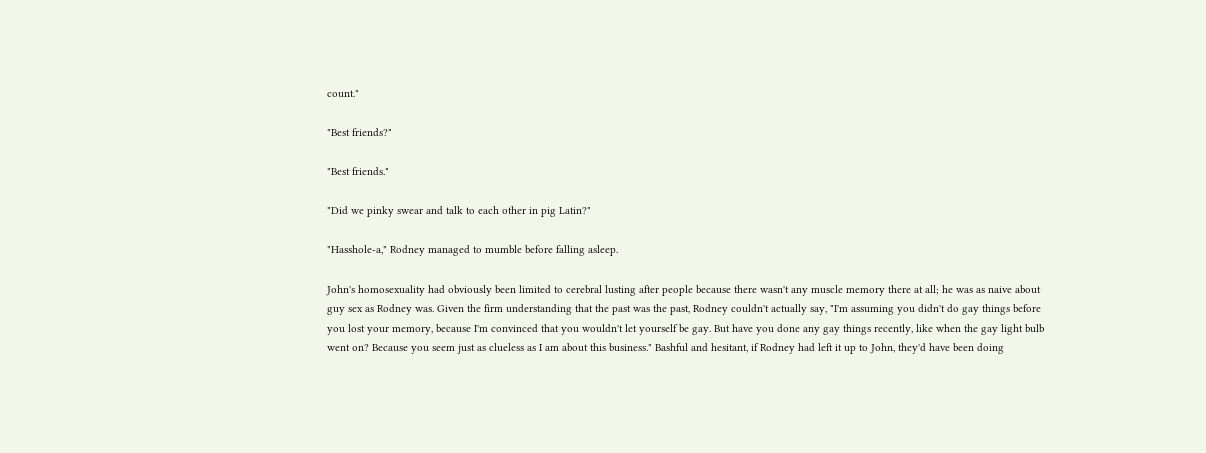count."

"Best friends?"

"Best friends."

"Did we pinky swear and talk to each other in pig Latin?"

"Hasshole-a," Rodney managed to mumble before falling asleep.

John's homosexuality had obviously been limited to cerebral lusting after people because there wasn't any muscle memory there at all; he was as naive about guy sex as Rodney was. Given the firm understanding that the past was the past, Rodney couldn't actually say, "I'm assuming you didn't do gay things before you lost your memory, because I'm convinced that you wouldn't let yourself be gay. But have you done any gay things recently, like when the gay light bulb went on? Because you seem just as clueless as I am about this business." Bashful and hesitant, if Rodney had left it up to John, they'd have been doing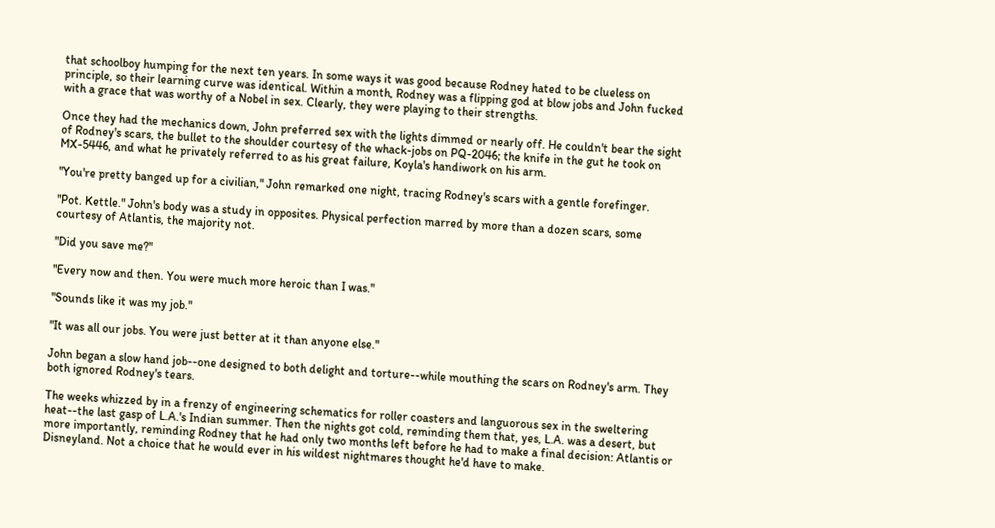that schoolboy humping for the next ten years. In some ways it was good because Rodney hated to be clueless on principle, so their learning curve was identical. Within a month, Rodney was a flipping god at blow jobs and John fucked with a grace that was worthy of a Nobel in sex. Clearly, they were playing to their strengths.

Once they had the mechanics down, John preferred sex with the lights dimmed or nearly off. He couldn't bear the sight of Rodney's scars, the bullet to the shoulder courtesy of the whack-jobs on PQ-2046; the knife in the gut he took on MX-5446, and what he privately referred to as his great failure, Koyla's handiwork on his arm.

"You're pretty banged up for a civilian," John remarked one night, tracing Rodney's scars with a gentle forefinger.

"Pot. Kettle." John's body was a study in opposites. Physical perfection marred by more than a dozen scars, some courtesy of Atlantis, the majority not.

"Did you save me?"

"Every now and then. You were much more heroic than I was."

"Sounds like it was my job."

"It was all our jobs. You were just better at it than anyone else."

John began a slow hand job--one designed to both delight and torture--while mouthing the scars on Rodney's arm. They both ignored Rodney's tears.

The weeks whizzed by in a frenzy of engineering schematics for roller coasters and languorous sex in the sweltering heat--the last gasp of L.A.'s Indian summer. Then the nights got cold, reminding them that, yes, L.A. was a desert, but more importantly, reminding Rodney that he had only two months left before he had to make a final decision: Atlantis or Disneyland. Not a choice that he would ever in his wildest nightmares thought he'd have to make.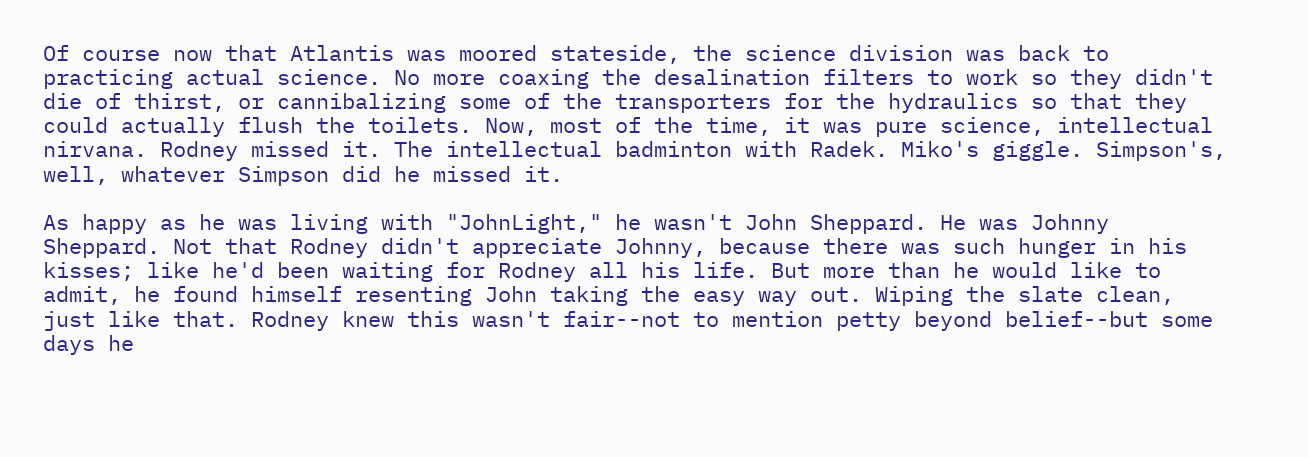Of course now that Atlantis was moored stateside, the science division was back to practicing actual science. No more coaxing the desalination filters to work so they didn't die of thirst, or cannibalizing some of the transporters for the hydraulics so that they could actually flush the toilets. Now, most of the time, it was pure science, intellectual nirvana. Rodney missed it. The intellectual badminton with Radek. Miko's giggle. Simpson's, well, whatever Simpson did he missed it.

As happy as he was living with "JohnLight," he wasn't John Sheppard. He was Johnny Sheppard. Not that Rodney didn't appreciate Johnny, because there was such hunger in his kisses; like he'd been waiting for Rodney all his life. But more than he would like to admit, he found himself resenting John taking the easy way out. Wiping the slate clean, just like that. Rodney knew this wasn't fair--not to mention petty beyond belief--but some days he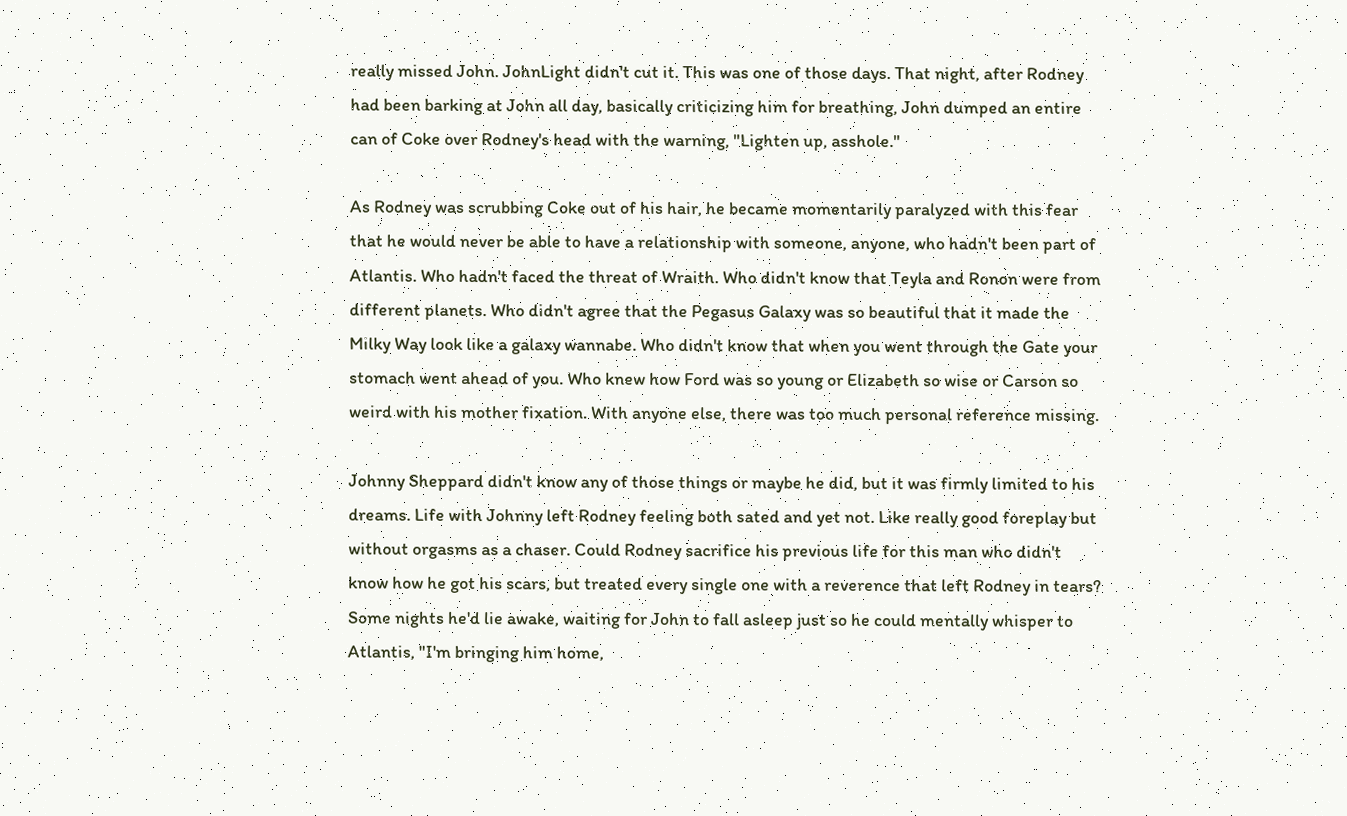really missed John. JohnLight didn't cut it. This was one of those days. That night, after Rodney had been barking at John all day, basically criticizing him for breathing, John dumped an entire can of Coke over Rodney's head with the warning, "Lighten up, asshole."

As Rodney was scrubbing Coke out of his hair, he became momentarily paralyzed with this fear that he would never be able to have a relationship with someone, anyone, who hadn't been part of Atlantis. Who hadn't faced the threat of Wraith. Who didn't know that Teyla and Ronon were from different planets. Who didn't agree that the Pegasus Galaxy was so beautiful that it made the Milky Way look like a galaxy wannabe. Who didn't know that when you went through the Gate your stomach went ahead of you. Who knew how Ford was so young or Elizabeth so wise or Carson so weird with his mother fixation. With anyone else, there was too much personal reference missing.

Johnny Sheppard didn't know any of those things or maybe he did, but it was firmly limited to his dreams. Life with Johnny left Rodney feeling both sated and yet not. Like really good foreplay but without orgasms as a chaser. Could Rodney sacrifice his previous life for this man who didn't know how he got his scars, but treated every single one with a reverence that left Rodney in tears? Some nights he'd lie awake, waiting for John to fall asleep just so he could mentally whisper to Atlantis, "I'm bringing him home,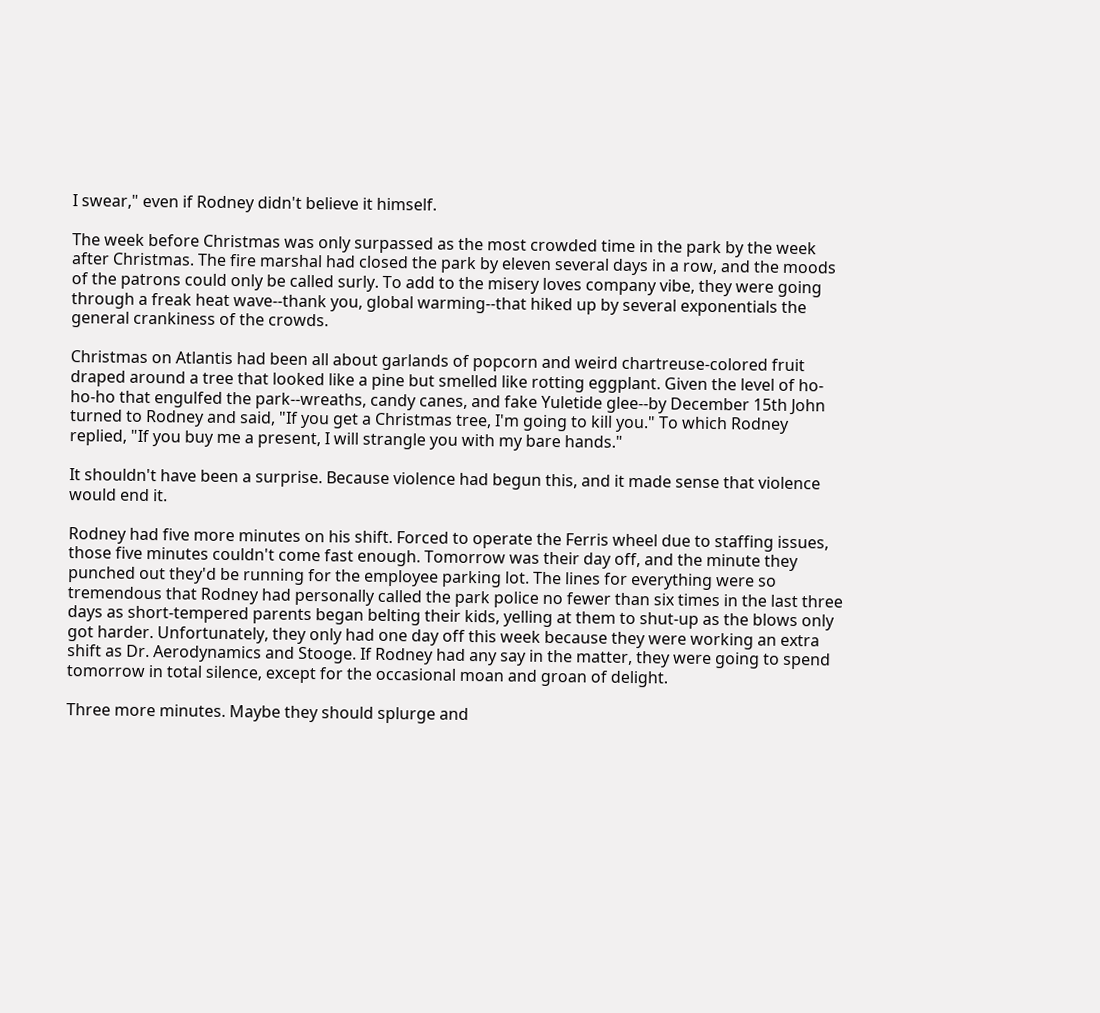I swear," even if Rodney didn't believe it himself.

The week before Christmas was only surpassed as the most crowded time in the park by the week after Christmas. The fire marshal had closed the park by eleven several days in a row, and the moods of the patrons could only be called surly. To add to the misery loves company vibe, they were going through a freak heat wave--thank you, global warming--that hiked up by several exponentials the general crankiness of the crowds.

Christmas on Atlantis had been all about garlands of popcorn and weird chartreuse-colored fruit draped around a tree that looked like a pine but smelled like rotting eggplant. Given the level of ho-ho-ho that engulfed the park--wreaths, candy canes, and fake Yuletide glee--by December 15th John turned to Rodney and said, "If you get a Christmas tree, I'm going to kill you." To which Rodney replied, "If you buy me a present, I will strangle you with my bare hands."

It shouldn't have been a surprise. Because violence had begun this, and it made sense that violence would end it.

Rodney had five more minutes on his shift. Forced to operate the Ferris wheel due to staffing issues, those five minutes couldn't come fast enough. Tomorrow was their day off, and the minute they punched out they'd be running for the employee parking lot. The lines for everything were so tremendous that Rodney had personally called the park police no fewer than six times in the last three days as short-tempered parents began belting their kids, yelling at them to shut-up as the blows only got harder. Unfortunately, they only had one day off this week because they were working an extra shift as Dr. Aerodynamics and Stooge. If Rodney had any say in the matter, they were going to spend tomorrow in total silence, except for the occasional moan and groan of delight.

Three more minutes. Maybe they should splurge and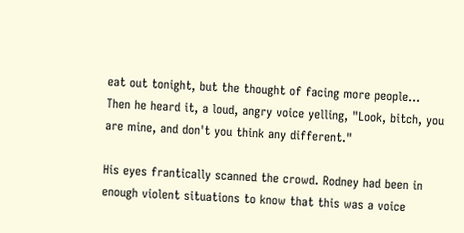eat out tonight, but the thought of facing more people... Then he heard it, a loud, angry voice yelling, "Look, bitch, you are mine, and don't you think any different."

His eyes frantically scanned the crowd. Rodney had been in enough violent situations to know that this was a voice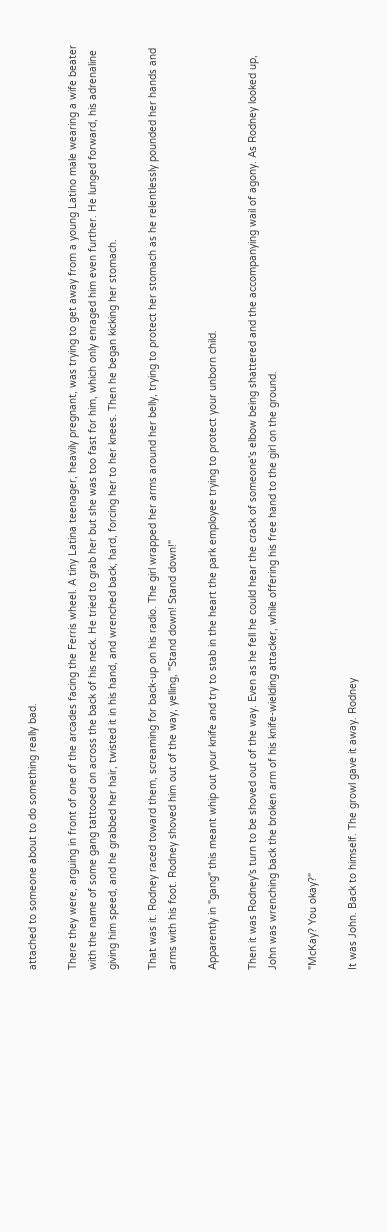attached to someone about to do something really bad.

There they were, arguing in front of one of the arcades facing the Ferris wheel. A tiny Latina teenager, heavily pregnant, was trying to get away from a young Latino male wearing a wife beater with the name of some gang tattooed on across the back of his neck. He tried to grab her but she was too fast for him, which only enraged him even further. He lunged forward, his adrenaline giving him speed, and he grabbed her hair, twisted it in his hand, and wrenched back, hard, forcing her to her knees. Then he began kicking her stomach.

That was it. Rodney raced toward them, screaming for back-up on his radio. The girl wrapped her arms around her belly, trying to protect her stomach as he relentlessly pounded her hands and arms with his foot. Rodney shoved him out of the way, yelling, "Stand down! Stand down!"

Apparently in "gang" this meant whip out your knife and try to stab in the heart the park employee trying to protect your unborn child.

Then it was Rodney's turn to be shoved out of the way. Even as he fell he could hear the crack of someone's elbow being shattered and the accompanying wail of agony. As Rodney looked up, John was wrenching back the broken arm of his knife-wielding attacker, while offering his free hand to the girl on the ground.

"McKay? You okay?"

It was John. Back to himself. The growl gave it away. Rodney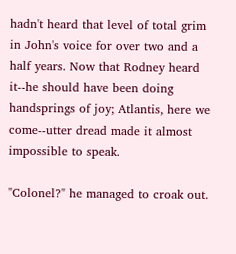hadn't heard that level of total grim in John's voice for over two and a half years. Now that Rodney heard it--he should have been doing handsprings of joy; Atlantis, here we come--utter dread made it almost impossible to speak.

"Colonel?" he managed to croak out.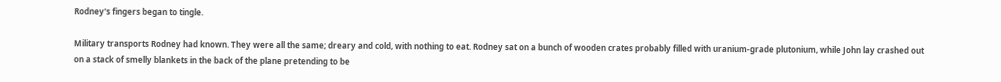Rodney's fingers began to tingle.

Military transports Rodney had known. They were all the same; dreary and cold, with nothing to eat. Rodney sat on a bunch of wooden crates probably filled with uranium-grade plutonium, while John lay crashed out on a stack of smelly blankets in the back of the plane pretending to be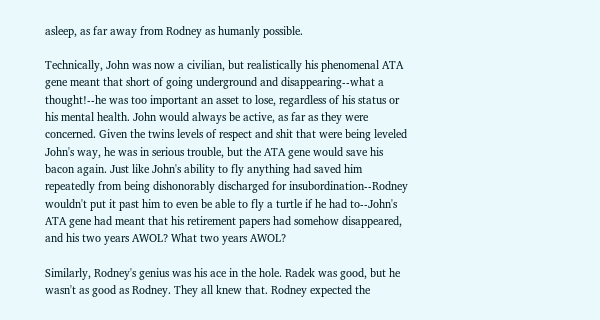asleep, as far away from Rodney as humanly possible.

Technically, John was now a civilian, but realistically his phenomenal ATA gene meant that short of going underground and disappearing--what a thought!--he was too important an asset to lose, regardless of his status or his mental health. John would always be active, as far as they were concerned. Given the twins levels of respect and shit that were being leveled John's way, he was in serious trouble, but the ATA gene would save his bacon again. Just like John's ability to fly anything had saved him repeatedly from being dishonorably discharged for insubordination--Rodney wouldn't put it past him to even be able to fly a turtle if he had to--John's ATA gene had meant that his retirement papers had somehow disappeared, and his two years AWOL? What two years AWOL?

Similarly, Rodney's genius was his ace in the hole. Radek was good, but he wasn't as good as Rodney. They all knew that. Rodney expected the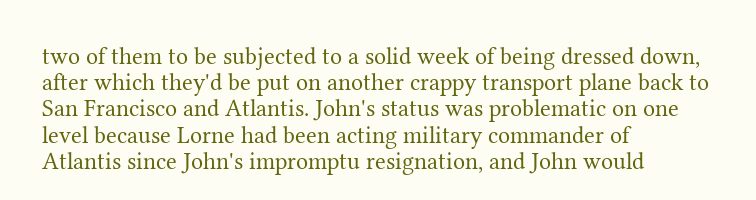two of them to be subjected to a solid week of being dressed down, after which they'd be put on another crappy transport plane back to San Francisco and Atlantis. John's status was problematic on one level because Lorne had been acting military commander of Atlantis since John's impromptu resignation, and John would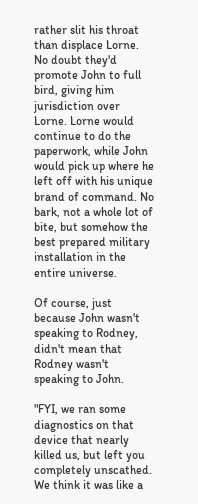rather slit his throat than displace Lorne. No doubt they'd promote John to full bird, giving him jurisdiction over Lorne. Lorne would continue to do the paperwork, while John would pick up where he left off with his unique brand of command. No bark, not a whole lot of bite, but somehow the best prepared military installation in the entire universe.

Of course, just because John wasn't speaking to Rodney, didn't mean that Rodney wasn't speaking to John.

"FYI, we ran some diagnostics on that device that nearly killed us, but left you completely unscathed. We think it was like a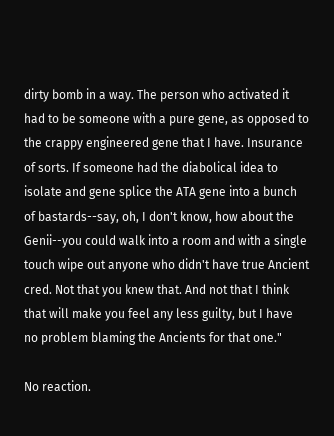dirty bomb in a way. The person who activated it had to be someone with a pure gene, as opposed to the crappy engineered gene that I have. Insurance of sorts. If someone had the diabolical idea to isolate and gene splice the ATA gene into a bunch of bastards--say, oh, I don't know, how about the Genii--you could walk into a room and with a single touch wipe out anyone who didn't have true Ancient cred. Not that you knew that. And not that I think that will make you feel any less guilty, but I have no problem blaming the Ancients for that one."

No reaction.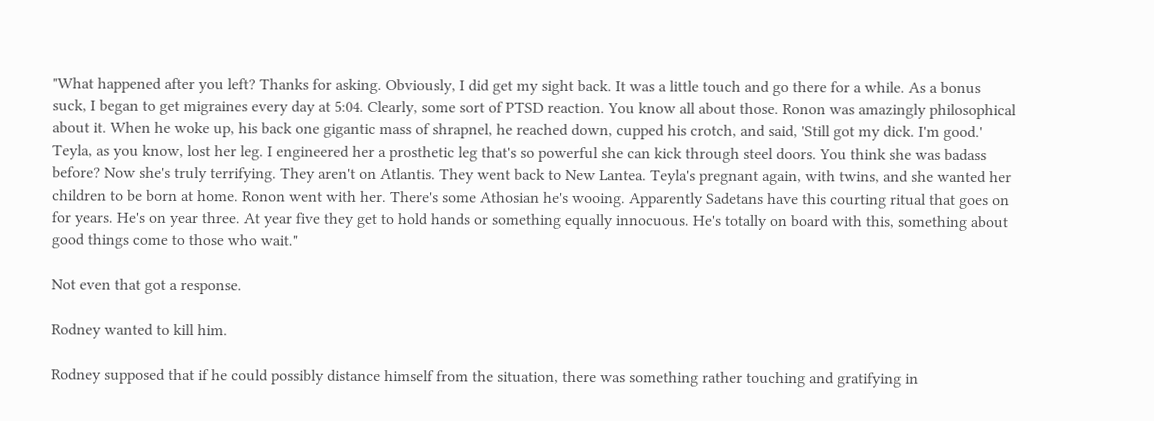"What happened after you left? Thanks for asking. Obviously, I did get my sight back. It was a little touch and go there for a while. As a bonus suck, I began to get migraines every day at 5:04. Clearly, some sort of PTSD reaction. You know all about those. Ronon was amazingly philosophical about it. When he woke up, his back one gigantic mass of shrapnel, he reached down, cupped his crotch, and said, 'Still got my dick. I'm good.' Teyla, as you know, lost her leg. I engineered her a prosthetic leg that's so powerful she can kick through steel doors. You think she was badass before? Now she's truly terrifying. They aren't on Atlantis. They went back to New Lantea. Teyla's pregnant again, with twins, and she wanted her children to be born at home. Ronon went with her. There's some Athosian he's wooing. Apparently Sadetans have this courting ritual that goes on for years. He's on year three. At year five they get to hold hands or something equally innocuous. He's totally on board with this, something about good things come to those who wait."

Not even that got a response.

Rodney wanted to kill him.

Rodney supposed that if he could possibly distance himself from the situation, there was something rather touching and gratifying in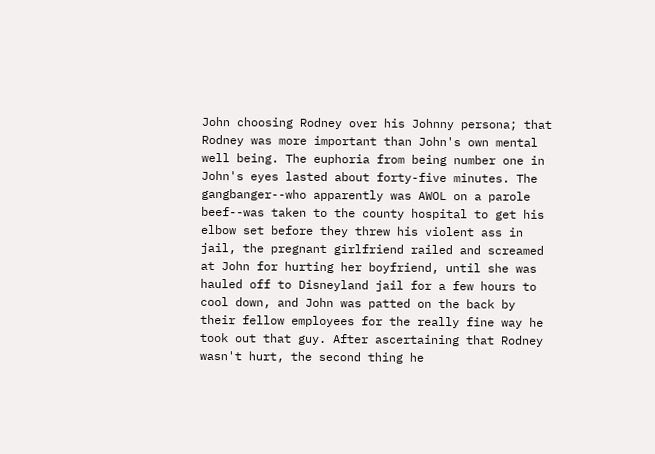John choosing Rodney over his Johnny persona; that Rodney was more important than John's own mental well being. The euphoria from being number one in John's eyes lasted about forty-five minutes. The gangbanger--who apparently was AWOL on a parole beef--was taken to the county hospital to get his elbow set before they threw his violent ass in jail, the pregnant girlfriend railed and screamed at John for hurting her boyfriend, until she was hauled off to Disneyland jail for a few hours to cool down, and John was patted on the back by their fellow employees for the really fine way he took out that guy. After ascertaining that Rodney wasn't hurt, the second thing he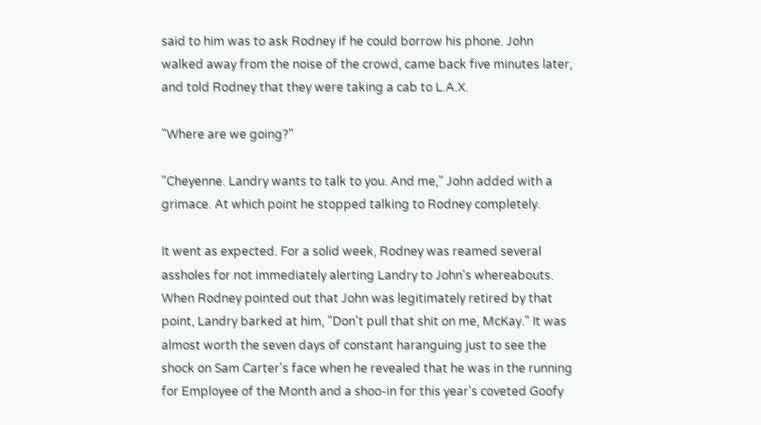said to him was to ask Rodney if he could borrow his phone. John walked away from the noise of the crowd, came back five minutes later, and told Rodney that they were taking a cab to L.A.X.

"Where are we going?"

"Cheyenne. Landry wants to talk to you. And me," John added with a grimace. At which point he stopped talking to Rodney completely.

It went as expected. For a solid week, Rodney was reamed several assholes for not immediately alerting Landry to John's whereabouts. When Rodney pointed out that John was legitimately retired by that point, Landry barked at him, "Don't pull that shit on me, McKay." It was almost worth the seven days of constant haranguing just to see the shock on Sam Carter's face when he revealed that he was in the running for Employee of the Month and a shoo-in for this year's coveted Goofy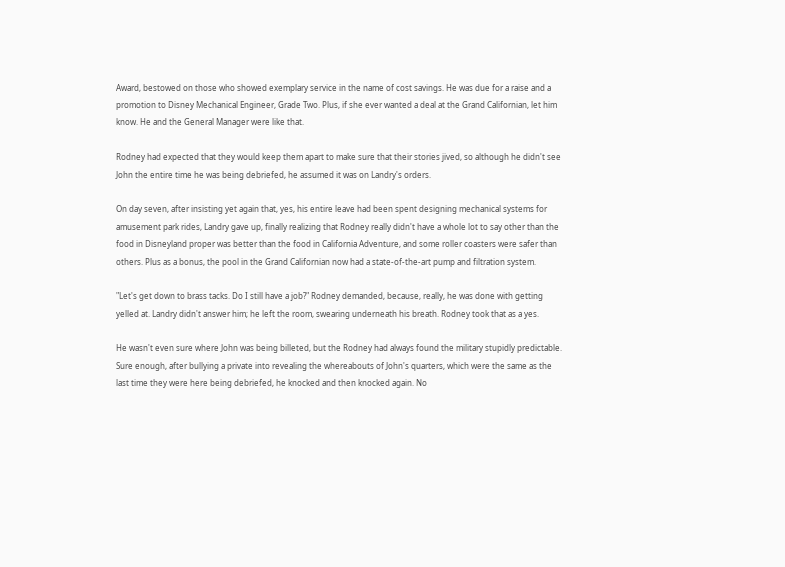Award, bestowed on those who showed exemplary service in the name of cost savings. He was due for a raise and a promotion to Disney Mechanical Engineer, Grade Two. Plus, if she ever wanted a deal at the Grand Californian, let him know. He and the General Manager were like that.

Rodney had expected that they would keep them apart to make sure that their stories jived, so although he didn't see John the entire time he was being debriefed, he assumed it was on Landry's orders.

On day seven, after insisting yet again that, yes, his entire leave had been spent designing mechanical systems for amusement park rides, Landry gave up, finally realizing that Rodney really didn't have a whole lot to say other than the food in Disneyland proper was better than the food in California Adventure, and some roller coasters were safer than others. Plus as a bonus, the pool in the Grand Californian now had a state-of-the-art pump and filtration system.

"Let's get down to brass tacks. Do I still have a job?" Rodney demanded, because, really, he was done with getting yelled at. Landry didn't answer him; he left the room, swearing underneath his breath. Rodney took that as a yes.

He wasn't even sure where John was being billeted, but the Rodney had always found the military stupidly predictable. Sure enough, after bullying a private into revealing the whereabouts of John's quarters, which were the same as the last time they were here being debriefed, he knocked and then knocked again. No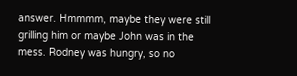answer. Hmmmm, maybe they were still grilling him or maybe John was in the mess. Rodney was hungry, so no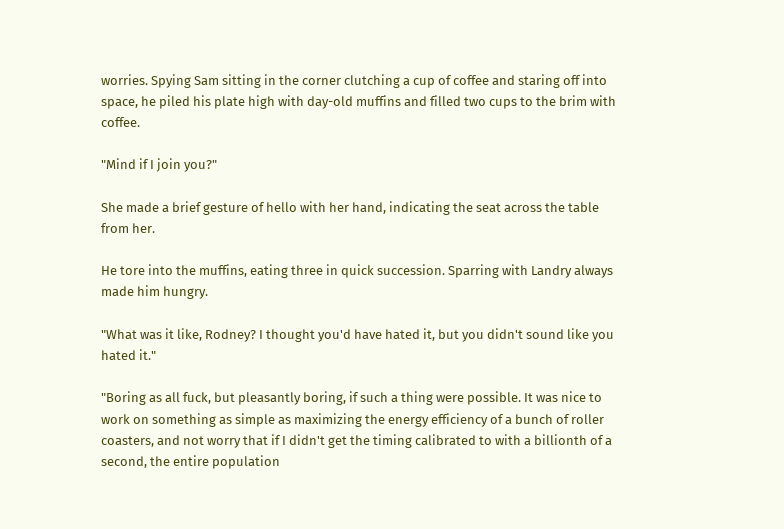worries. Spying Sam sitting in the corner clutching a cup of coffee and staring off into space, he piled his plate high with day-old muffins and filled two cups to the brim with coffee.

"Mind if I join you?"

She made a brief gesture of hello with her hand, indicating the seat across the table from her.

He tore into the muffins, eating three in quick succession. Sparring with Landry always made him hungry.

"What was it like, Rodney? I thought you'd have hated it, but you didn't sound like you hated it."

"Boring as all fuck, but pleasantly boring, if such a thing were possible. It was nice to work on something as simple as maximizing the energy efficiency of a bunch of roller coasters, and not worry that if I didn't get the timing calibrated to with a billionth of a second, the entire population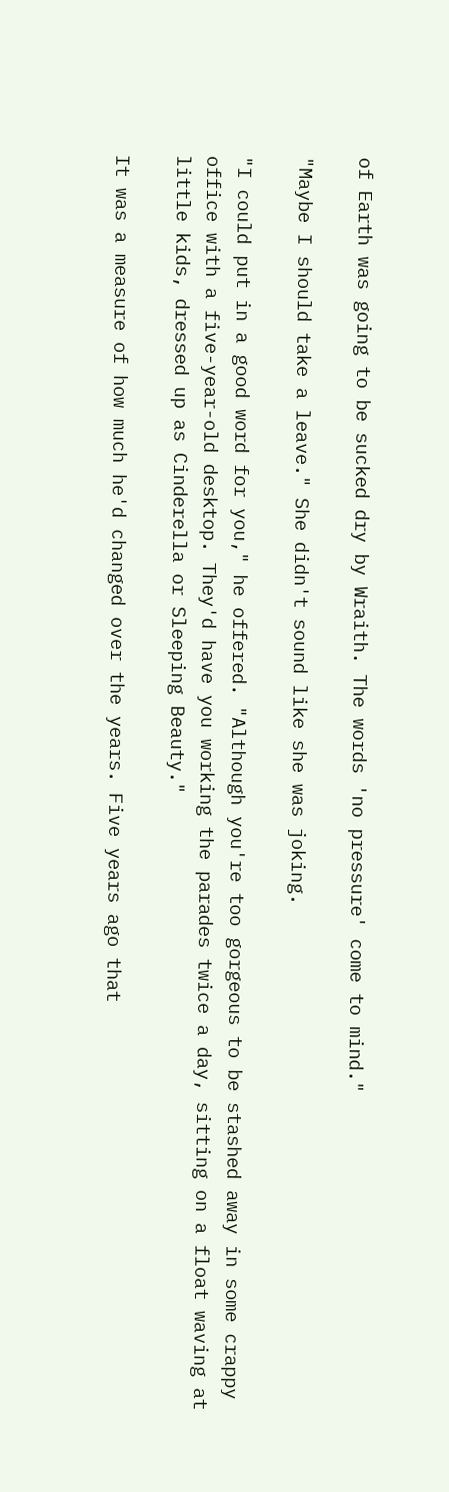of Earth was going to be sucked dry by Wraith. The words 'no pressure' come to mind."

"Maybe I should take a leave." She didn't sound like she was joking.

"I could put in a good word for you," he offered. "Although you're too gorgeous to be stashed away in some crappy office with a five-year-old desktop. They'd have you working the parades twice a day, sitting on a float waving at little kids, dressed up as Cinderella or Sleeping Beauty."

It was a measure of how much he'd changed over the years. Five years ago that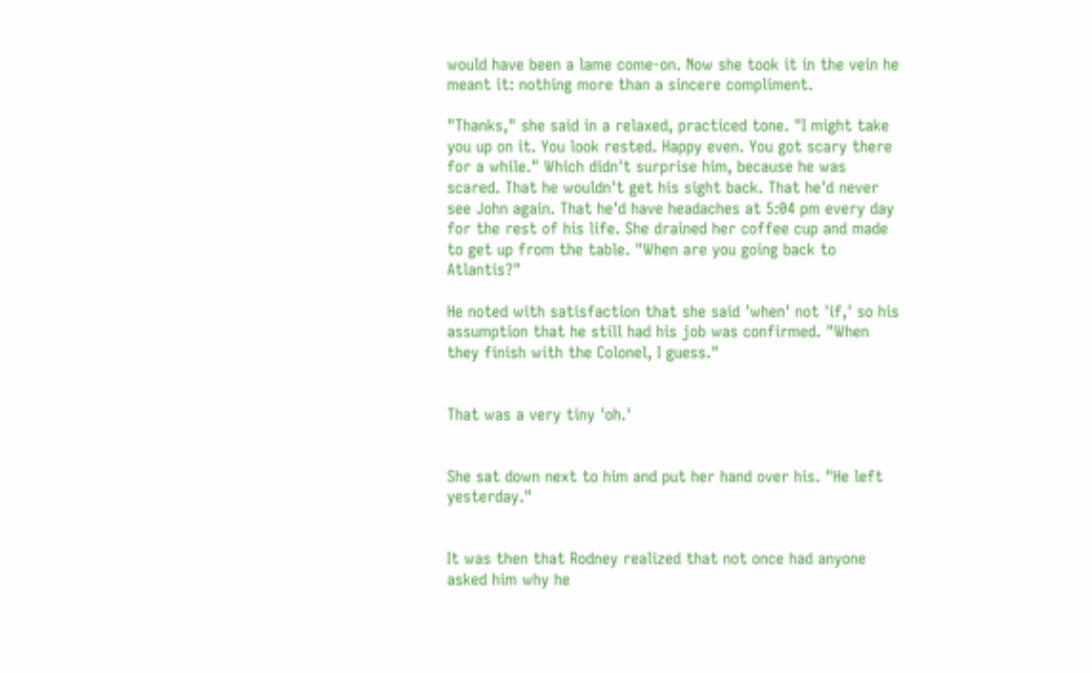would have been a lame come-on. Now she took it in the vein he meant it: nothing more than a sincere compliment.

"Thanks," she said in a relaxed, practiced tone. "I might take you up on it. You look rested. Happy even. You got scary there for a while." Which didn't surprise him, because he was scared. That he wouldn't get his sight back. That he'd never see John again. That he'd have headaches at 5:04 pm every day for the rest of his life. She drained her coffee cup and made to get up from the table. "When are you going back to Atlantis?"

He noted with satisfaction that she said 'when' not 'if,' so his assumption that he still had his job was confirmed. "When they finish with the Colonel, I guess."


That was a very tiny 'oh.'


She sat down next to him and put her hand over his. "He left yesterday."


It was then that Rodney realized that not once had anyone asked him why he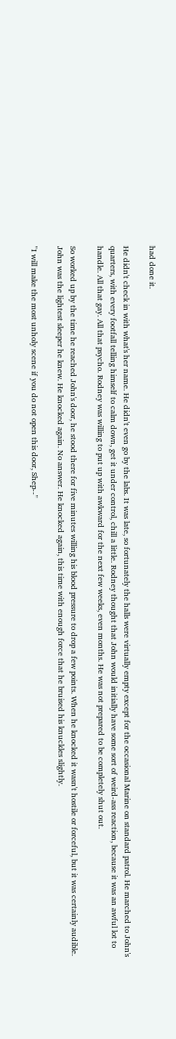had done it.

He didn't check in with what's her name. He didn't even go by the labs. It was late, so fortunately the halls were virtually empty except for the occasional Marine on standard patrol. He marched to John's quarters, with every footfall telling himself to calm down, get it under control, chill a little. Rodney thought that John would initially have some sort of weird-ass reaction, because it was an awful lot to handle. All that gay. All that psycho. Rodney was willing to put up with awkward for the next few weeks, even months. He was not prepared to be completely shut out.

So worked up by the time he reached John's door, he stood there for five minutes willing his blood pressure to drop a few points. When he knocked it wasn't hostile or forceful, but it was certainly audible. John was the lightest sleeper he knew. He knocked again. No answer. He knocked again, this time with enough force that he bruised his knuckles slightly.

"I will make the most unholy scene if you do not open this door, Shep--"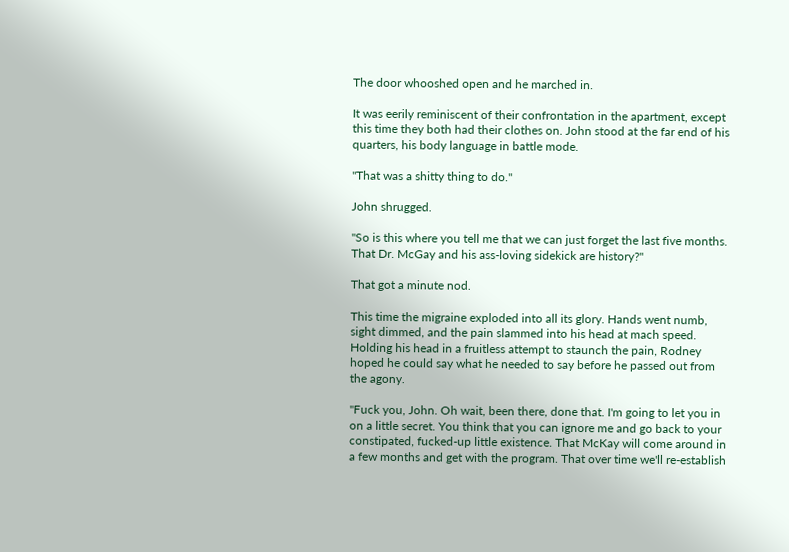The door whooshed open and he marched in.

It was eerily reminiscent of their confrontation in the apartment, except this time they both had their clothes on. John stood at the far end of his quarters, his body language in battle mode.

"That was a shitty thing to do."

John shrugged.

"So is this where you tell me that we can just forget the last five months. That Dr. McGay and his ass-loving sidekick are history?"

That got a minute nod.

This time the migraine exploded into all its glory. Hands went numb, sight dimmed, and the pain slammed into his head at mach speed. Holding his head in a fruitless attempt to staunch the pain, Rodney hoped he could say what he needed to say before he passed out from the agony.

"Fuck you, John. Oh wait, been there, done that. I'm going to let you in on a little secret. You think that you can ignore me and go back to your constipated, fucked-up little existence. That McKay will come around in a few months and get with the program. That over time we'll re-establish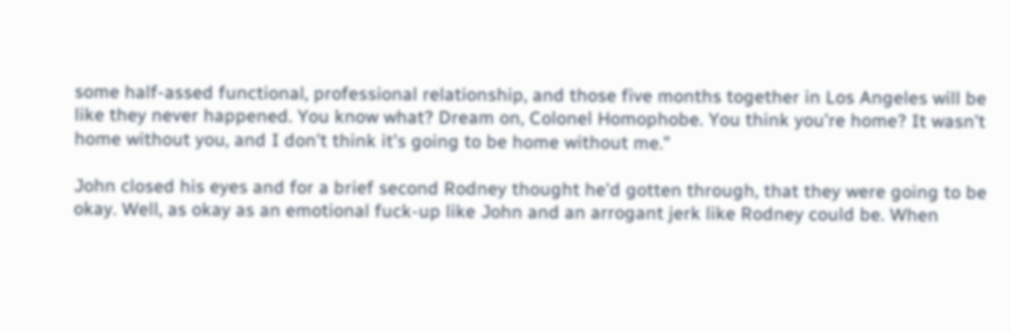some half-assed functional, professional relationship, and those five months together in Los Angeles will be like they never happened. You know what? Dream on, Colonel Homophobe. You think you're home? It wasn't home without you, and I don't think it's going to be home without me."

John closed his eyes and for a brief second Rodney thought he'd gotten through, that they were going to be okay. Well, as okay as an emotional fuck-up like John and an arrogant jerk like Rodney could be. When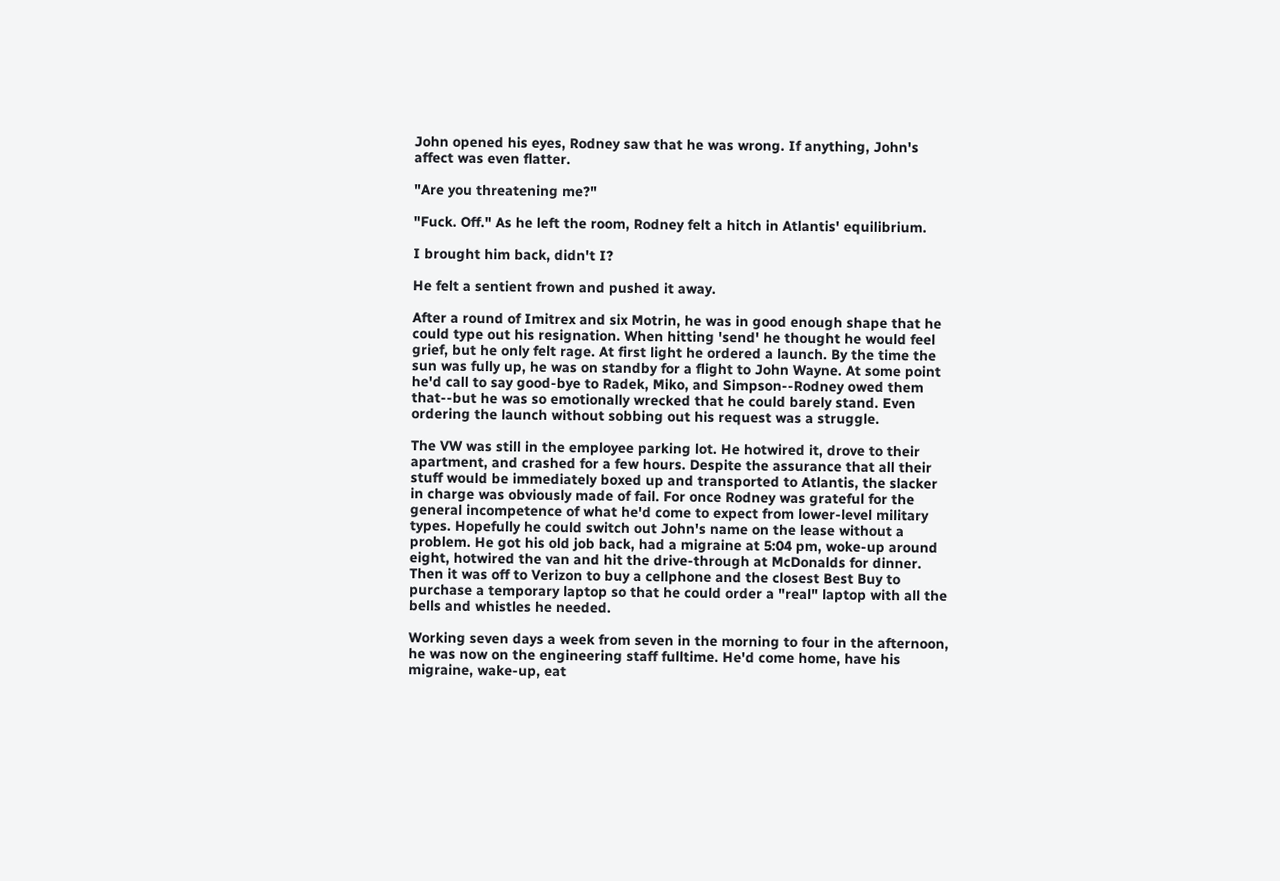John opened his eyes, Rodney saw that he was wrong. If anything, John's affect was even flatter.

"Are you threatening me?"

"Fuck. Off." As he left the room, Rodney felt a hitch in Atlantis' equilibrium.

I brought him back, didn't I?

He felt a sentient frown and pushed it away.

After a round of Imitrex and six Motrin, he was in good enough shape that he could type out his resignation. When hitting 'send' he thought he would feel grief, but he only felt rage. At first light he ordered a launch. By the time the sun was fully up, he was on standby for a flight to John Wayne. At some point he'd call to say good-bye to Radek, Miko, and Simpson--Rodney owed them that--but he was so emotionally wrecked that he could barely stand. Even ordering the launch without sobbing out his request was a struggle.

The VW was still in the employee parking lot. He hotwired it, drove to their apartment, and crashed for a few hours. Despite the assurance that all their stuff would be immediately boxed up and transported to Atlantis, the slacker in charge was obviously made of fail. For once Rodney was grateful for the general incompetence of what he'd come to expect from lower-level military types. Hopefully he could switch out John's name on the lease without a problem. He got his old job back, had a migraine at 5:04 pm, woke-up around eight, hotwired the van and hit the drive-through at McDonalds for dinner. Then it was off to Verizon to buy a cellphone and the closest Best Buy to purchase a temporary laptop so that he could order a "real" laptop with all the bells and whistles he needed.

Working seven days a week from seven in the morning to four in the afternoon, he was now on the engineering staff fulltime. He'd come home, have his migraine, wake-up, eat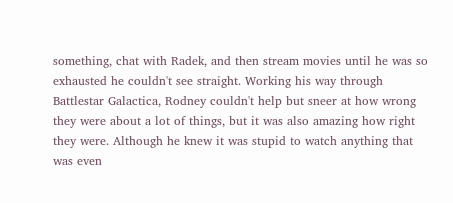something, chat with Radek, and then stream movies until he was so exhausted he couldn't see straight. Working his way through Battlestar Galactica, Rodney couldn't help but sneer at how wrong they were about a lot of things, but it was also amazing how right they were. Although he knew it was stupid to watch anything that was even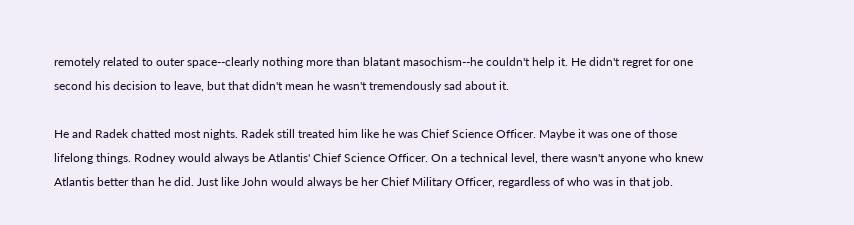remotely related to outer space--clearly nothing more than blatant masochism--he couldn't help it. He didn't regret for one second his decision to leave, but that didn't mean he wasn't tremendously sad about it.

He and Radek chatted most nights. Radek still treated him like he was Chief Science Officer. Maybe it was one of those lifelong things. Rodney would always be Atlantis' Chief Science Officer. On a technical level, there wasn't anyone who knew Atlantis better than he did. Just like John would always be her Chief Military Officer, regardless of who was in that job.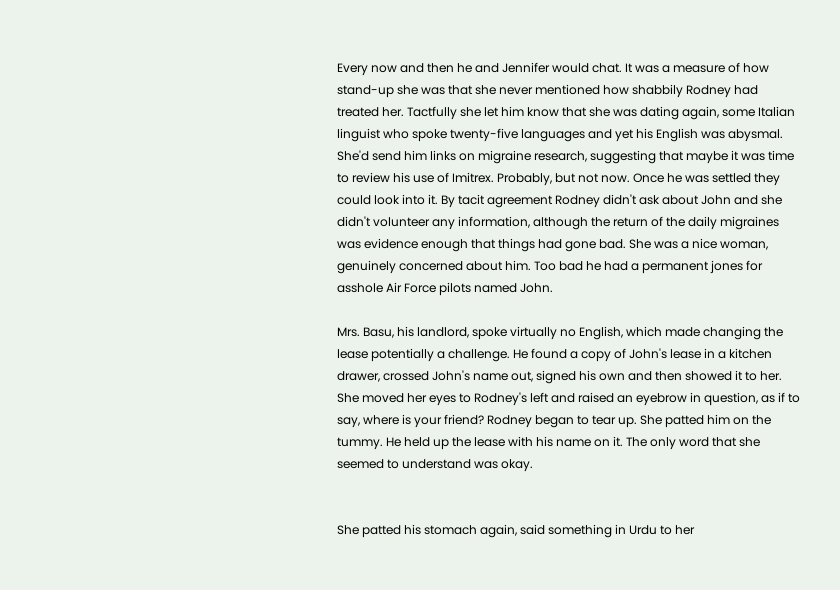Every now and then he and Jennifer would chat. It was a measure of how stand-up she was that she never mentioned how shabbily Rodney had treated her. Tactfully she let him know that she was dating again, some Italian linguist who spoke twenty-five languages and yet his English was abysmal. She'd send him links on migraine research, suggesting that maybe it was time to review his use of Imitrex. Probably, but not now. Once he was settled they could look into it. By tacit agreement Rodney didn't ask about John and she didn't volunteer any information, although the return of the daily migraines was evidence enough that things had gone bad. She was a nice woman, genuinely concerned about him. Too bad he had a permanent jones for asshole Air Force pilots named John.

Mrs. Basu, his landlord, spoke virtually no English, which made changing the lease potentially a challenge. He found a copy of John's lease in a kitchen drawer, crossed John's name out, signed his own and then showed it to her. She moved her eyes to Rodney's left and raised an eyebrow in question, as if to say, where is your friend? Rodney began to tear up. She patted him on the tummy. He held up the lease with his name on it. The only word that she seemed to understand was okay.


She patted his stomach again, said something in Urdu to her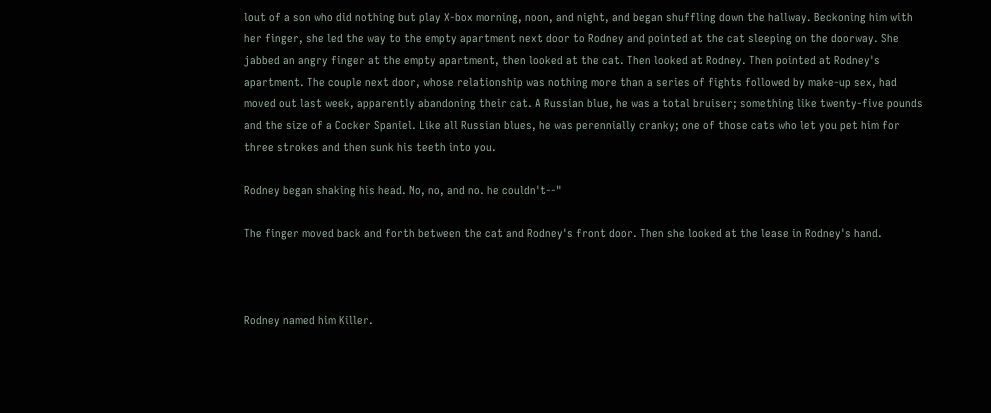lout of a son who did nothing but play X-box morning, noon, and night, and began shuffling down the hallway. Beckoning him with her finger, she led the way to the empty apartment next door to Rodney and pointed at the cat sleeping on the doorway. She jabbed an angry finger at the empty apartment, then looked at the cat. Then looked at Rodney. Then pointed at Rodney's apartment. The couple next door, whose relationship was nothing more than a series of fights followed by make-up sex, had moved out last week, apparently abandoning their cat. A Russian blue, he was a total bruiser; something like twenty-five pounds and the size of a Cocker Spaniel. Like all Russian blues, he was perennially cranky; one of those cats who let you pet him for three strokes and then sunk his teeth into you.

Rodney began shaking his head. No, no, and no. he couldn't--"

The finger moved back and forth between the cat and Rodney's front door. Then she looked at the lease in Rodney's hand.



Rodney named him Killer.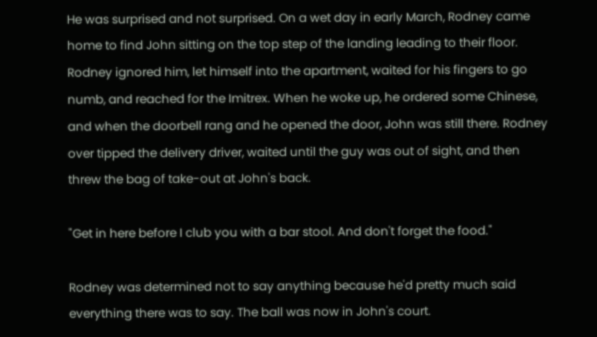He was surprised and not surprised. On a wet day in early March, Rodney came home to find John sitting on the top step of the landing leading to their floor. Rodney ignored him, let himself into the apartment, waited for his fingers to go numb, and reached for the Imitrex. When he woke up, he ordered some Chinese, and when the doorbell rang and he opened the door, John was still there. Rodney over tipped the delivery driver, waited until the guy was out of sight, and then threw the bag of take-out at John's back.

"Get in here before I club you with a bar stool. And don't forget the food."

Rodney was determined not to say anything because he'd pretty much said everything there was to say. The ball was now in John's court.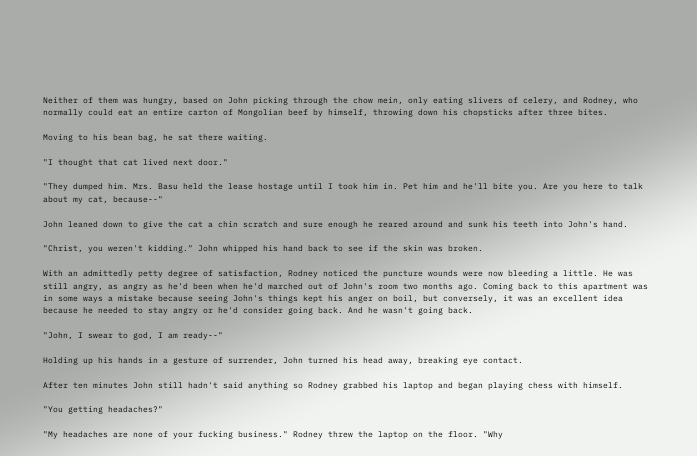Neither of them was hungry, based on John picking through the chow mein, only eating slivers of celery, and Rodney, who normally could eat an entire carton of Mongolian beef by himself, throwing down his chopsticks after three bites.

Moving to his bean bag, he sat there waiting.

"I thought that cat lived next door."

"They dumped him. Mrs. Basu held the lease hostage until I took him in. Pet him and he'll bite you. Are you here to talk about my cat, because--"

John leaned down to give the cat a chin scratch and sure enough he reared around and sunk his teeth into John's hand.

"Christ, you weren't kidding." John whipped his hand back to see if the skin was broken.

With an admittedly petty degree of satisfaction, Rodney noticed the puncture wounds were now bleeding a little. He was still angry, as angry as he'd been when he'd marched out of John's room two months ago. Coming back to this apartment was in some ways a mistake because seeing John's things kept his anger on boil, but conversely, it was an excellent idea because he needed to stay angry or he'd consider going back. And he wasn't going back.

"John, I swear to god, I am ready--"

Holding up his hands in a gesture of surrender, John turned his head away, breaking eye contact.

After ten minutes John still hadn't said anything so Rodney grabbed his laptop and began playing chess with himself.

"You getting headaches?"

"My headaches are none of your fucking business." Rodney threw the laptop on the floor. "Why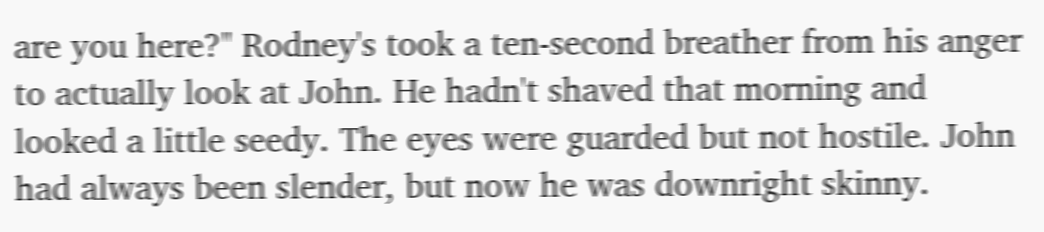are you here?" Rodney's took a ten-second breather from his anger to actually look at John. He hadn't shaved that morning and looked a little seedy. The eyes were guarded but not hostile. John had always been slender, but now he was downright skinny.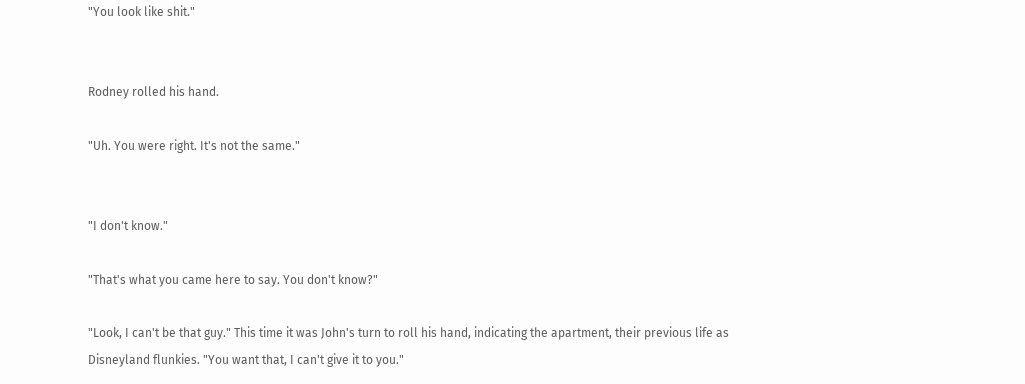"You look like shit."


Rodney rolled his hand.

"Uh. You were right. It's not the same."


"I don't know."

"That's what you came here to say. You don't know?"

"Look, I can't be that guy." This time it was John's turn to roll his hand, indicating the apartment, their previous life as Disneyland flunkies. "You want that, I can't give it to you."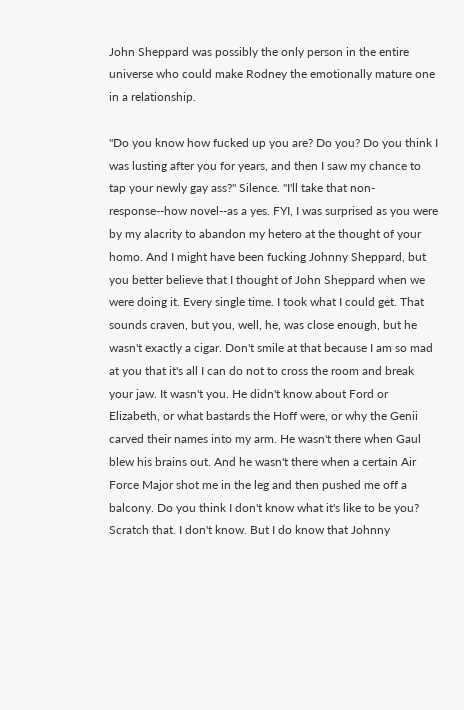John Sheppard was possibly the only person in the entire universe who could make Rodney the emotionally mature one in a relationship.

"Do you know how fucked up you are? Do you? Do you think I was lusting after you for years, and then I saw my chance to tap your newly gay ass?" Silence. "I'll take that non-response--how novel--as a yes. FYI, I was surprised as you were by my alacrity to abandon my hetero at the thought of your homo. And I might have been fucking Johnny Sheppard, but you better believe that I thought of John Sheppard when we were doing it. Every single time. I took what I could get. That sounds craven, but you, well, he, was close enough, but he wasn't exactly a cigar. Don't smile at that because I am so mad at you that it's all I can do not to cross the room and break your jaw. It wasn't you. He didn't know about Ford or Elizabeth, or what bastards the Hoff were, or why the Genii carved their names into my arm. He wasn't there when Gaul blew his brains out. And he wasn't there when a certain Air Force Major shot me in the leg and then pushed me off a balcony. Do you think I don't know what it's like to be you? Scratch that. I don't know. But I do know that Johnny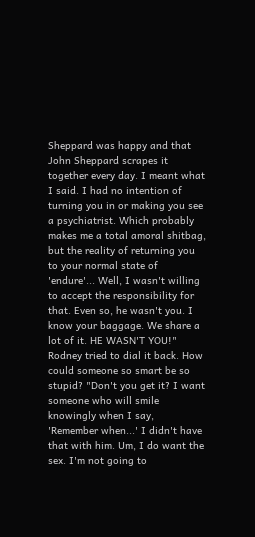Sheppard was happy and that John Sheppard scrapes it together every day. I meant what I said. I had no intention of turning you in or making you see a psychiatrist. Which probably makes me a total amoral shitbag, but the reality of returning you to your normal state of 'endure'... Well, I wasn't willing to accept the responsibility for that. Even so, he wasn't you. I know your baggage. We share a lot of it. HE WASN'T YOU!" Rodney tried to dial it back. How could someone so smart be so stupid? "Don't you get it? I want someone who will smile knowingly when I say, 'Remember when...' I didn't have that with him. Um, I do want the sex. I'm not going to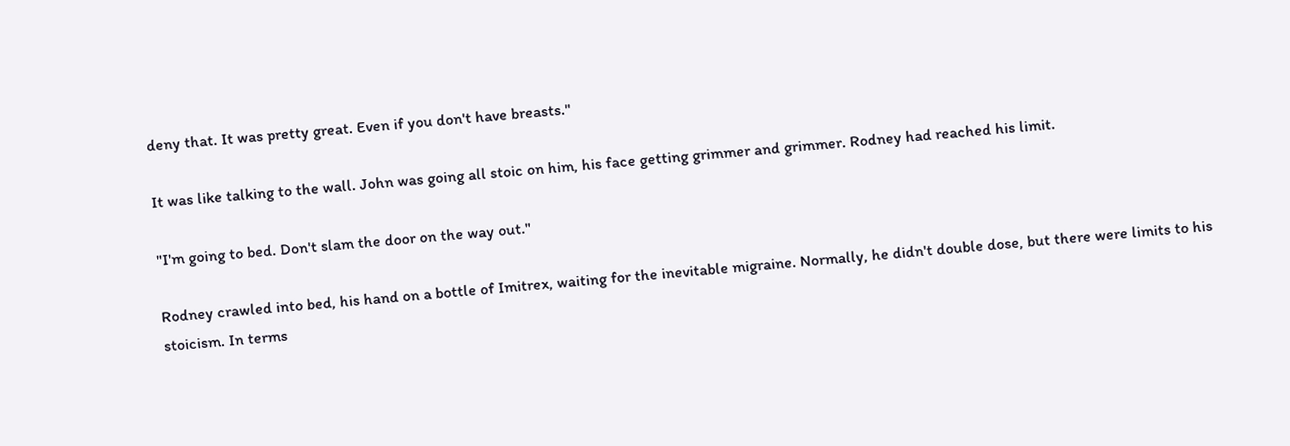deny that. It was pretty great. Even if you don't have breasts."

It was like talking to the wall. John was going all stoic on him, his face getting grimmer and grimmer. Rodney had reached his limit.

"I'm going to bed. Don't slam the door on the way out."

Rodney crawled into bed, his hand on a bottle of Imitrex, waiting for the inevitable migraine. Normally, he didn't double dose, but there were limits to his stoicism. In terms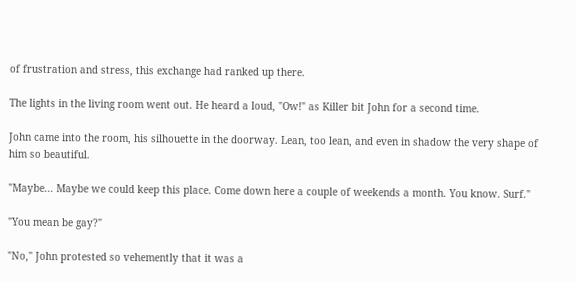of frustration and stress, this exchange had ranked up there.

The lights in the living room went out. He heard a loud, "Ow!" as Killer bit John for a second time.

John came into the room, his silhouette in the doorway. Lean, too lean, and even in shadow the very shape of him so beautiful.

"Maybe... Maybe we could keep this place. Come down here a couple of weekends a month. You know. Surf."

"You mean be gay?"

"No," John protested so vehemently that it was a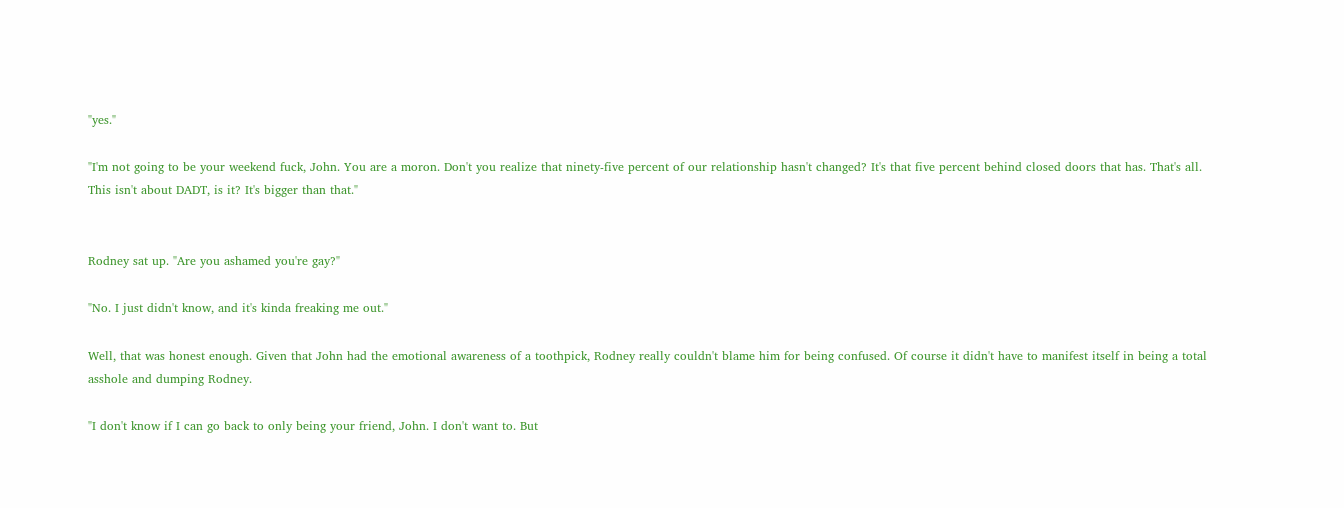"yes."

"I'm not going to be your weekend fuck, John. You are a moron. Don't you realize that ninety-five percent of our relationship hasn't changed? It's that five percent behind closed doors that has. That's all. This isn't about DADT, is it? It's bigger than that."


Rodney sat up. "Are you ashamed you're gay?"

"No. I just didn't know, and it's kinda freaking me out."

Well, that was honest enough. Given that John had the emotional awareness of a toothpick, Rodney really couldn't blame him for being confused. Of course it didn't have to manifest itself in being a total asshole and dumping Rodney.

"I don't know if I can go back to only being your friend, John. I don't want to. But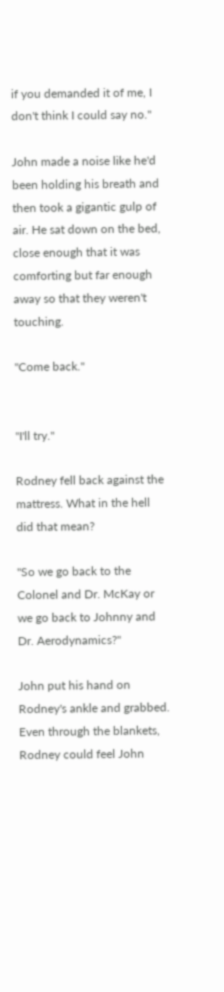if you demanded it of me, I don't think I could say no."

John made a noise like he'd been holding his breath and then took a gigantic gulp of air. He sat down on the bed, close enough that it was comforting but far enough away so that they weren't touching.

"Come back."


"I'll try."

Rodney fell back against the mattress. What in the hell did that mean?

"So we go back to the Colonel and Dr. McKay or we go back to Johnny and Dr. Aerodynamics?"

John put his hand on Rodney's ankle and grabbed. Even through the blankets, Rodney could feel John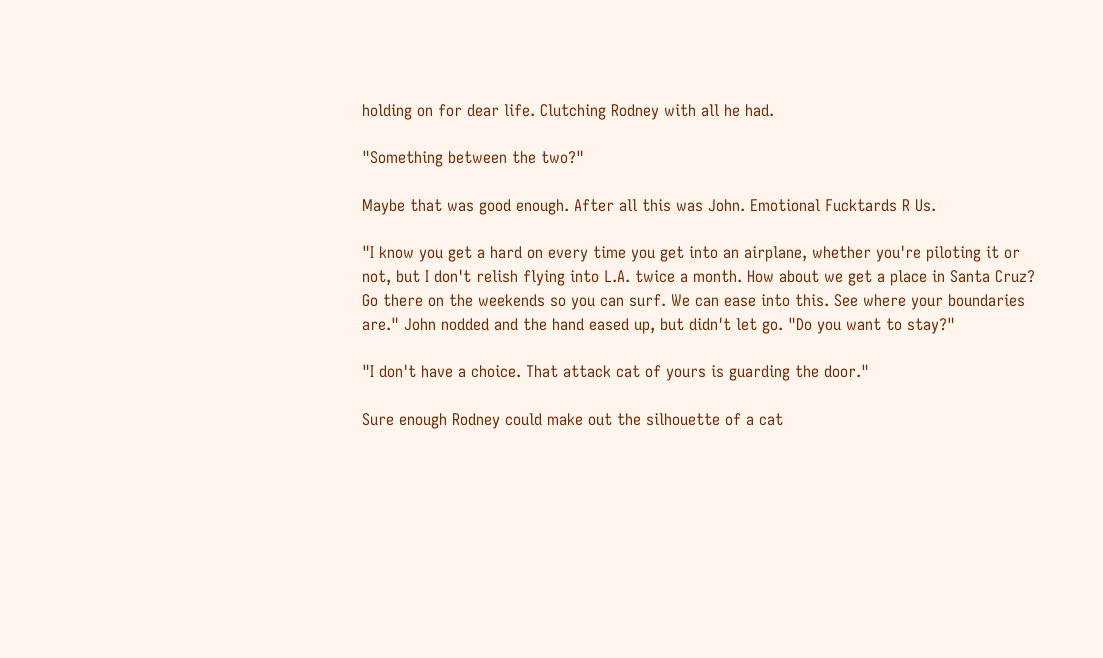holding on for dear life. Clutching Rodney with all he had.

"Something between the two?"

Maybe that was good enough. After all this was John. Emotional Fucktards R Us.

"I know you get a hard on every time you get into an airplane, whether you're piloting it or not, but I don't relish flying into L.A. twice a month. How about we get a place in Santa Cruz? Go there on the weekends so you can surf. We can ease into this. See where your boundaries are." John nodded and the hand eased up, but didn't let go. "Do you want to stay?"

"I don't have a choice. That attack cat of yours is guarding the door."

Sure enough Rodney could make out the silhouette of a cat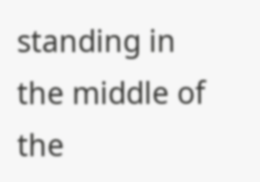standing in the middle of the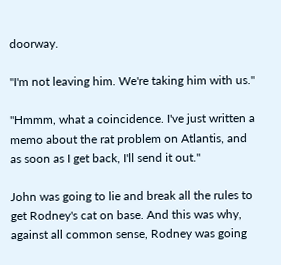doorway.

"I'm not leaving him. We're taking him with us."

"Hmmm, what a coincidence. I've just written a memo about the rat problem on Atlantis, and as soon as I get back, I'll send it out."

John was going to lie and break all the rules to get Rodney's cat on base. And this was why, against all common sense, Rodney was going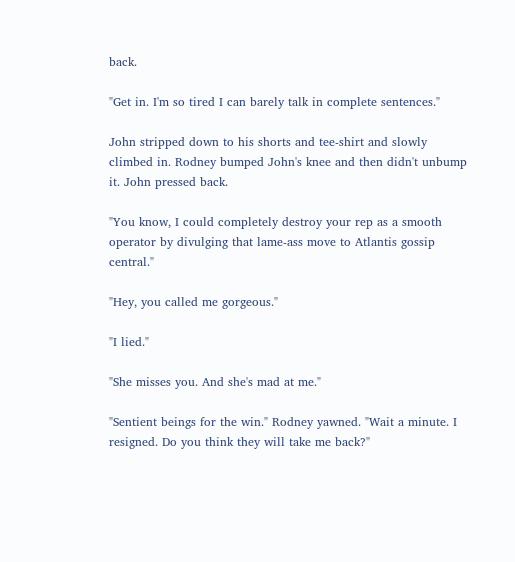back.

"Get in. I'm so tired I can barely talk in complete sentences."

John stripped down to his shorts and tee-shirt and slowly climbed in. Rodney bumped John's knee and then didn't unbump it. John pressed back.

"You know, I could completely destroy your rep as a smooth operator by divulging that lame-ass move to Atlantis gossip central."

"Hey, you called me gorgeous."

"I lied."

"She misses you. And she's mad at me."

"Sentient beings for the win." Rodney yawned. "Wait a minute. I resigned. Do you think they will take me back?"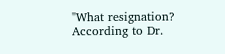"What resignation? According to Dr.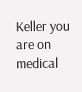Keller you are on medical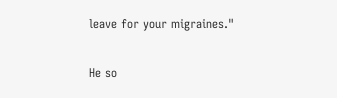leave for your migraines."

He so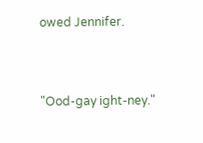owed Jennifer.



"Ood-gay ight-ney."